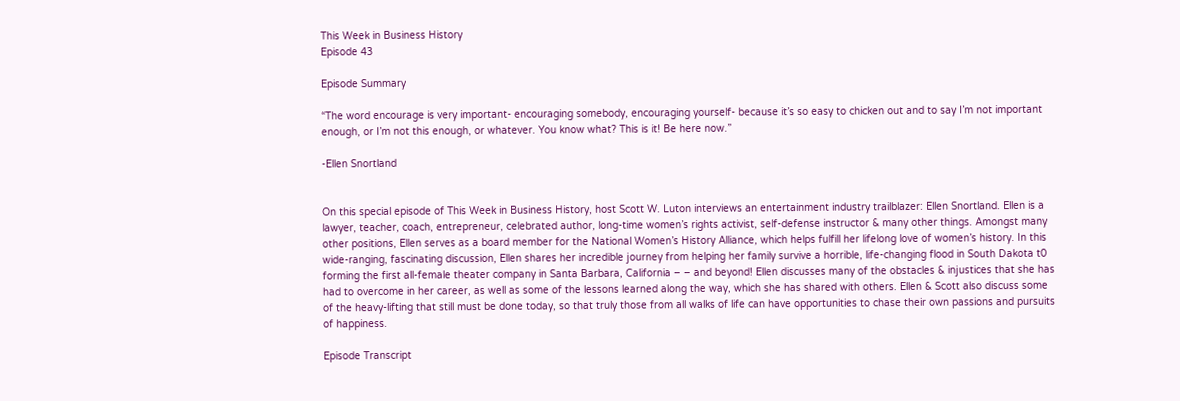This Week in Business History
Episode 43

Episode Summary

“The word encourage is very important- encouraging somebody, encouraging yourself- because it’s so easy to chicken out and to say I’m not important enough, or I’m not this enough, or whatever. You know what? This is it! Be here now.”

-Ellen Snortland


On this special episode of This Week in Business History, host Scott W. Luton interviews an entertainment industry trailblazer: Ellen Snortland. Ellen is a lawyer, teacher, coach, entrepreneur, celebrated author, long-time women’s rights activist, self-defense instructor & many other things. Amongst many other positions, Ellen serves as a board member for the National Women’s History Alliance, which helps fulfill her lifelong love of women’s history. In this wide-ranging, fascinating discussion, Ellen shares her incredible journey from helping her family survive a horrible, life-changing flood in South Dakota t0 forming the first all-female theater company in Santa Barbara, California – – and beyond! Ellen discusses many of the obstacles & injustices that she has had to overcome in her career, as well as some of the lessons learned along the way, which she has shared with others. Ellen & Scott also discuss some of the heavy-lifting that still must be done today, so that truly those from all walks of life can have opportunities to chase their own passions and pursuits of happiness.

Episode Transcript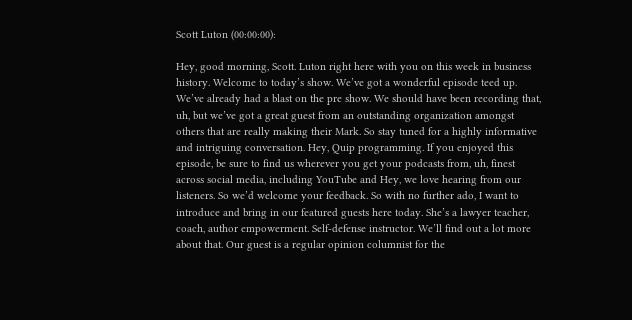Scott Luton (00:00:00):

Hey, good morning, Scott. Luton right here with you on this week in business history. Welcome to today’s show. We’ve got a wonderful episode teed up. We’ve already had a blast on the pre show. We should have been recording that, uh, but we’ve got a great guest from an outstanding organization amongst others that are really making their Mark. So stay tuned for a highly informative and intriguing conversation. Hey, Quip programming. If you enjoyed this episode, be sure to find us wherever you get your podcasts from, uh, finest across social media, including YouTube and Hey, we love hearing from our listeners. So we’d welcome your feedback. So with no further ado, I want to introduce and bring in our featured guests here today. She’s a lawyer teacher, coach, author empowerment. Self-defense instructor. We’ll find out a lot more about that. Our guest is a regular opinion columnist for the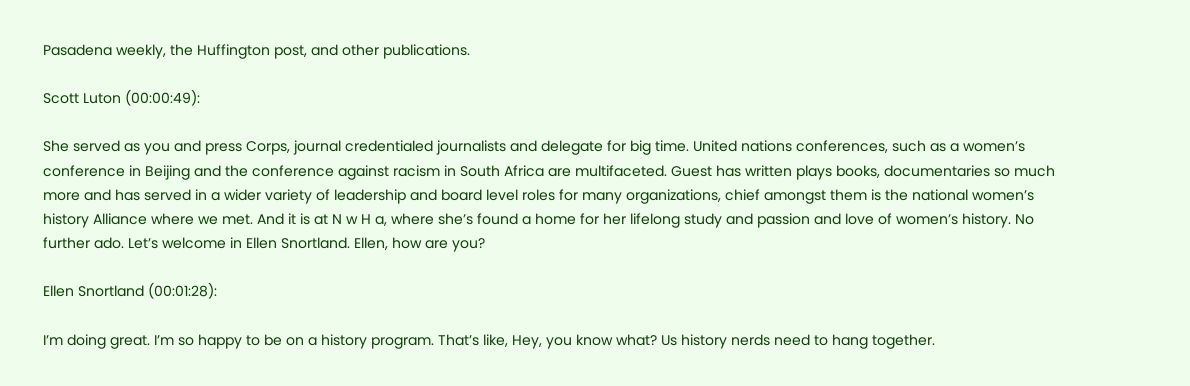Pasadena weekly, the Huffington post, and other publications.

Scott Luton (00:00:49):

She served as you and press Corps, journal credentialed journalists and delegate for big time. United nations conferences, such as a women’s conference in Beijing and the conference against racism in South Africa are multifaceted. Guest has written plays books, documentaries so much more and has served in a wider variety of leadership and board level roles for many organizations, chief amongst them is the national women’s history Alliance where we met. And it is at N w H a, where she’s found a home for her lifelong study and passion and love of women’s history. No further ado. Let’s welcome in Ellen Snortland. Ellen, how are you?

Ellen Snortland (00:01:28):

I’m doing great. I’m so happy to be on a history program. That’s like, Hey, you know what? Us history nerds need to hang together.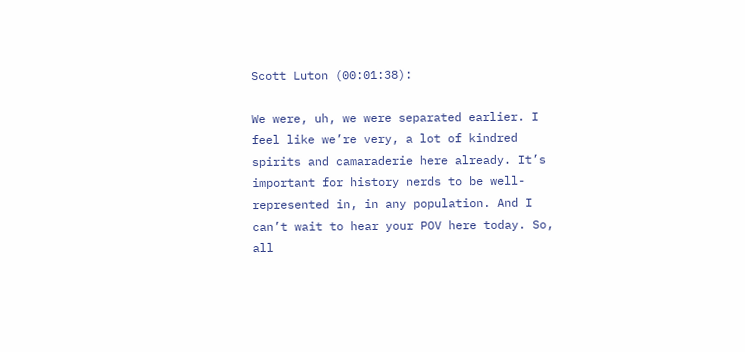Scott Luton (00:01:38):

We were, uh, we were separated earlier. I feel like we’re very, a lot of kindred spirits and camaraderie here already. It’s important for history nerds to be well-represented in, in any population. And I can’t wait to hear your POV here today. So, all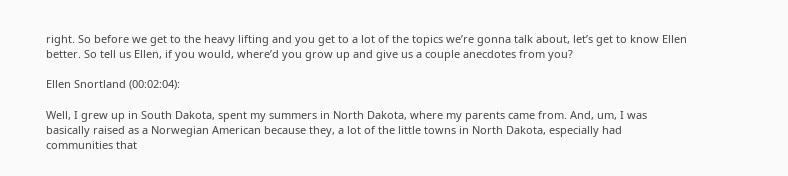right. So before we get to the heavy lifting and you get to a lot of the topics we’re gonna talk about, let’s get to know Ellen better. So tell us Ellen, if you would, where’d you grow up and give us a couple anecdotes from you?

Ellen Snortland (00:02:04):

Well, I grew up in South Dakota, spent my summers in North Dakota, where my parents came from. And, um, I was basically raised as a Norwegian American because they, a lot of the little towns in North Dakota, especially had communities that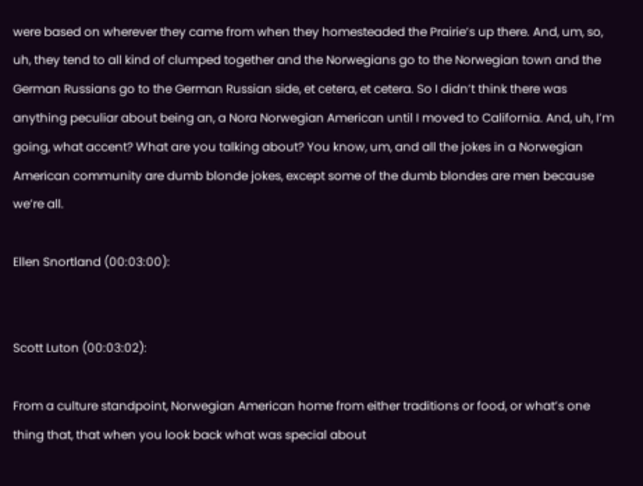were based on wherever they came from when they homesteaded the Prairie’s up there. And, um, so, uh, they tend to all kind of clumped together and the Norwegians go to the Norwegian town and the German Russians go to the German Russian side, et cetera, et cetera. So I didn’t think there was anything peculiar about being an, a Nora Norwegian American until I moved to California. And, uh, I’m going, what accent? What are you talking about? You know, um, and all the jokes in a Norwegian American community are dumb blonde jokes, except some of the dumb blondes are men because we’re all.

Ellen Snortland (00:03:00):


Scott Luton (00:03:02):

From a culture standpoint, Norwegian American home from either traditions or food, or what’s one thing that, that when you look back what was special about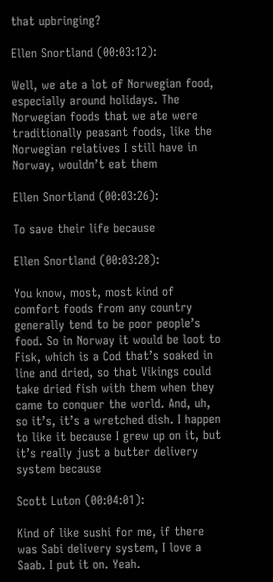that upbringing?

Ellen Snortland (00:03:12):

Well, we ate a lot of Norwegian food, especially around holidays. The Norwegian foods that we ate were traditionally peasant foods, like the Norwegian relatives I still have in Norway, wouldn’t eat them

Ellen Snortland (00:03:26):

To save their life because

Ellen Snortland (00:03:28):

You know, most, most kind of comfort foods from any country generally tend to be poor people’s food. So in Norway it would be loot to Fisk, which is a Cod that’s soaked in line and dried, so that Vikings could take dried fish with them when they came to conquer the world. And, uh, so it’s, it’s a wretched dish. I happen to like it because I grew up on it, but it’s really just a butter delivery system because

Scott Luton (00:04:01):

Kind of like sushi for me, if there was Sabi delivery system, I love a Saab. I put it on. Yeah.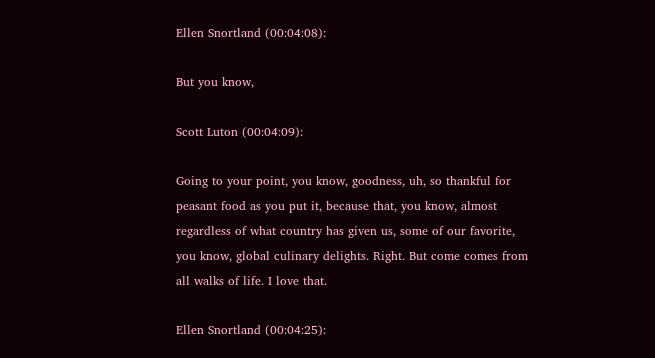Ellen Snortland (00:04:08):

But you know,

Scott Luton (00:04:09):

Going to your point, you know, goodness, uh, so thankful for peasant food as you put it, because that, you know, almost regardless of what country has given us, some of our favorite, you know, global culinary delights. Right. But come comes from all walks of life. I love that.

Ellen Snortland (00:04:25):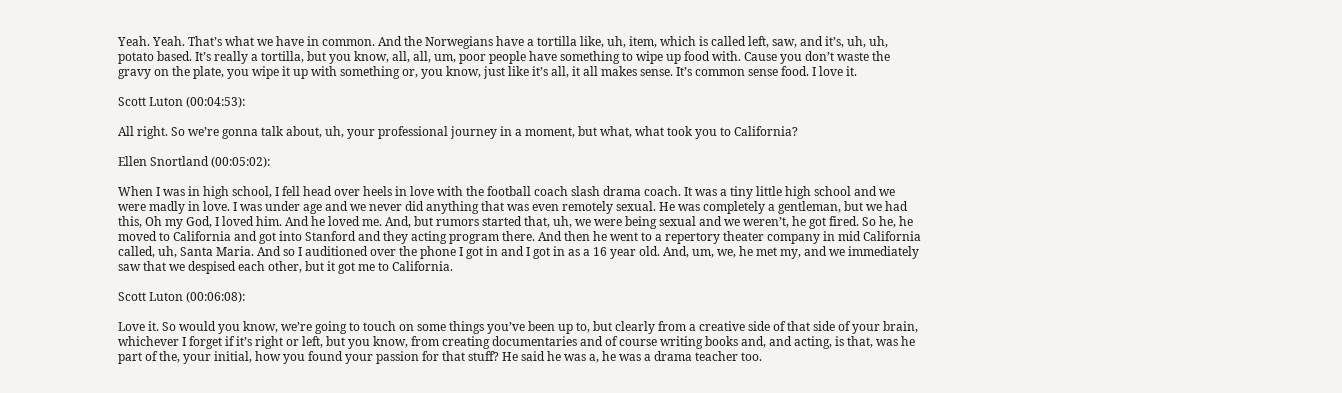Yeah. Yeah. That’s what we have in common. And the Norwegians have a tortilla like, uh, item, which is called left, saw, and it’s, uh, uh, potato based. It’s really a tortilla, but you know, all, all, um, poor people have something to wipe up food with. Cause you don’t waste the gravy on the plate, you wipe it up with something or, you know, just like it’s all, it all makes sense. It’s common sense food. I love it.

Scott Luton (00:04:53):

All right. So we’re gonna talk about, uh, your professional journey in a moment, but what, what took you to California?

Ellen Snortland (00:05:02):

When I was in high school, I fell head over heels in love with the football coach slash drama coach. It was a tiny little high school and we were madly in love. I was under age and we never did anything that was even remotely sexual. He was completely a gentleman, but we had this, Oh my God, I loved him. And he loved me. And, but rumors started that, uh, we were being sexual and we weren’t, he got fired. So he, he moved to California and got into Stanford and they acting program there. And then he went to a repertory theater company in mid California called, uh, Santa Maria. And so I auditioned over the phone I got in and I got in as a 16 year old. And, um, we, he met my, and we immediately saw that we despised each other, but it got me to California.

Scott Luton (00:06:08):

Love it. So would you know, we’re going to touch on some things you’ve been up to, but clearly from a creative side of that side of your brain, whichever I forget if it’s right or left, but you know, from creating documentaries and of course writing books and, and acting, is that, was he part of the, your initial, how you found your passion for that stuff? He said he was a, he was a drama teacher too.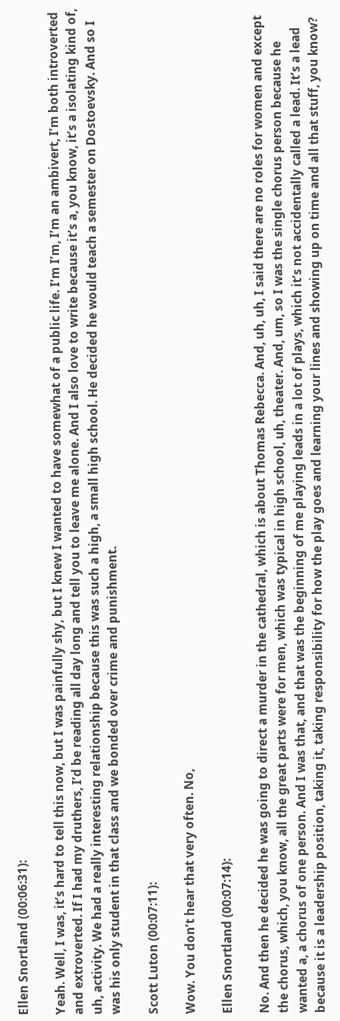Ellen Snortland (00:06:31):

Yeah. Well, I was, it’s hard to tell this now, but I was painfully shy, but I knew I wanted to have somewhat of a public life. I’m I’m, I’m an ambivert, I’m both introverted and extroverted. If I had my druthers, I’d be reading all day long and tell you to leave me alone. And I also love to write because it’s a, you know, it’s a isolating kind of, uh, activity. We had a really interesting relationship because this was such a high, a small high school. He decided he would teach a semester on Dostoevsky. And so I was his only student in that class and we bonded over crime and punishment.

Scott Luton (00:07:11):

Wow. You don’t hear that very often. No,

Ellen Snortland (00:07:14):

No. And then he decided he was going to direct a murder in the cathedral, which is about Thomas Rebecca. And, uh, uh, I said there are no roles for women and except the chorus, which, you know, all the great parts were for men, which was typical in high school, uh, theater. And, um, so I was the single chorus person because he wanted a, a chorus of one person. And I was that, and that was the beginning of me playing leads in a lot of plays, which it’s not accidentally called a lead. It’s a lead because it is a leadership position, taking it, taking responsibility for how the play goes and learning your lines and showing up on time and all that stuff, you know?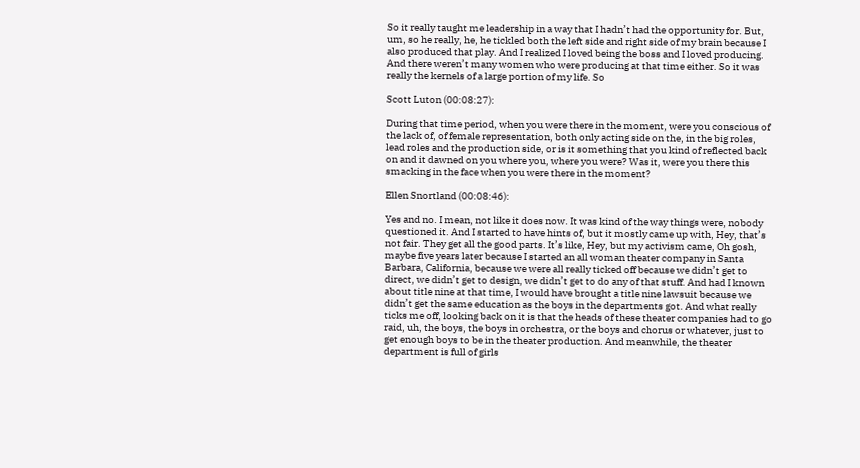So it really taught me leadership in a way that I hadn’t had the opportunity for. But, um, so he really, he, he tickled both the left side and right side of my brain because I also produced that play. And I realized I loved being the boss and I loved producing. And there weren’t many women who were producing at that time either. So it was really the kernels of a large portion of my life. So

Scott Luton (00:08:27):

During that time period, when you were there in the moment, were you conscious of the lack of, of female representation, both only acting side on the, in the big roles, lead roles and the production side, or is it something that you kind of reflected back on and it dawned on you where you, where you were? Was it, were you there this smacking in the face when you were there in the moment?

Ellen Snortland (00:08:46):

Yes and no. I mean, not like it does now. It was kind of the way things were, nobody questioned it. And I started to have hints of, but it mostly came up with, Hey, that’s not fair. They get all the good parts. It’s like, Hey, but my activism came, Oh gosh, maybe five years later because I started an all woman theater company in Santa Barbara, California, because we were all really ticked off because we didn’t get to direct, we didn’t get to design, we didn’t get to do any of that stuff. And had I known about title nine at that time, I would have brought a title nine lawsuit because we didn’t get the same education as the boys in the departments got. And what really ticks me off, looking back on it is that the heads of these theater companies had to go raid, uh, the boys, the boys in orchestra, or the boys and chorus or whatever, just to get enough boys to be in the theater production. And meanwhile, the theater department is full of girls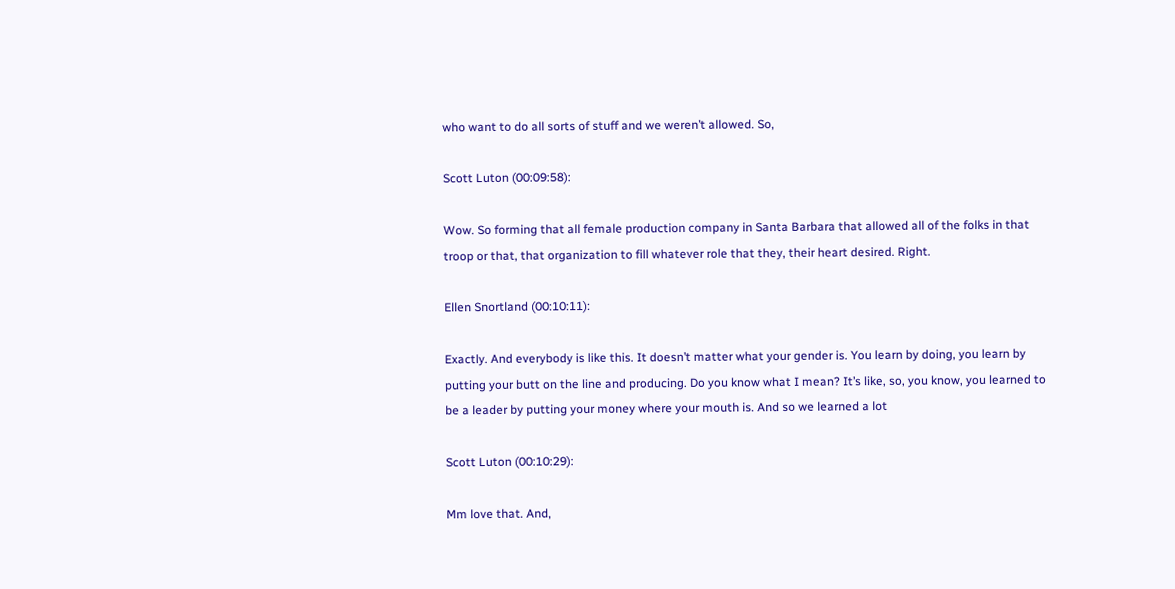who want to do all sorts of stuff and we weren’t allowed. So,

Scott Luton (00:09:58):

Wow. So forming that all female production company in Santa Barbara that allowed all of the folks in that troop or that, that organization to fill whatever role that they, their heart desired. Right.

Ellen Snortland (00:10:11):

Exactly. And everybody is like this. It doesn’t matter what your gender is. You learn by doing, you learn by putting your butt on the line and producing. Do you know what I mean? It’s like, so, you know, you learned to be a leader by putting your money where your mouth is. And so we learned a lot

Scott Luton (00:10:29):

Mm love that. And,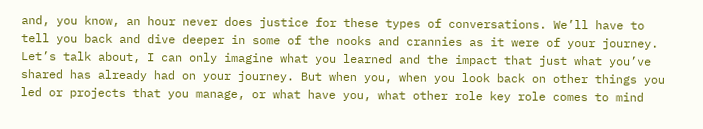and, you know, an hour never does justice for these types of conversations. We’ll have to tell you back and dive deeper in some of the nooks and crannies as it were of your journey. Let’s talk about, I can only imagine what you learned and the impact that just what you’ve shared has already had on your journey. But when you, when you look back on other things you led or projects that you manage, or what have you, what other role key role comes to mind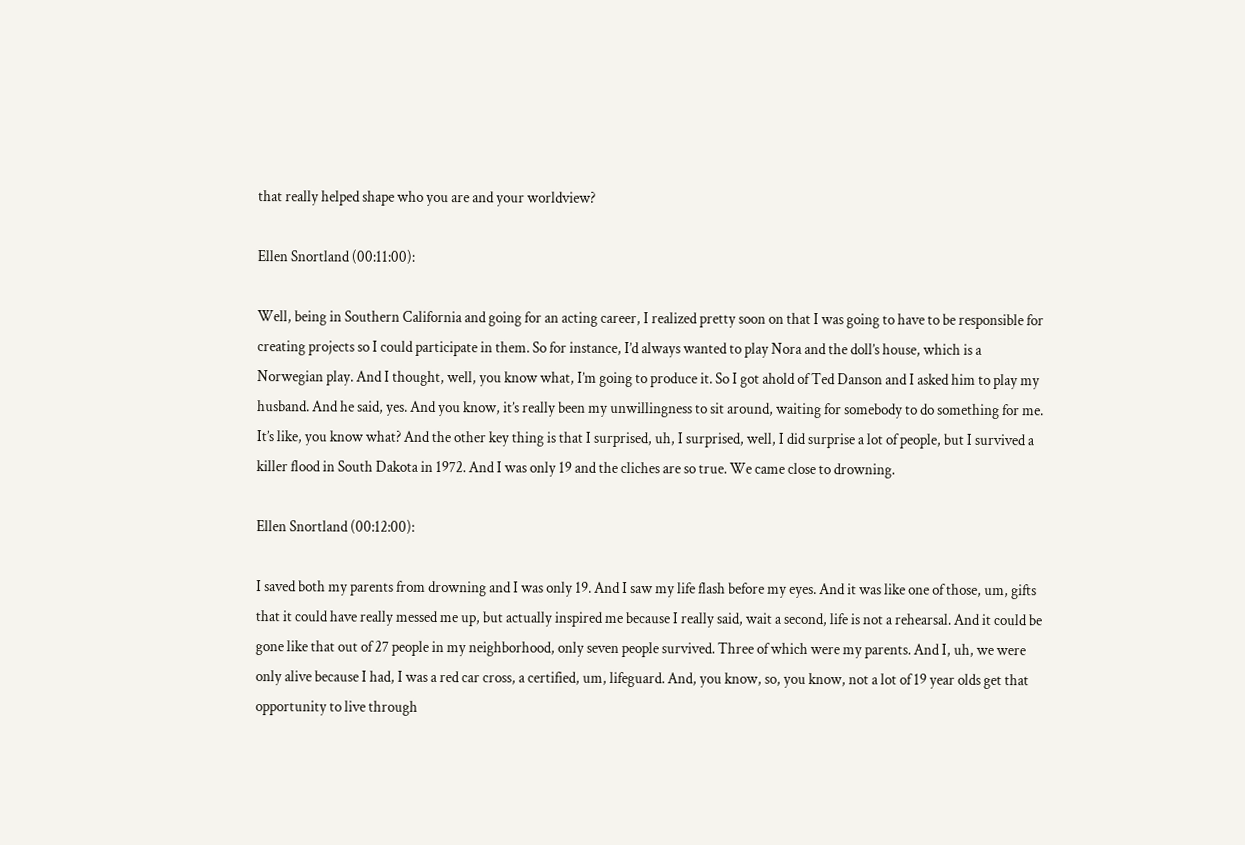that really helped shape who you are and your worldview?

Ellen Snortland (00:11:00):

Well, being in Southern California and going for an acting career, I realized pretty soon on that I was going to have to be responsible for creating projects so I could participate in them. So for instance, I’d always wanted to play Nora and the doll’s house, which is a Norwegian play. And I thought, well, you know what, I’m going to produce it. So I got ahold of Ted Danson and I asked him to play my husband. And he said, yes. And you know, it’s really been my unwillingness to sit around, waiting for somebody to do something for me. It’s like, you know what? And the other key thing is that I surprised, uh, I surprised, well, I did surprise a lot of people, but I survived a killer flood in South Dakota in 1972. And I was only 19 and the cliches are so true. We came close to drowning.

Ellen Snortland (00:12:00):

I saved both my parents from drowning and I was only 19. And I saw my life flash before my eyes. And it was like one of those, um, gifts that it could have really messed me up, but actually inspired me because I really said, wait a second, life is not a rehearsal. And it could be gone like that out of 27 people in my neighborhood, only seven people survived. Three of which were my parents. And I, uh, we were only alive because I had, I was a red car cross, a certified, um, lifeguard. And, you know, so, you know, not a lot of 19 year olds get that opportunity to live through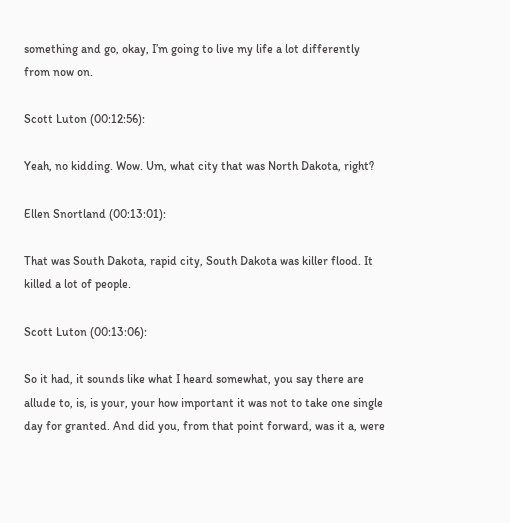something and go, okay, I’m going to live my life a lot differently from now on.

Scott Luton (00:12:56):

Yeah, no kidding. Wow. Um, what city that was North Dakota, right?

Ellen Snortland (00:13:01):

That was South Dakota, rapid city, South Dakota was killer flood. It killed a lot of people.

Scott Luton (00:13:06):

So it had, it sounds like what I heard somewhat, you say there are allude to, is, is your, your how important it was not to take one single day for granted. And did you, from that point forward, was it a, were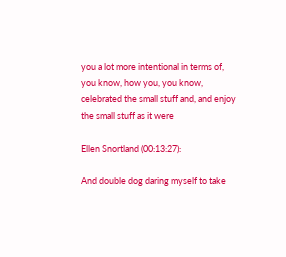you a lot more intentional in terms of, you know, how you, you know, celebrated the small stuff and, and enjoy the small stuff as it were

Ellen Snortland (00:13:27):

And double dog daring myself to take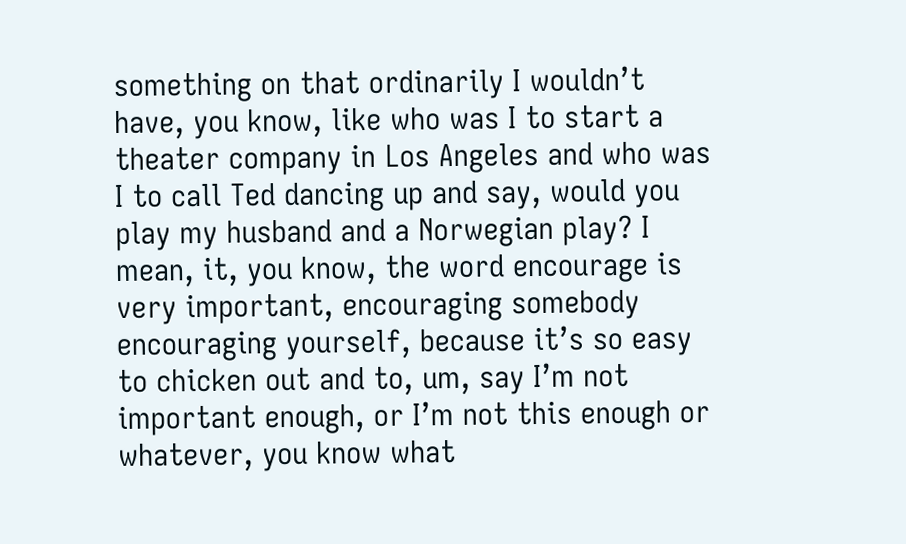something on that ordinarily I wouldn’t have, you know, like who was I to start a theater company in Los Angeles and who was I to call Ted dancing up and say, would you play my husband and a Norwegian play? I mean, it, you know, the word encourage is very important, encouraging somebody encouraging yourself, because it’s so easy to chicken out and to, um, say I’m not important enough, or I’m not this enough or whatever, you know what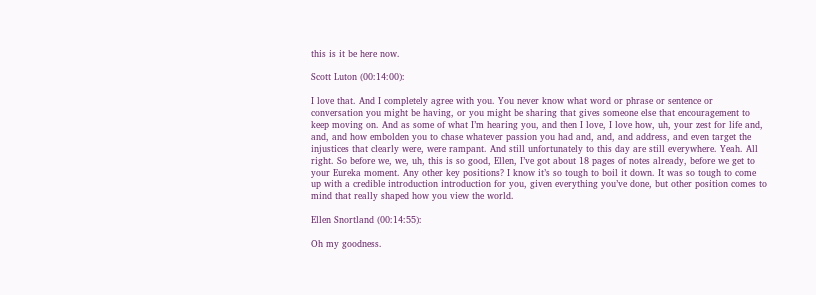this is it be here now.

Scott Luton (00:14:00):

I love that. And I completely agree with you. You never know what word or phrase or sentence or conversation you might be having, or you might be sharing that gives someone else that encouragement to keep moving on. And as some of what I’m hearing you, and then I love, I love how, uh, your zest for life and, and, and how embolden you to chase whatever passion you had and, and, and address, and even target the injustices that clearly were, were rampant. And still unfortunately to this day are still everywhere. Yeah. All right. So before we, we, uh, this is so good, Ellen, I’ve got about 18 pages of notes already, before we get to your Eureka moment. Any other key positions? I know it’s so tough to boil it down. It was so tough to come up with a credible introduction introduction for you, given everything you’ve done, but other position comes to mind that really shaped how you view the world.

Ellen Snortland (00:14:55):

Oh my goodness.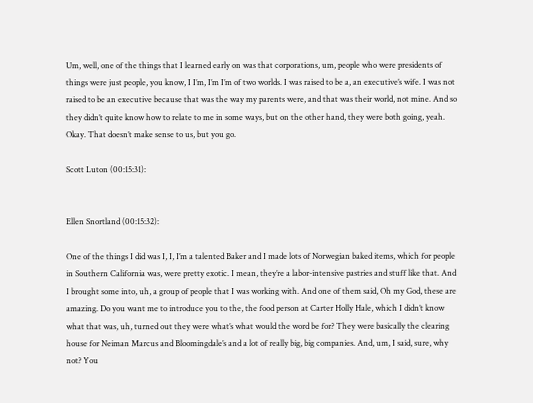Um, well, one of the things that I learned early on was that corporations, um, people who were presidents of things were just people, you know, I I’m, I’m I’m of two worlds. I was raised to be a, an executive’s wife. I was not raised to be an executive because that was the way my parents were, and that was their world, not mine. And so they didn’t quite know how to relate to me in some ways, but on the other hand, they were both going, yeah. Okay. That doesn’t make sense to us, but you go.

Scott Luton (00:15:31):


Ellen Snortland (00:15:32):

One of the things I did was I, I, I’m a talented Baker and I made lots of Norwegian baked items, which for people in Southern California was, were pretty exotic. I mean, they’re a labor-intensive pastries and stuff like that. And I brought some into, uh, a group of people that I was working with. And one of them said, Oh my God, these are amazing. Do you want me to introduce you to the, the food person at Carter Holly Hale, which I didn’t know what that was, uh, turned out they were what’s what would the word be for? They were basically the clearing house for Neiman Marcus and Bloomingdale’s and a lot of really big, big companies. And, um, I said, sure, why not? You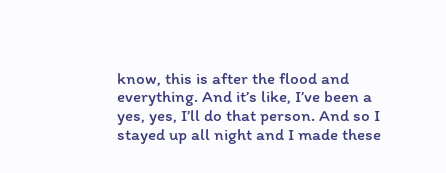know, this is after the flood and everything. And it’s like, I’ve been a yes, yes, I’ll do that person. And so I stayed up all night and I made these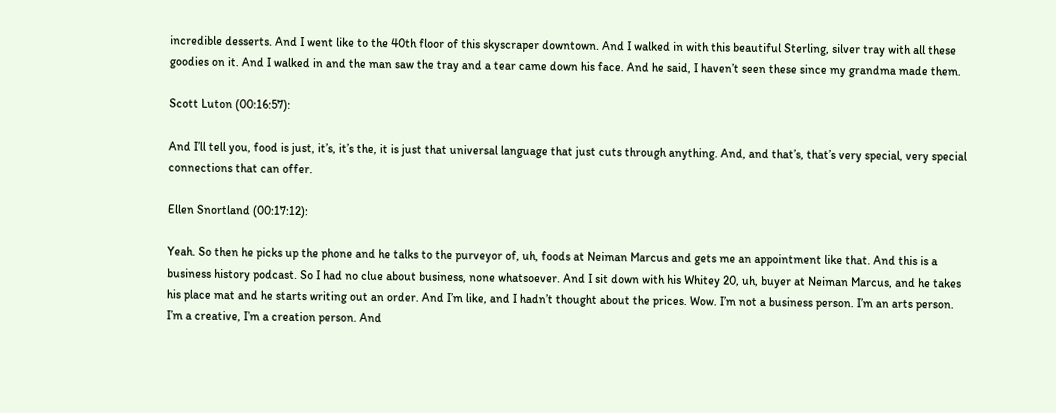incredible desserts. And I went like to the 40th floor of this skyscraper downtown. And I walked in with this beautiful Sterling, silver tray with all these goodies on it. And I walked in and the man saw the tray and a tear came down his face. And he said, I haven’t seen these since my grandma made them.

Scott Luton (00:16:57):

And I’ll tell you, food is just, it’s, it’s the, it is just that universal language that just cuts through anything. And, and that’s, that’s very special, very special connections that can offer.

Ellen Snortland (00:17:12):

Yeah. So then he picks up the phone and he talks to the purveyor of, uh, foods at Neiman Marcus and gets me an appointment like that. And this is a business history podcast. So I had no clue about business, none whatsoever. And I sit down with his Whitey 20, uh, buyer at Neiman Marcus, and he takes his place mat and he starts writing out an order. And I’m like, and I hadn’t thought about the prices. Wow. I’m not a business person. I’m an arts person. I’m a creative, I’m a creation person. And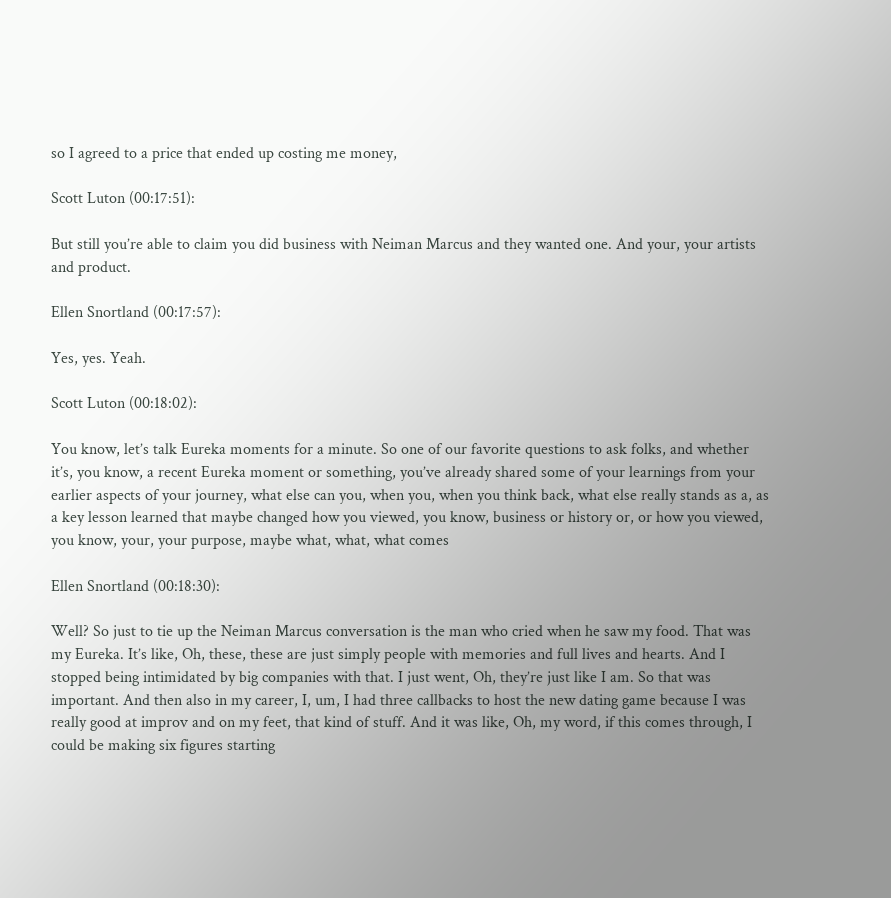so I agreed to a price that ended up costing me money,

Scott Luton (00:17:51):

But still you’re able to claim you did business with Neiman Marcus and they wanted one. And your, your artists and product.

Ellen Snortland (00:17:57):

Yes, yes. Yeah.

Scott Luton (00:18:02):

You know, let’s talk Eureka moments for a minute. So one of our favorite questions to ask folks, and whether it’s, you know, a recent Eureka moment or something, you’ve already shared some of your learnings from your earlier aspects of your journey, what else can you, when you, when you think back, what else really stands as a, as a key lesson learned that maybe changed how you viewed, you know, business or history or, or how you viewed, you know, your, your purpose, maybe what, what, what comes

Ellen Snortland (00:18:30):

Well? So just to tie up the Neiman Marcus conversation is the man who cried when he saw my food. That was my Eureka. It’s like, Oh, these, these are just simply people with memories and full lives and hearts. And I stopped being intimidated by big companies with that. I just went, Oh, they’re just like I am. So that was important. And then also in my career, I, um, I had three callbacks to host the new dating game because I was really good at improv and on my feet, that kind of stuff. And it was like, Oh, my word, if this comes through, I could be making six figures starting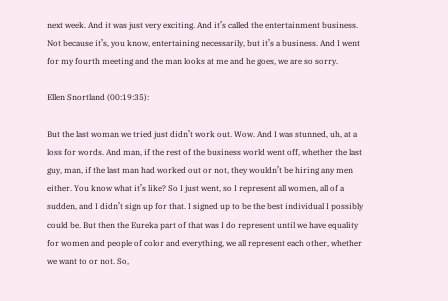next week. And it was just very exciting. And it’s called the entertainment business. Not because it’s, you know, entertaining necessarily, but it’s a business. And I went for my fourth meeting and the man looks at me and he goes, we are so sorry.

Ellen Snortland (00:19:35):

But the last woman we tried just didn’t work out. Wow. And I was stunned, uh, at a loss for words. And man, if the rest of the business world went off, whether the last guy, man, if the last man had worked out or not, they wouldn’t be hiring any men either. You know what it’s like? So I just went, so I represent all women, all of a sudden, and I didn’t sign up for that. I signed up to be the best individual I possibly could be. But then the Eureka part of that was I do represent until we have equality for women and people of color and everything, we all represent each other, whether we want to or not. So,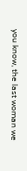you know, the last woman we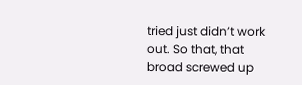tried just didn’t work out. So that, that broad screwed up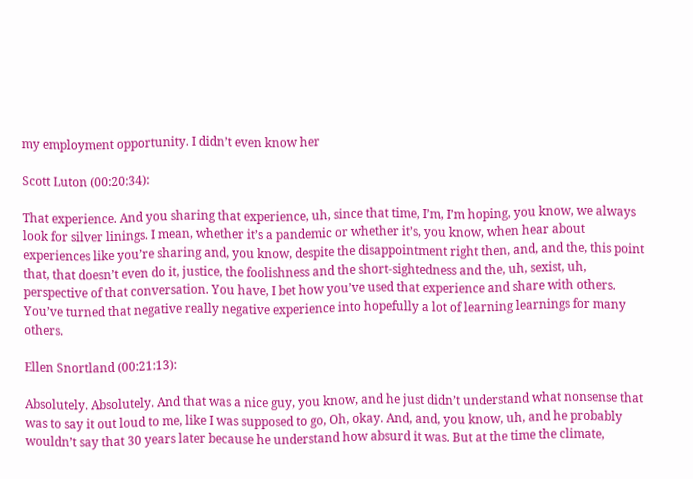my employment opportunity. I didn’t even know her

Scott Luton (00:20:34):

That experience. And you sharing that experience, uh, since that time, I’m, I’m hoping, you know, we always look for silver linings. I mean, whether it’s a pandemic or whether it’s, you know, when hear about experiences like you’re sharing and, you know, despite the disappointment right then, and, and the, this point that, that doesn’t even do it, justice, the foolishness and the short-sightedness and the, uh, sexist, uh, perspective of that conversation. You have, I bet how you’ve used that experience and share with others. You’ve turned that negative really negative experience into hopefully a lot of learning learnings for many others.

Ellen Snortland (00:21:13):

Absolutely. Absolutely. And that was a nice guy, you know, and he just didn’t understand what nonsense that was to say it out loud to me, like I was supposed to go, Oh, okay. And, and, you know, uh, and he probably wouldn’t say that 30 years later because he understand how absurd it was. But at the time the climate,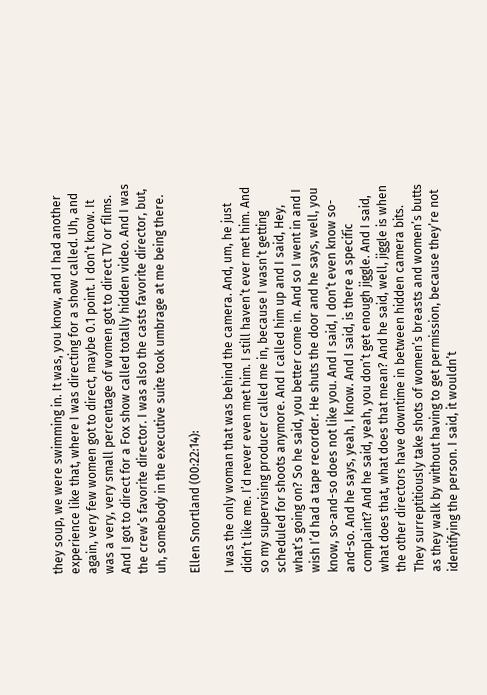they soup, we were swimming in. It was, you know, and I had another experience like that, where I was directing for a show called. Uh, and again, very few women got to direct, maybe 0.1 point. I don’t know. It was a very, very small percentage of women got to direct TV or films. And I got to direct for a Fox show called totally hidden video. And I was the crew’s favorite director. I was also the casts favorite director, but, uh, somebody in the executive suite took umbrage at me being there.

Ellen Snortland (00:22:14):

I was the only woman that was behind the camera. And, um, he just didn’t like me. I’d never even met him. I still haven’t ever met him. And so my supervising producer called me in, because I wasn’t getting scheduled for shoots anymore. And I called him up and I said, Hey, what’s going on? So he said, you better come in. And so I went in and I wish I’d had a tape recorder. He shuts the door and he says, well, you know, so-and-so does not like you. And I said, I don’t even know so-and-so. And he says, yeah, I know. And I said, is there a specific complaint? And he said, yeah, you don’t get enough jiggle. And I said, what does that, what does that mean? And he said, well, jiggle is when the other directors have downtime in between hidden camera bits. They surreptitiously take shots of women’s breasts and women’s butts as they walk by without having to get permission, because they’re not identifying the person. I said, it wouldn’t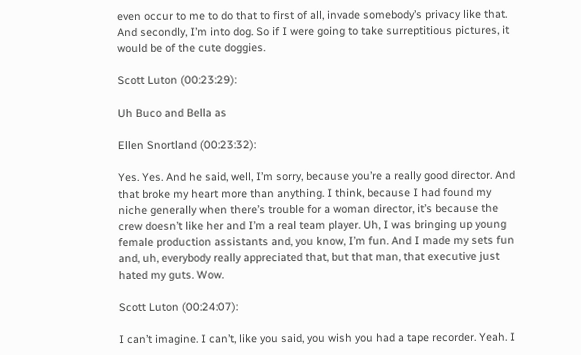even occur to me to do that to first of all, invade somebody’s privacy like that. And secondly, I’m into dog. So if I were going to take surreptitious pictures, it would be of the cute doggies.

Scott Luton (00:23:29):

Uh Buco and Bella as

Ellen Snortland (00:23:32):

Yes. Yes. And he said, well, I’m sorry, because you’re a really good director. And that broke my heart more than anything. I think, because I had found my niche generally when there’s trouble for a woman director, it’s because the crew doesn’t like her and I’m a real team player. Uh, I was bringing up young female production assistants and, you know, I’m fun. And I made my sets fun and, uh, everybody really appreciated that, but that man, that executive just hated my guts. Wow.

Scott Luton (00:24:07):

I can’t imagine. I can’t, like you said, you wish you had a tape recorder. Yeah. I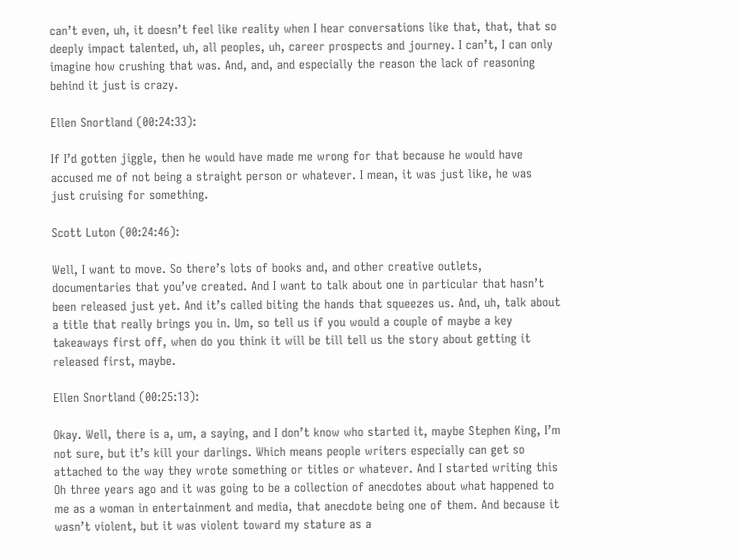can’t even, uh, it doesn’t feel like reality when I hear conversations like that, that, that so deeply impact talented, uh, all peoples, uh, career prospects and journey. I can’t, I can only imagine how crushing that was. And, and, and especially the reason the lack of reasoning behind it just is crazy.

Ellen Snortland (00:24:33):

If I’d gotten jiggle, then he would have made me wrong for that because he would have accused me of not being a straight person or whatever. I mean, it was just like, he was just cruising for something.

Scott Luton (00:24:46):

Well, I want to move. So there’s lots of books and, and other creative outlets, documentaries that you’ve created. And I want to talk about one in particular that hasn’t been released just yet. And it’s called biting the hands that squeezes us. And, uh, talk about a title that really brings you in. Um, so tell us if you would a couple of maybe a key takeaways first off, when do you think it will be till tell us the story about getting it released first, maybe.

Ellen Snortland (00:25:13):

Okay. Well, there is a, um, a saying, and I don’t know who started it, maybe Stephen King, I’m not sure, but it’s kill your darlings. Which means people writers especially can get so attached to the way they wrote something or titles or whatever. And I started writing this Oh three years ago and it was going to be a collection of anecdotes about what happened to me as a woman in entertainment and media, that anecdote being one of them. And because it wasn’t violent, but it was violent toward my stature as a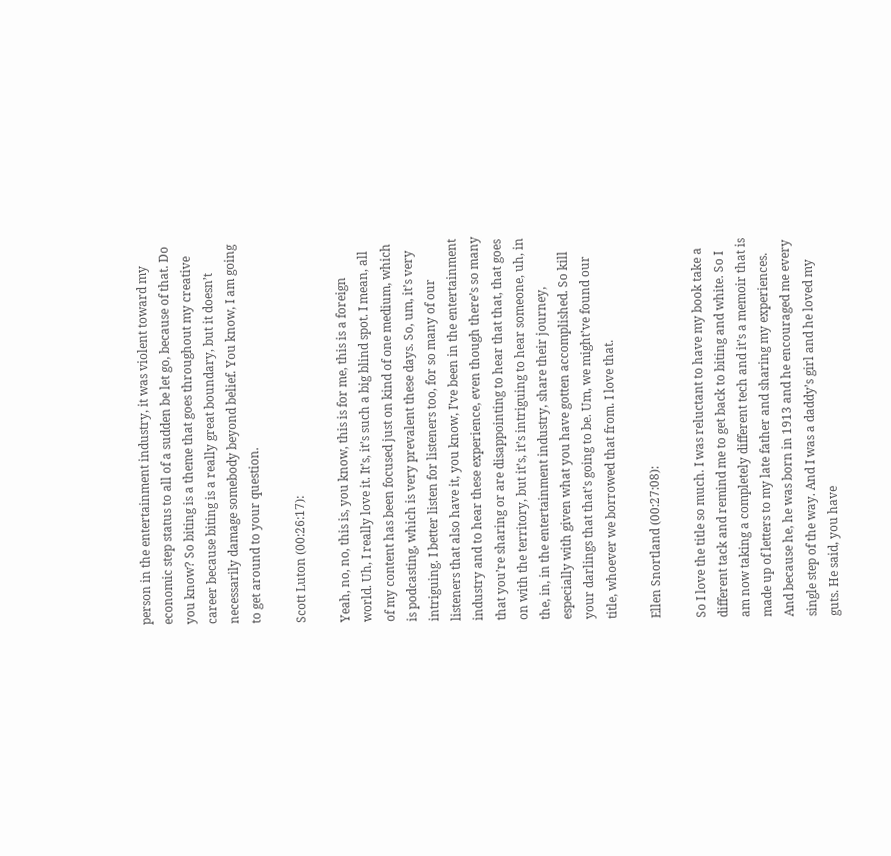person in the entertainment industry, it was violent toward my economic step status to all of a sudden be let go, because of that. Do you know? So biting is a theme that goes throughout my creative career because biting is a really great boundary, but it doesn’t necessarily damage somebody beyond belief. You know, I am going to get around to your question.

Scott Luton (00:26:17):

Yeah, no, no, this is, you know, this is for me, this is a foreign world. Uh, I really love it. It’s, it’s such a big blind spot. I mean, all of my content has been focused just on kind of one medium, which is podcasting, which is very prevalent these days. So, um, it’s very intriguing. I better listen for listeners too, for so many of our listeners that also have it, you know, I’ve been in the entertainment industry and to hear these experience, even though there’s so many that you’re sharing or are disappointing to hear that that, that goes on with the territory, but it’s, it’s intriguing to hear someone, uh, in the, in, in the entertainment industry, share their journey, especially with given what you have gotten accomplished. So kill your darlings that that’s going to be. Um, we might’ve found our title, whoever we borrowed that from. I love that.

Ellen Snortland (00:27:08):

So I love the title so much. I was reluctant to have my book take a different tack and remind me to get back to biting and white. So I am now taking a completely different tech and it’s a memoir that is made up of letters to my late father and sharing my experiences. And because he, he was born in 1913 and he encouraged me every single step of the way. And I was a daddy’s girl and he loved my guts. He said, you have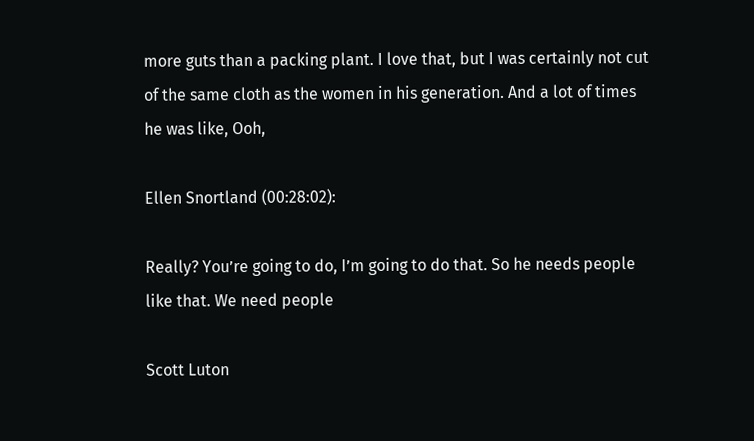more guts than a packing plant. I love that, but I was certainly not cut of the same cloth as the women in his generation. And a lot of times he was like, Ooh,

Ellen Snortland (00:28:02):

Really? You’re going to do, I’m going to do that. So he needs people like that. We need people

Scott Luton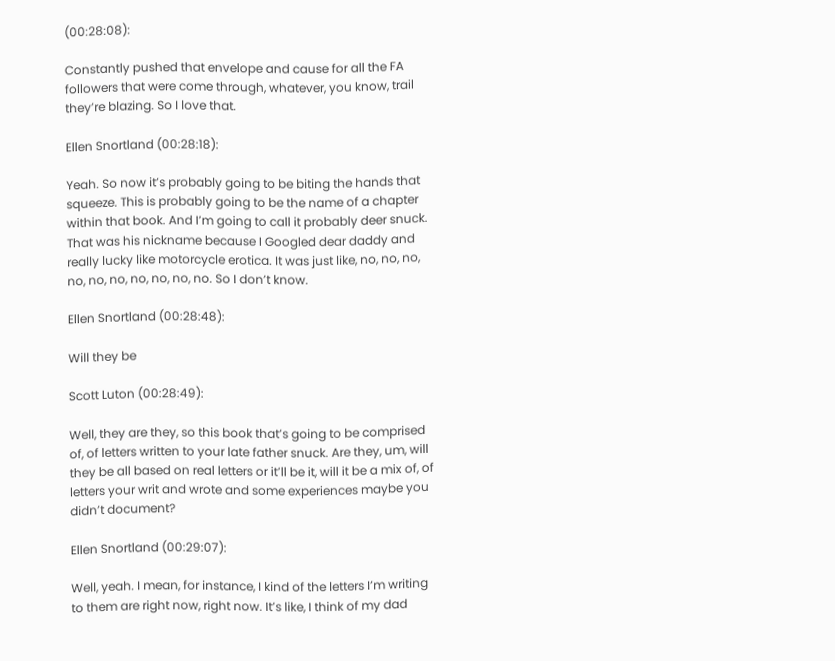(00:28:08):

Constantly pushed that envelope and cause for all the FA followers that were come through, whatever, you know, trail they’re blazing. So I love that.

Ellen Snortland (00:28:18):

Yeah. So now it’s probably going to be biting the hands that squeeze. This is probably going to be the name of a chapter within that book. And I’m going to call it probably deer snuck. That was his nickname because I Googled dear daddy and really lucky like motorcycle erotica. It was just like, no, no, no, no, no, no, no, no, no, no. So I don’t know.

Ellen Snortland (00:28:48):

Will they be

Scott Luton (00:28:49):

Well, they are they, so this book that’s going to be comprised of, of letters written to your late father snuck. Are they, um, will they be all based on real letters or it’ll be it, will it be a mix of, of letters your writ and wrote and some experiences maybe you didn’t document?

Ellen Snortland (00:29:07):

Well, yeah. I mean, for instance, I kind of the letters I’m writing to them are right now, right now. It’s like, I think of my dad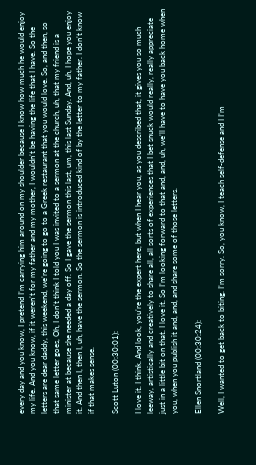every day and you know, I pretend I’m carrying him around on my shoulder because I know how much he would enjoy my life. And you know, if it weren’t for my father and my mother, I wouldn’t be having the life that I have. So the letters are dear daddy, this weekend, we’re going to go to a Greek restaurant that you would love. So, and then, so that same letter goes, Oh, I don’t think I told you I was invited to a sermon at the church, uh, that my friend is a minister at because she needed a day off. So I gave the sermon this last, um, this last Sunday. And, uh, I hope you enjoy it. And then I, then I, uh, have the sermon. So the sermon is introduced kind of by the letter to my father. I don’t know if that makes sense.

Scott Luton (00:30:01):

I love it. I think. And look, you’re the expert here, but when I hear you, as you described that, it gives you so much leeway, artistically and creatively to share all, all sorts of experiences that I bet snuck would really, really appreciate just in a little bit on that. I love it. So I’m looking forward to that and, and, uh, we’ll have to have you back home when you, when you publish it and, and, and share some of those letters.

Ellen Snortland (00:30:24):

Well, I wanted to get back to biting. I’m sorry. So, you know, I teach self-defense and I I’m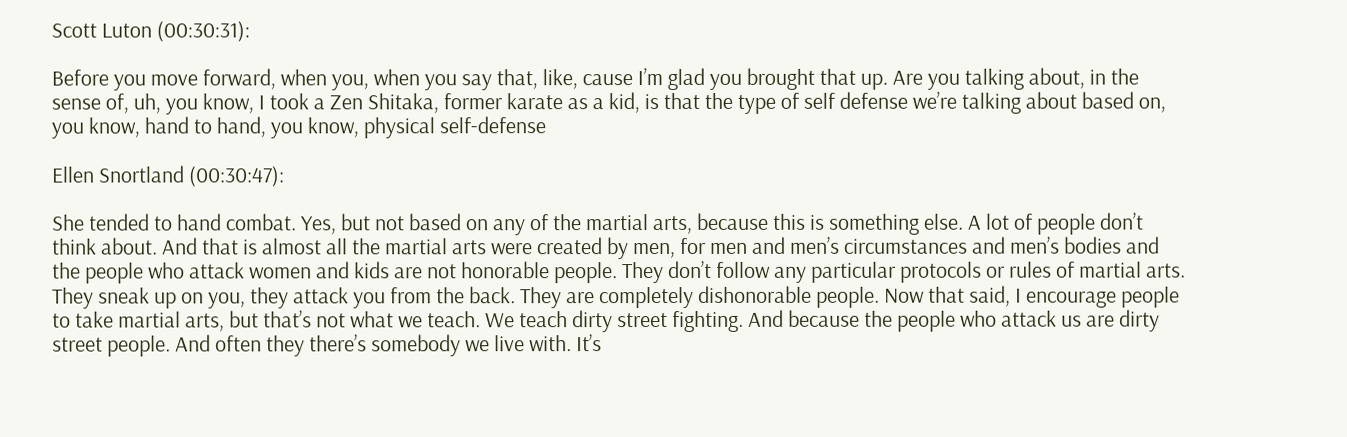Scott Luton (00:30:31):

Before you move forward, when you, when you say that, like, cause I’m glad you brought that up. Are you talking about, in the sense of, uh, you know, I took a Zen Shitaka, former karate as a kid, is that the type of self defense we’re talking about based on, you know, hand to hand, you know, physical self-defense

Ellen Snortland (00:30:47):

She tended to hand combat. Yes, but not based on any of the martial arts, because this is something else. A lot of people don’t think about. And that is almost all the martial arts were created by men, for men and men’s circumstances and men’s bodies and the people who attack women and kids are not honorable people. They don’t follow any particular protocols or rules of martial arts. They sneak up on you, they attack you from the back. They are completely dishonorable people. Now that said, I encourage people to take martial arts, but that’s not what we teach. We teach dirty street fighting. And because the people who attack us are dirty street people. And often they there’s somebody we live with. It’s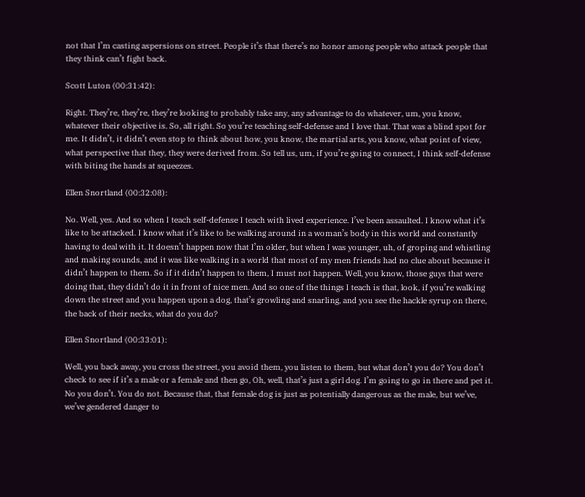not that I’m casting aspersions on street. People it’s that there’s no honor among people who attack people that they think can’t fight back.

Scott Luton (00:31:42):

Right. They’re, they’re, they’re looking to probably take any, any advantage to do whatever, um, you know, whatever their objective is. So, all right. So you’re teaching self-defense and I love that. That was a blind spot for me. It didn’t, it didn’t even stop to think about how, you know, the martial arts, you know, what point of view, what perspective that they, they were derived from. So tell us, um, if you’re going to connect, I think self-defense with biting the hands at squeezes.

Ellen Snortland (00:32:08):

No. Well, yes. And so when I teach self-defense I teach with lived experience. I’ve been assaulted. I know what it’s like to be attacked. I know what it’s like to be walking around in a woman’s body in this world and constantly having to deal with it. It doesn’t happen now that I’m older, but when I was younger, uh, of groping and whistling and making sounds, and it was like walking in a world that most of my men friends had no clue about because it didn’t happen to them. So if it didn’t happen to them, I must not happen. Well, you know, those guys that were doing that, they didn’t do it in front of nice men. And so one of the things I teach is that, look, if you’re walking down the street and you happen upon a dog, that’s growling and snarling, and you see the hackle syrup on there, the back of their necks, what do you do?

Ellen Snortland (00:33:01):

Well, you back away, you cross the street, you avoid them, you listen to them, but what don’t you do? You don’t check to see if it’s a male or a female and then go, Oh, well, that’s just a girl dog. I’m going to go in there and pet it. No you don’t. You do not. Because that, that female dog is just as potentially dangerous as the male, but we’ve, we’ve gendered danger to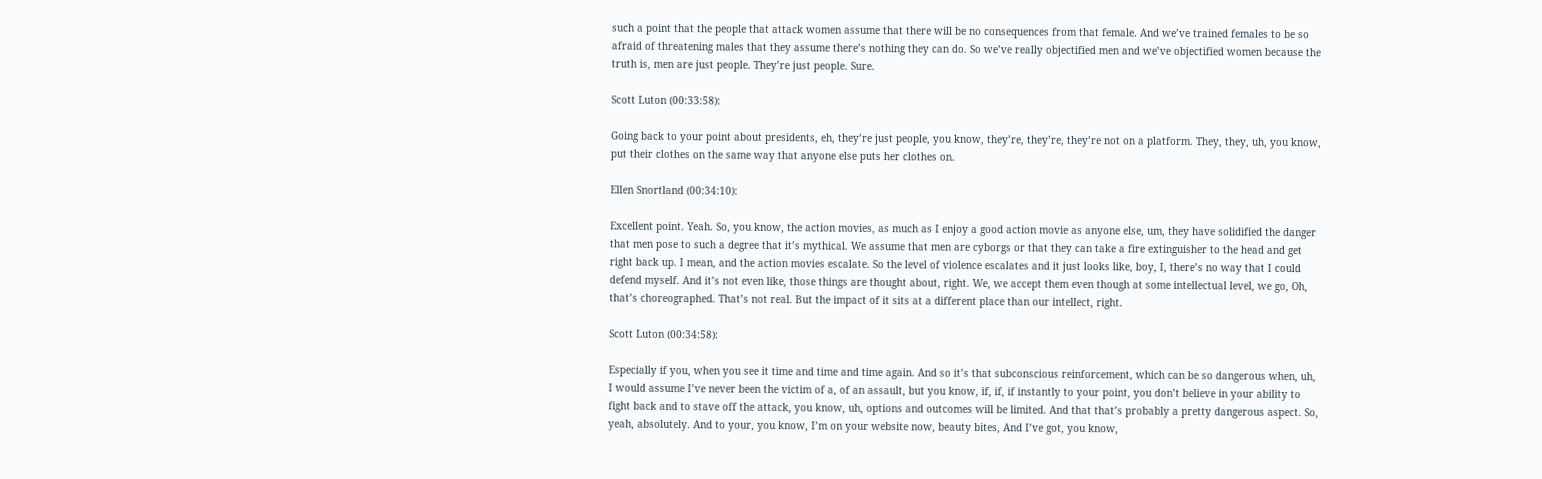such a point that the people that attack women assume that there will be no consequences from that female. And we’ve trained females to be so afraid of threatening males that they assume there’s nothing they can do. So we’ve really objectified men and we’ve objectified women because the truth is, men are just people. They’re just people. Sure.

Scott Luton (00:33:58):

Going back to your point about presidents, eh, they’re just people, you know, they’re, they’re, they’re not on a platform. They, they, uh, you know, put their clothes on the same way that anyone else puts her clothes on.

Ellen Snortland (00:34:10):

Excellent point. Yeah. So, you know, the action movies, as much as I enjoy a good action movie as anyone else, um, they have solidified the danger that men pose to such a degree that it’s mythical. We assume that men are cyborgs or that they can take a fire extinguisher to the head and get right back up. I mean, and the action movies escalate. So the level of violence escalates and it just looks like, boy, I, there’s no way that I could defend myself. And it’s not even like, those things are thought about, right. We, we accept them even though at some intellectual level, we go, Oh, that’s choreographed. That’s not real. But the impact of it sits at a different place than our intellect, right.

Scott Luton (00:34:58):

Especially if you, when you see it time and time and time again. And so it’s that subconscious reinforcement, which can be so dangerous when, uh, I would assume I’ve never been the victim of a, of an assault, but you know, if, if, if instantly to your point, you don’t believe in your ability to fight back and to stave off the attack, you know, uh, options and outcomes will be limited. And that that’s probably a pretty dangerous aspect. So, yeah, absolutely. And to your, you know, I’m on your website now, beauty bites, And I’ve got, you know,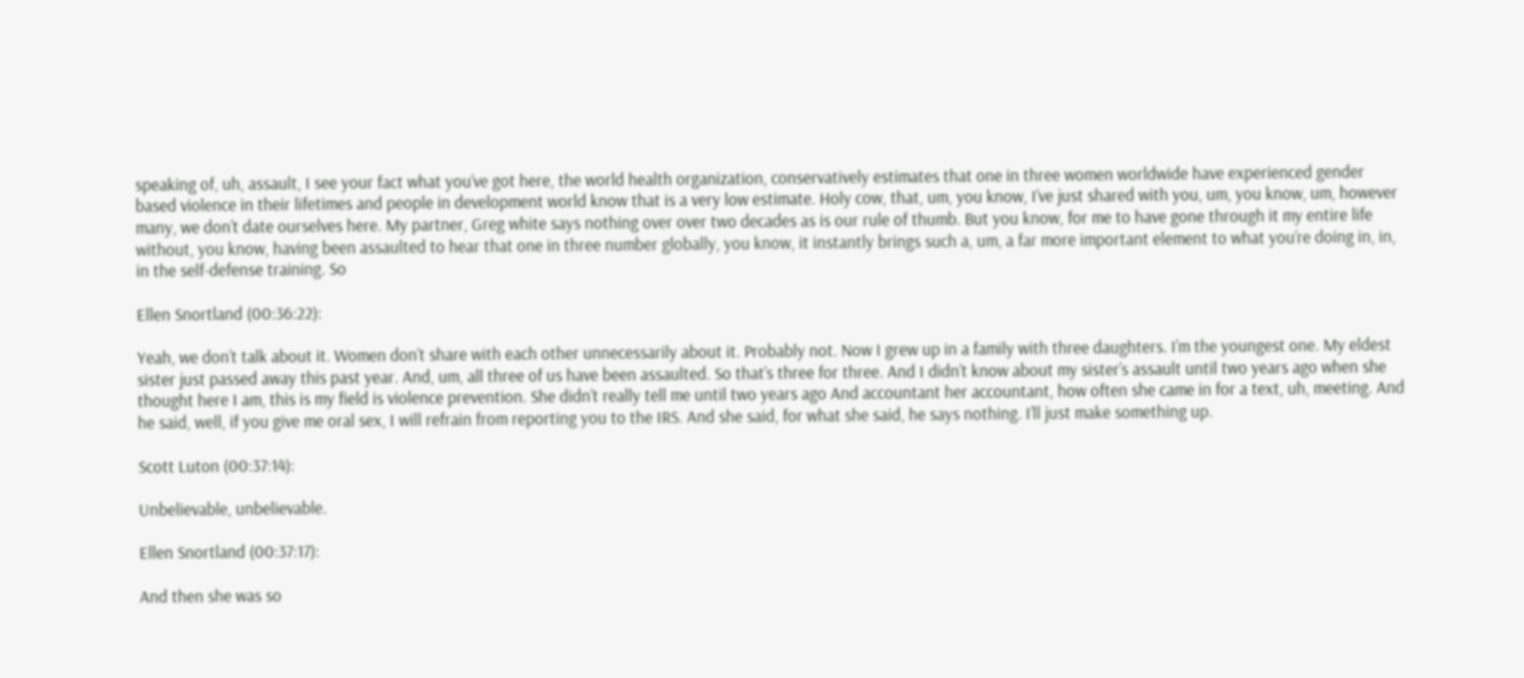speaking of, uh, assault, I see your fact what you’ve got here, the world health organization, conservatively estimates that one in three women worldwide have experienced gender based violence in their lifetimes and people in development world know that is a very low estimate. Holy cow, that, um, you know, I’ve just shared with you, um, you know, um, however many, we don’t date ourselves here. My partner, Greg white says nothing over over two decades as is our rule of thumb. But you know, for me to have gone through it my entire life without, you know, having been assaulted to hear that one in three number globally, you know, it instantly brings such a, um, a far more important element to what you’re doing in, in, in the self-defense training. So

Ellen Snortland (00:36:22):

Yeah, we don’t talk about it. Women don’t share with each other unnecessarily about it. Probably not. Now I grew up in a family with three daughters. I’m the youngest one. My eldest sister just passed away this past year. And, um, all three of us have been assaulted. So that’s three for three. And I didn’t know about my sister’s assault until two years ago when she thought here I am, this is my field is violence prevention. She didn’t really tell me until two years ago And accountant her accountant, how often she came in for a text, uh, meeting. And he said, well, if you give me oral sex, I will refrain from reporting you to the IRS. And she said, for what she said, he says nothing. I’ll just make something up.

Scott Luton (00:37:14):

Unbelievable, unbelievable.

Ellen Snortland (00:37:17):

And then she was so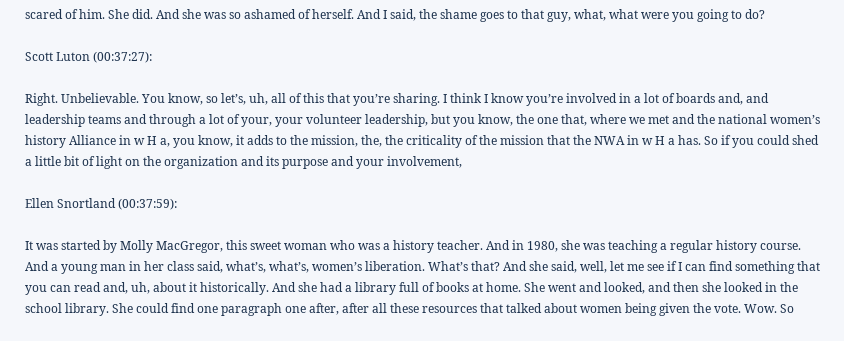scared of him. She did. And she was so ashamed of herself. And I said, the shame goes to that guy, what, what were you going to do?

Scott Luton (00:37:27):

Right. Unbelievable. You know, so let’s, uh, all of this that you’re sharing. I think I know you’re involved in a lot of boards and, and leadership teams and through a lot of your, your volunteer leadership, but you know, the one that, where we met and the national women’s history Alliance in w H a, you know, it adds to the mission, the, the criticality of the mission that the NWA in w H a has. So if you could shed a little bit of light on the organization and its purpose and your involvement,

Ellen Snortland (00:37:59):

It was started by Molly MacGregor, this sweet woman who was a history teacher. And in 1980, she was teaching a regular history course. And a young man in her class said, what’s, what’s, women’s liberation. What’s that? And she said, well, let me see if I can find something that you can read and, uh, about it historically. And she had a library full of books at home. She went and looked, and then she looked in the school library. She could find one paragraph one after, after all these resources that talked about women being given the vote. Wow. So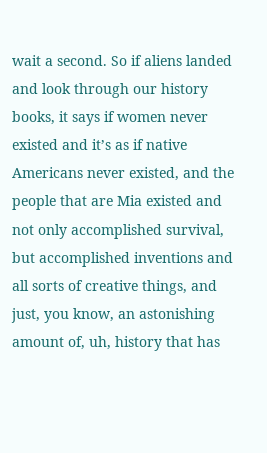wait a second. So if aliens landed and look through our history books, it says if women never existed and it’s as if native Americans never existed, and the people that are Mia existed and not only accomplished survival, but accomplished inventions and all sorts of creative things, and just, you know, an astonishing amount of, uh, history that has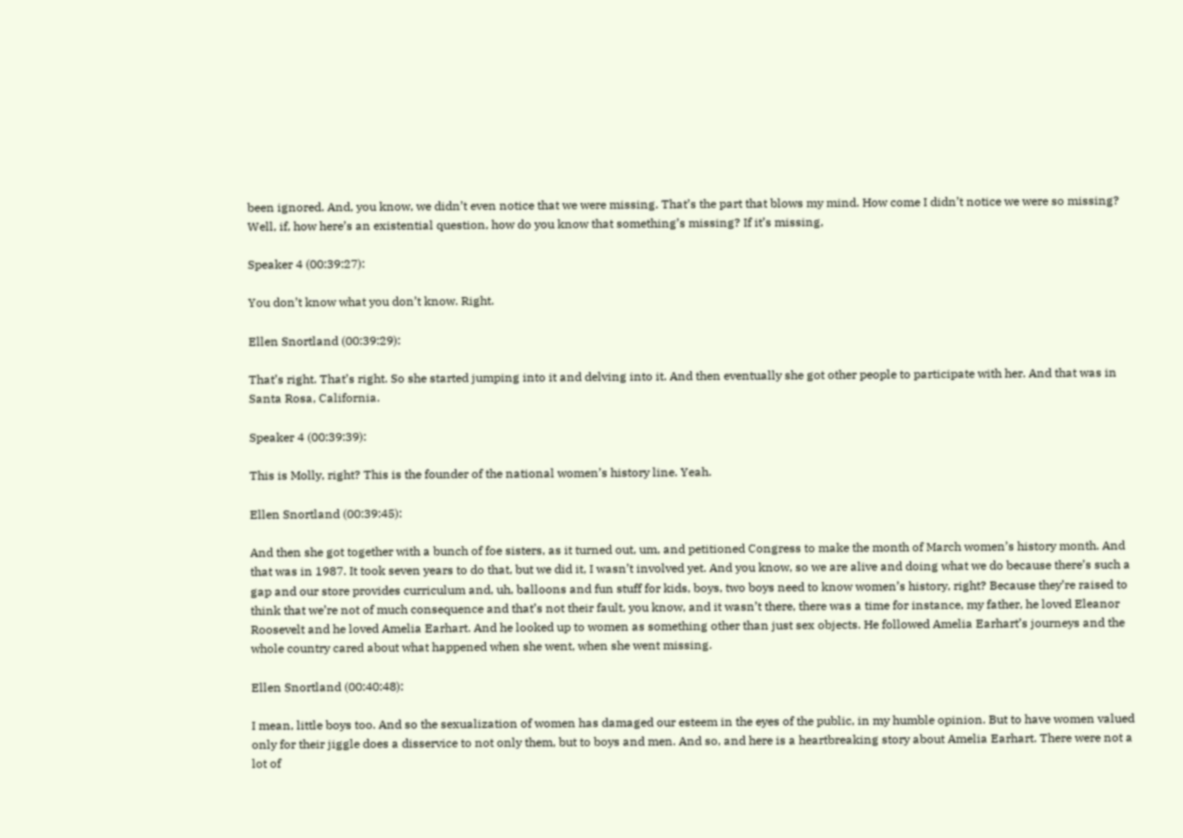been ignored. And, you know, we didn’t even notice that we were missing. That’s the part that blows my mind. How come I didn’t notice we were so missing? Well, if, how here’s an existential question, how do you know that something’s missing? If it’s missing,

Speaker 4 (00:39:27):

You don’t know what you don’t know. Right.

Ellen Snortland (00:39:29):

That’s right. That’s right. So she started jumping into it and delving into it. And then eventually she got other people to participate with her. And that was in Santa Rosa, California.

Speaker 4 (00:39:39):

This is Molly, right? This is the founder of the national women’s history line. Yeah.

Ellen Snortland (00:39:45):

And then she got together with a bunch of foe sisters, as it turned out, um, and petitioned Congress to make the month of March women’s history month. And that was in 1987. It took seven years to do that, but we did it, I wasn’t involved yet. And you know, so we are alive and doing what we do because there’s such a gap and our store provides curriculum and, uh, balloons and fun stuff for kids, boys, two boys need to know women’s history, right? Because they’re raised to think that we’re not of much consequence and that’s not their fault, you know, and it wasn’t there, there was a time for instance, my father, he loved Eleanor Roosevelt and he loved Amelia Earhart. And he looked up to women as something other than just sex objects. He followed Amelia Earhart’s journeys and the whole country cared about what happened when she went, when she went missing.

Ellen Snortland (00:40:48):

I mean, little boys too. And so the sexualization of women has damaged our esteem in the eyes of the public, in my humble opinion. But to have women valued only for their jiggle does a disservice to not only them, but to boys and men. And so, and here is a heartbreaking story about Amelia Earhart. There were not a lot of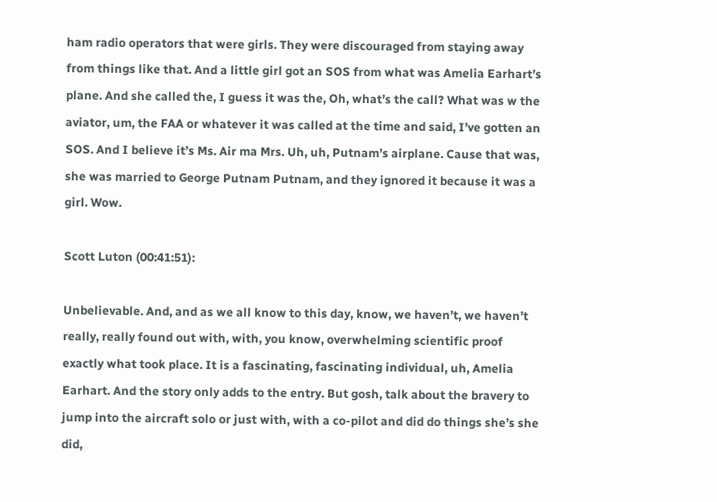ham radio operators that were girls. They were discouraged from staying away from things like that. And a little girl got an SOS from what was Amelia Earhart’s plane. And she called the, I guess it was the, Oh, what’s the call? What was w the aviator, um, the FAA or whatever it was called at the time and said, I’ve gotten an SOS. And I believe it’s Ms. Air ma Mrs. Uh, uh, Putnam’s airplane. Cause that was, she was married to George Putnam Putnam, and they ignored it because it was a girl. Wow.

Scott Luton (00:41:51):

Unbelievable. And, and as we all know to this day, know, we haven’t, we haven’t really, really found out with, with, you know, overwhelming scientific proof exactly what took place. It is a fascinating, fascinating individual, uh, Amelia Earhart. And the story only adds to the entry. But gosh, talk about the bravery to jump into the aircraft solo or just with, with a co-pilot and did do things she’s she did,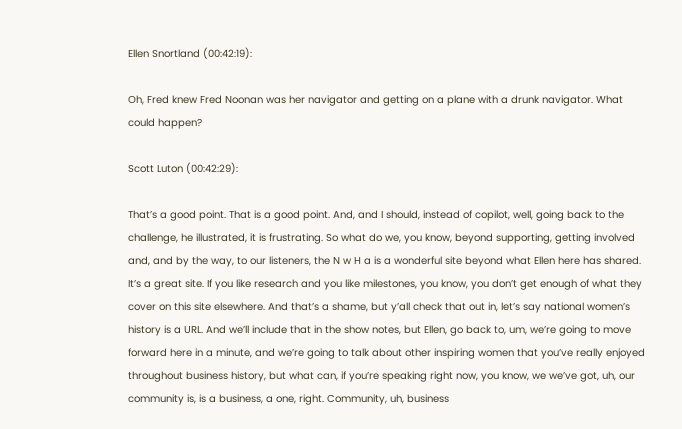Ellen Snortland (00:42:19):

Oh, Fred knew Fred Noonan was her navigator and getting on a plane with a drunk navigator. What could happen?

Scott Luton (00:42:29):

That’s a good point. That is a good point. And, and I should, instead of copilot, well, going back to the challenge, he illustrated, it is frustrating. So what do we, you know, beyond supporting, getting involved and, and by the way, to our listeners, the N w H a is a wonderful site beyond what Ellen here has shared. It’s a great site. If you like research and you like milestones, you know, you don’t get enough of what they cover on this site elsewhere. And that’s a shame, but y’all check that out in, let’s say national women’s history is a URL. And we’ll include that in the show notes, but Ellen, go back to, um, we’re going to move forward here in a minute, and we’re going to talk about other inspiring women that you’ve really enjoyed throughout business history, but what can, if you’re speaking right now, you know, we we’ve got, uh, our community is, is a business, a one, right. Community, uh, business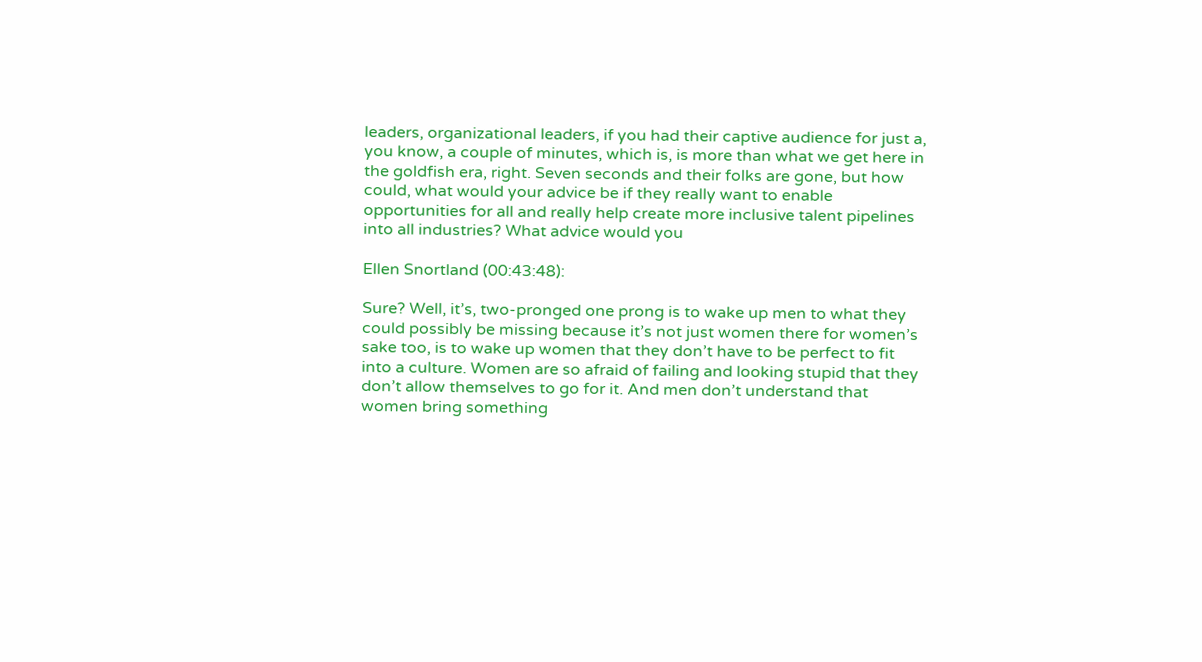leaders, organizational leaders, if you had their captive audience for just a, you know, a couple of minutes, which is, is more than what we get here in the goldfish era, right. Seven seconds and their folks are gone, but how could, what would your advice be if they really want to enable opportunities for all and really help create more inclusive talent pipelines into all industries? What advice would you

Ellen Snortland (00:43:48):

Sure? Well, it’s, two-pronged one prong is to wake up men to what they could possibly be missing because it’s not just women there for women’s sake too, is to wake up women that they don’t have to be perfect to fit into a culture. Women are so afraid of failing and looking stupid that they don’t allow themselves to go for it. And men don’t understand that women bring something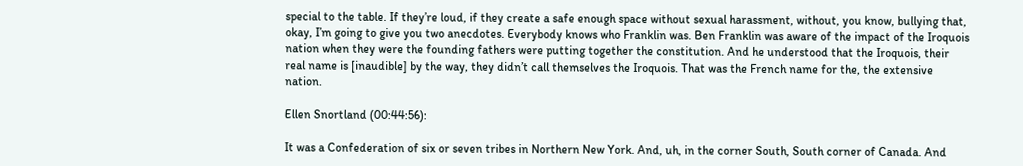special to the table. If they’re loud, if they create a safe enough space without sexual harassment, without, you know, bullying that, okay, I’m going to give you two anecdotes. Everybody knows who Franklin was. Ben Franklin was aware of the impact of the Iroquois nation when they were the founding fathers were putting together the constitution. And he understood that the Iroquois, their real name is [inaudible] by the way, they didn’t call themselves the Iroquois. That was the French name for the, the extensive nation.

Ellen Snortland (00:44:56):

It was a Confederation of six or seven tribes in Northern New York. And, uh, in the corner South, South corner of Canada. And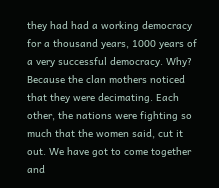they had had a working democracy for a thousand years, 1000 years of a very successful democracy. Why? Because the clan mothers noticed that they were decimating. Each other, the nations were fighting so much that the women said, cut it out. We have got to come together and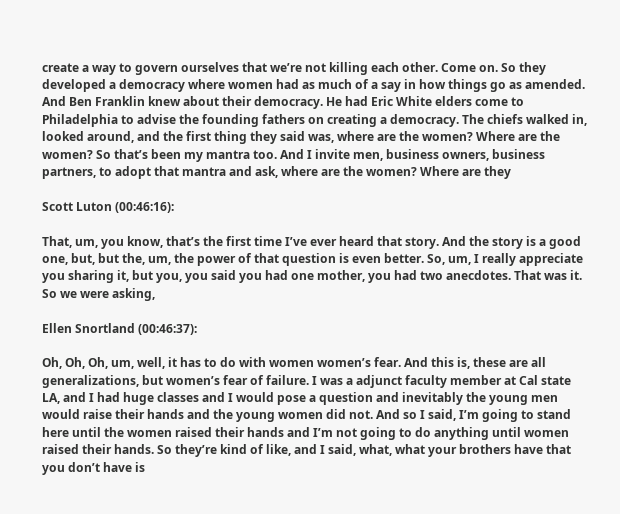create a way to govern ourselves that we’re not killing each other. Come on. So they developed a democracy where women had as much of a say in how things go as amended. And Ben Franklin knew about their democracy. He had Eric White elders come to Philadelphia to advise the founding fathers on creating a democracy. The chiefs walked in, looked around, and the first thing they said was, where are the women? Where are the women? So that’s been my mantra too. And I invite men, business owners, business partners, to adopt that mantra and ask, where are the women? Where are they

Scott Luton (00:46:16):

That, um, you know, that’s the first time I’ve ever heard that story. And the story is a good one, but, but the, um, the power of that question is even better. So, um, I really appreciate you sharing it, but you, you said you had one mother, you had two anecdotes. That was it. So we were asking,

Ellen Snortland (00:46:37):

Oh, Oh, Oh, um, well, it has to do with women women’s fear. And this is, these are all generalizations, but women’s fear of failure. I was a adjunct faculty member at Cal state LA, and I had huge classes and I would pose a question and inevitably the young men would raise their hands and the young women did not. And so I said, I’m going to stand here until the women raised their hands and I’m not going to do anything until women raised their hands. So they’re kind of like, and I said, what, what your brothers have that you don’t have is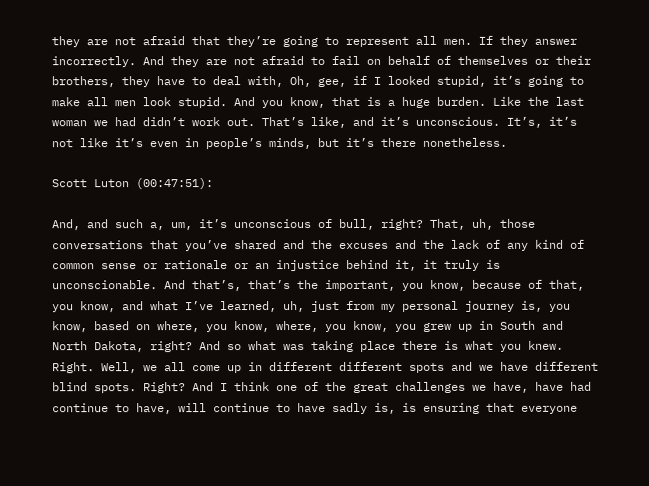they are not afraid that they’re going to represent all men. If they answer incorrectly. And they are not afraid to fail on behalf of themselves or their brothers, they have to deal with, Oh, gee, if I looked stupid, it’s going to make all men look stupid. And you know, that is a huge burden. Like the last woman we had didn’t work out. That’s like, and it’s unconscious. It’s, it’s not like it’s even in people’s minds, but it’s there nonetheless.

Scott Luton (00:47:51):

And, and such a, um, it’s unconscious of bull, right? That, uh, those conversations that you’ve shared and the excuses and the lack of any kind of common sense or rationale or an injustice behind it, it truly is unconscionable. And that’s, that’s the important, you know, because of that, you know, and what I’ve learned, uh, just from my personal journey is, you know, based on where, you know, where, you know, you grew up in South and North Dakota, right? And so what was taking place there is what you knew. Right. Well, we all come up in different different spots and we have different blind spots. Right? And I think one of the great challenges we have, have had continue to have, will continue to have sadly is, is ensuring that everyone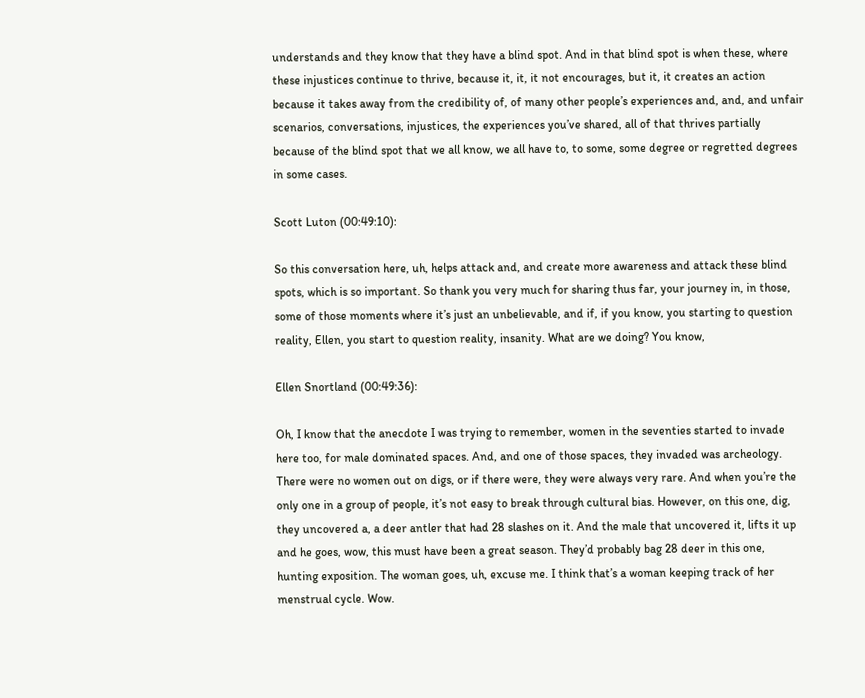understands and they know that they have a blind spot. And in that blind spot is when these, where these injustices continue to thrive, because it, it, it not encourages, but it, it creates an action because it takes away from the credibility of, of many other people’s experiences and, and, and unfair scenarios, conversations, injustices, the experiences you’ve shared, all of that thrives partially because of the blind spot that we all know, we all have to, to some, some degree or regretted degrees in some cases.

Scott Luton (00:49:10):

So this conversation here, uh, helps attack and, and create more awareness and attack these blind spots, which is so important. So thank you very much for sharing thus far, your journey in, in those, some of those moments where it’s just an unbelievable, and if, if you know, you starting to question reality, Ellen, you start to question reality, insanity. What are we doing? You know,

Ellen Snortland (00:49:36):

Oh, I know that the anecdote I was trying to remember, women in the seventies started to invade here too, for male dominated spaces. And, and one of those spaces, they invaded was archeology. There were no women out on digs, or if there were, they were always very rare. And when you’re the only one in a group of people, it’s not easy to break through cultural bias. However, on this one, dig, they uncovered a, a deer antler that had 28 slashes on it. And the male that uncovered it, lifts it up and he goes, wow, this must have been a great season. They’d probably bag 28 deer in this one, hunting exposition. The woman goes, uh, excuse me. I think that’s a woman keeping track of her menstrual cycle. Wow.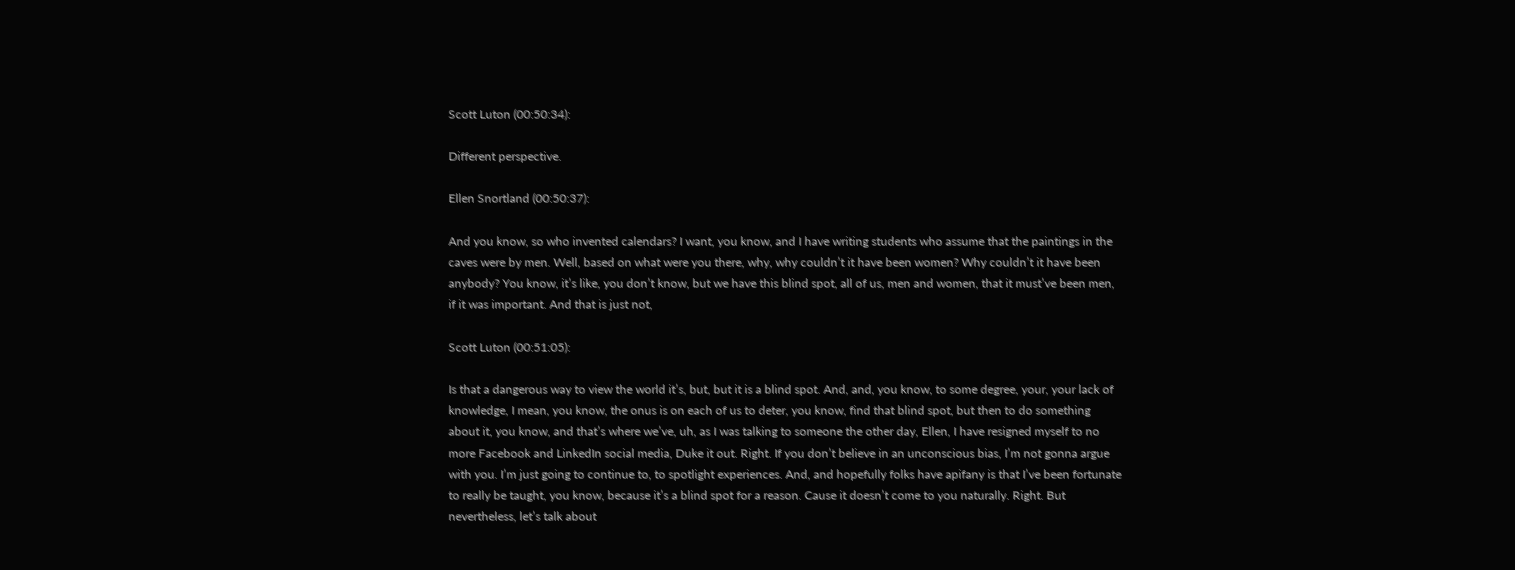Scott Luton (00:50:34):

Different perspective.

Ellen Snortland (00:50:37):

And you know, so who invented calendars? I want, you know, and I have writing students who assume that the paintings in the caves were by men. Well, based on what were you there, why, why couldn’t it have been women? Why couldn’t it have been anybody? You know, it’s like, you don’t know, but we have this blind spot, all of us, men and women, that it must’ve been men, if it was important. And that is just not,

Scott Luton (00:51:05):

Is that a dangerous way to view the world it’s, but, but it is a blind spot. And, and, you know, to some degree, your, your lack of knowledge, I mean, you know, the onus is on each of us to deter, you know, find that blind spot, but then to do something about it, you know, and that’s where we’ve, uh, as I was talking to someone the other day, Ellen, I have resigned myself to no more Facebook and LinkedIn social media, Duke it out. Right. If you don’t believe in an unconscious bias, I’m not gonna argue with you. I’m just going to continue to, to spotlight experiences. And, and hopefully folks have apifany is that I’ve been fortunate to really be taught, you know, because it’s a blind spot for a reason. Cause it doesn’t come to you naturally. Right. But nevertheless, let’s talk about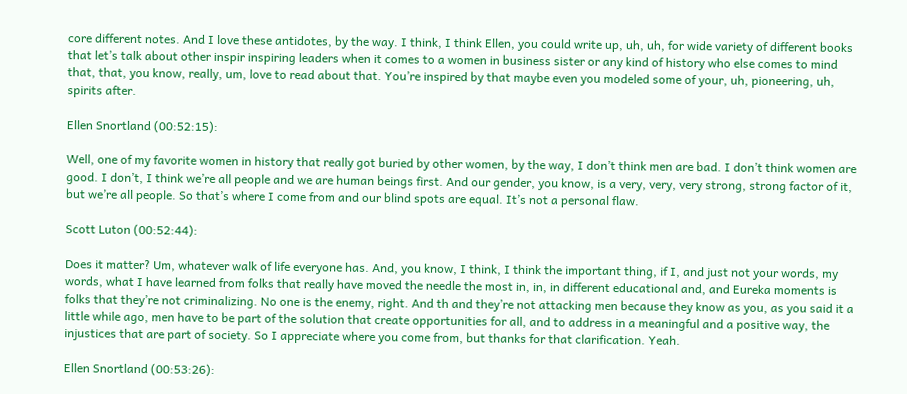core different notes. And I love these antidotes, by the way. I think, I think Ellen, you could write up, uh, uh, for wide variety of different books that let’s talk about other inspir inspiring leaders when it comes to a women in business sister or any kind of history who else comes to mind that, that, you know, really, um, love to read about that. You’re inspired by that maybe even you modeled some of your, uh, pioneering, uh, spirits after.

Ellen Snortland (00:52:15):

Well, one of my favorite women in history that really got buried by other women, by the way, I don’t think men are bad. I don’t think women are good. I don’t, I think we’re all people and we are human beings first. And our gender, you know, is a very, very, very strong, strong factor of it, but we’re all people. So that’s where I come from and our blind spots are equal. It’s not a personal flaw.

Scott Luton (00:52:44):

Does it matter? Um, whatever walk of life everyone has. And, you know, I think, I think the important thing, if I, and just not your words, my words, what I have learned from folks that really have moved the needle the most in, in, in different educational and, and Eureka moments is folks that they’re not criminalizing. No one is the enemy, right. And th and they’re not attacking men because they know as you, as you said it a little while ago, men have to be part of the solution that create opportunities for all, and to address in a meaningful and a positive way, the injustices that are part of society. So I appreciate where you come from, but thanks for that clarification. Yeah.

Ellen Snortland (00:53:26):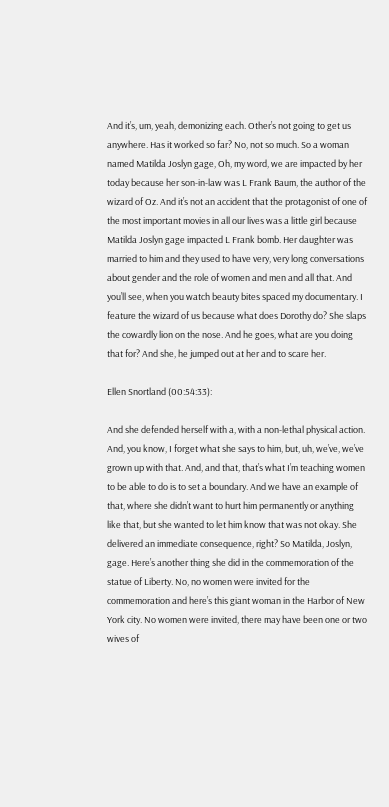And it’s, um, yeah, demonizing each. Other’s not going to get us anywhere. Has it worked so far? No, not so much. So a woman named Matilda Joslyn gage, Oh, my word, we are impacted by her today because her son-in-law was L Frank Baum, the author of the wizard of Oz. And it’s not an accident that the protagonist of one of the most important movies in all our lives was a little girl because Matilda Joslyn gage impacted L Frank bomb. Her daughter was married to him and they used to have very, very long conversations about gender and the role of women and men and all that. And you’ll see, when you watch beauty bites spaced my documentary. I feature the wizard of us because what does Dorothy do? She slaps the cowardly lion on the nose. And he goes, what are you doing that for? And she, he jumped out at her and to scare her.

Ellen Snortland (00:54:33):

And she defended herself with a, with a non-lethal physical action. And, you know, I forget what she says to him, but, uh, we’ve, we’ve grown up with that. And, and that, that’s what I’m teaching women to be able to do is to set a boundary. And we have an example of that, where she didn’t want to hurt him permanently or anything like that, but she wanted to let him know that was not okay. She delivered an immediate consequence, right? So Matilda, Joslyn, gage. Here’s another thing she did in the commemoration of the statue of Liberty. No, no women were invited for the commemoration and here’s this giant woman in the Harbor of New York city. No women were invited, there may have been one or two wives of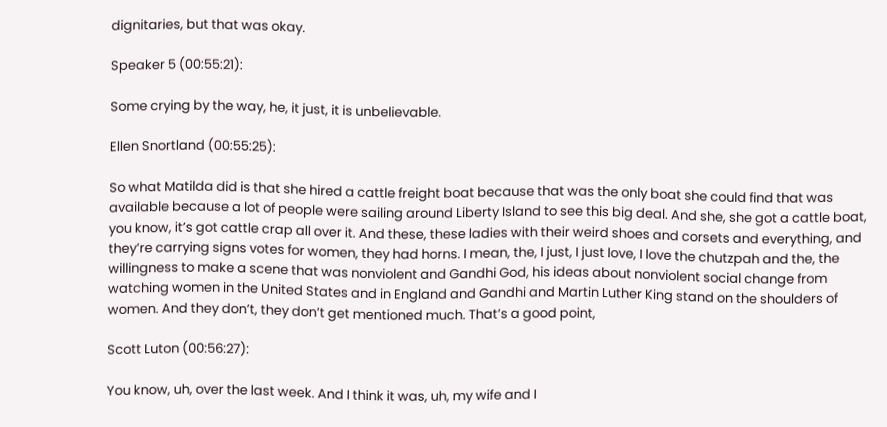dignitaries, but that was okay.

Speaker 5 (00:55:21):

Some crying by the way, he, it just, it is unbelievable.

Ellen Snortland (00:55:25):

So what Matilda did is that she hired a cattle freight boat because that was the only boat she could find that was available because a lot of people were sailing around Liberty Island to see this big deal. And she, she got a cattle boat, you know, it’s got cattle crap all over it. And these, these ladies with their weird shoes and corsets and everything, and they’re carrying signs votes for women, they had horns. I mean, the, I just, I just love, I love the chutzpah and the, the willingness to make a scene that was nonviolent and Gandhi God, his ideas about nonviolent social change from watching women in the United States and in England and Gandhi and Martin Luther King stand on the shoulders of women. And they don’t, they don’t get mentioned much. That’s a good point,

Scott Luton (00:56:27):

You know, uh, over the last week. And I think it was, uh, my wife and I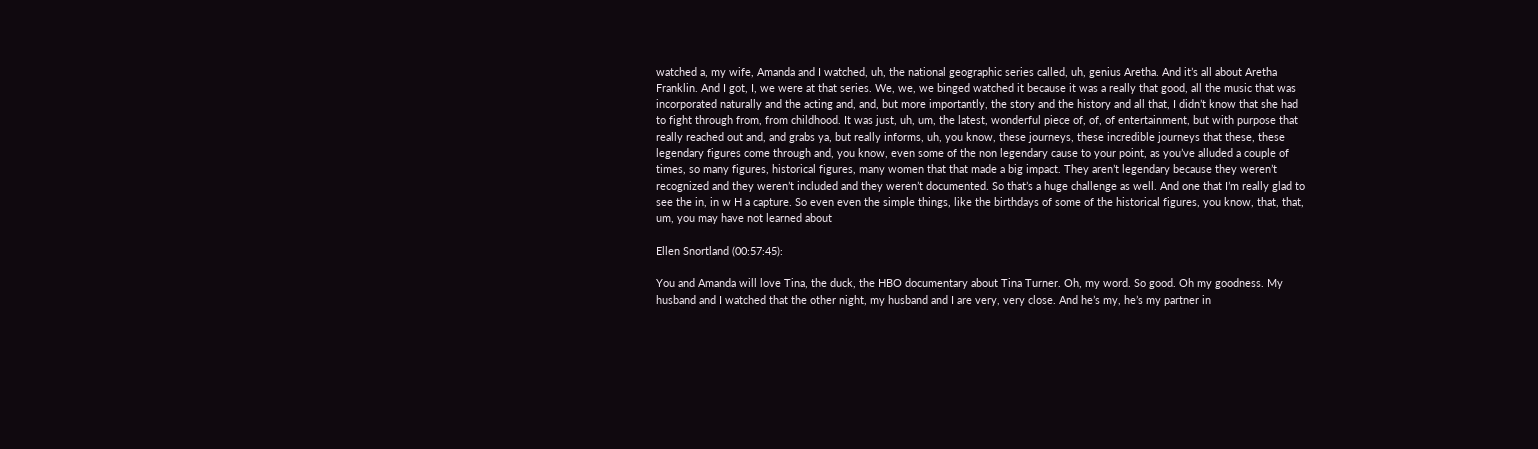watched a, my wife, Amanda and I watched, uh, the national geographic series called, uh, genius Aretha. And it’s all about Aretha Franklin. And I got, I, we were at that series. We, we, we binged watched it because it was a really that good, all the music that was incorporated naturally and the acting and, and, but more importantly, the story and the history and all that, I didn’t know that she had to fight through from, from childhood. It was just, uh, um, the latest, wonderful piece of, of, of entertainment, but with purpose that really reached out and, and grabs ya, but really informs, uh, you know, these journeys, these incredible journeys that these, these legendary figures come through and, you know, even some of the non legendary cause to your point, as you’ve alluded a couple of times, so many figures, historical figures, many women that that made a big impact. They aren’t legendary because they weren’t recognized and they weren’t included and they weren’t documented. So that’s a huge challenge as well. And one that I’m really glad to see the in, in w H a capture. So even even the simple things, like the birthdays of some of the historical figures, you know, that, that, um, you may have not learned about

Ellen Snortland (00:57:45):

You and Amanda will love Tina, the duck, the HBO documentary about Tina Turner. Oh, my word. So good. Oh my goodness. My husband and I watched that the other night, my husband and I are very, very close. And he’s my, he’s my partner in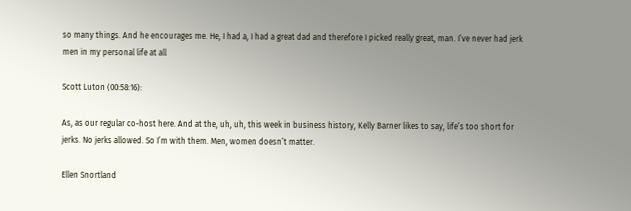so many things. And he encourages me. He, I had a, I had a great dad and therefore I picked really great, man. I’ve never had jerk men in my personal life at all

Scott Luton (00:58:16):

As, as our regular co-host here. And at the, uh, uh, this week in business history, Kelly Barner likes to say, life’s too short for jerks. No jerks allowed. So I’m with them. Men, women doesn’t matter.

Ellen Snortland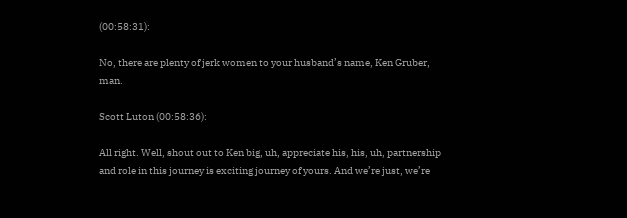(00:58:31):

No, there are plenty of jerk women to your husband’s name, Ken Gruber, man.

Scott Luton (00:58:36):

All right. Well, shout out to Ken big, uh, appreciate his, his, uh, partnership and role in this journey is exciting journey of yours. And we’re just, we’re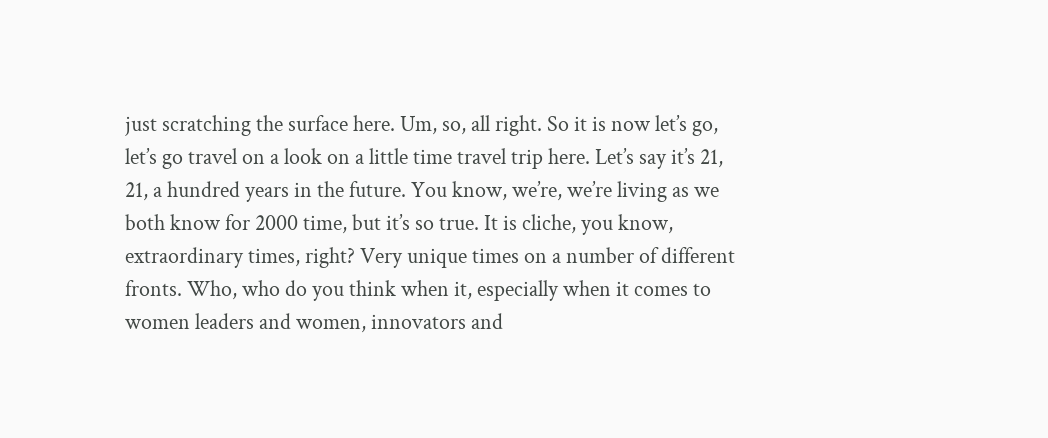just scratching the surface here. Um, so, all right. So it is now let’s go, let’s go travel on a look on a little time travel trip here. Let’s say it’s 21, 21, a hundred years in the future. You know, we’re, we’re living as we both know for 2000 time, but it’s so true. It is cliche, you know, extraordinary times, right? Very unique times on a number of different fronts. Who, who do you think when it, especially when it comes to women leaders and women, innovators and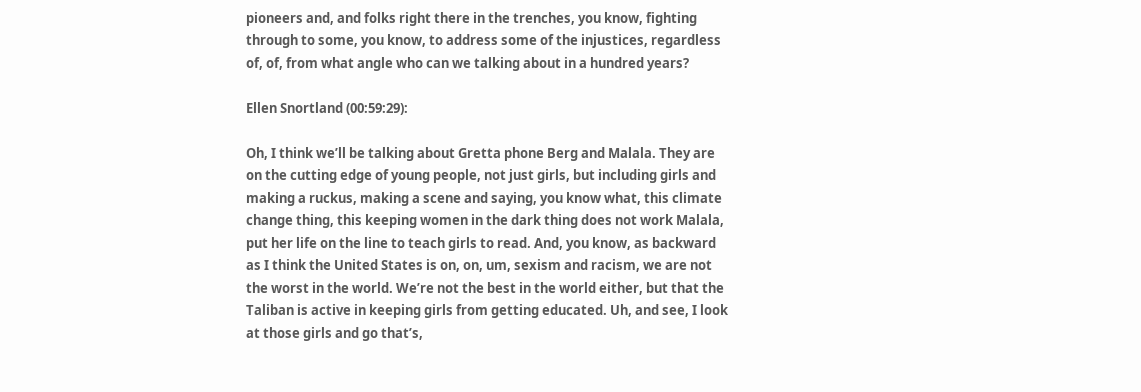pioneers and, and folks right there in the trenches, you know, fighting through to some, you know, to address some of the injustices, regardless of, of, from what angle who can we talking about in a hundred years?

Ellen Snortland (00:59:29):

Oh, I think we’ll be talking about Gretta phone Berg and Malala. They are on the cutting edge of young people, not just girls, but including girls and making a ruckus, making a scene and saying, you know what, this climate change thing, this keeping women in the dark thing does not work Malala, put her life on the line to teach girls to read. And, you know, as backward as I think the United States is on, on, um, sexism and racism, we are not the worst in the world. We’re not the best in the world either, but that the Taliban is active in keeping girls from getting educated. Uh, and see, I look at those girls and go that’s,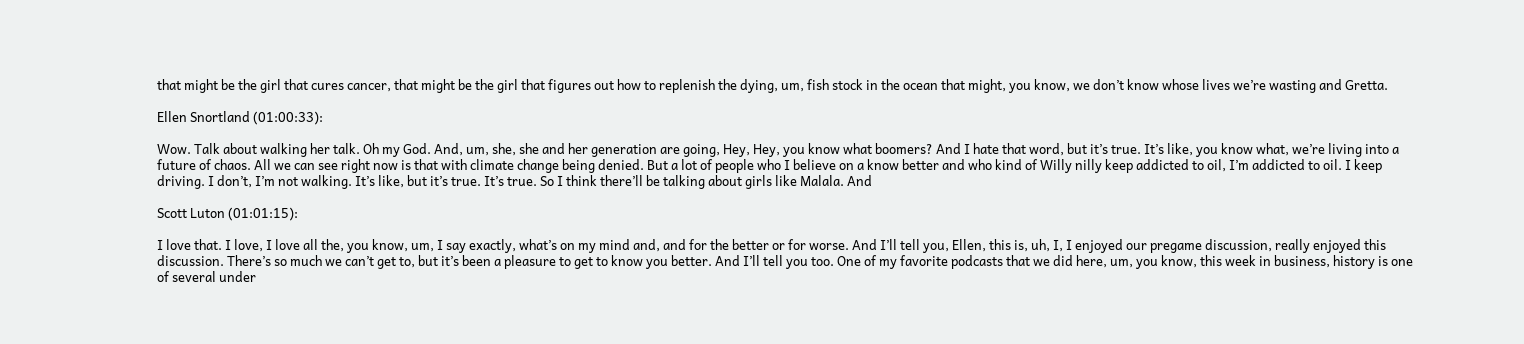that might be the girl that cures cancer, that might be the girl that figures out how to replenish the dying, um, fish stock in the ocean that might, you know, we don’t know whose lives we’re wasting and Gretta.

Ellen Snortland (01:00:33):

Wow. Talk about walking her talk. Oh my God. And, um, she, she and her generation are going, Hey, Hey, you know what boomers? And I hate that word, but it’s true. It’s like, you know what, we’re living into a future of chaos. All we can see right now is that with climate change being denied. But a lot of people who I believe on a know better and who kind of Willy nilly keep addicted to oil, I’m addicted to oil. I keep driving. I don’t, I’m not walking. It’s like, but it’s true. It’s true. So I think there’ll be talking about girls like Malala. And

Scott Luton (01:01:15):

I love that. I love, I love all the, you know, um, I say exactly, what’s on my mind and, and for the better or for worse. And I’ll tell you, Ellen, this is, uh, I, I enjoyed our pregame discussion, really enjoyed this discussion. There’s so much we can’t get to, but it’s been a pleasure to get to know you better. And I’ll tell you too. One of my favorite podcasts that we did here, um, you know, this week in business, history is one of several under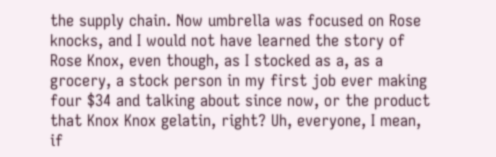the supply chain. Now umbrella was focused on Rose knocks, and I would not have learned the story of Rose Knox, even though, as I stocked as a, as a grocery, a stock person in my first job ever making four $34 and talking about since now, or the product that Knox Knox gelatin, right? Uh, everyone, I mean, if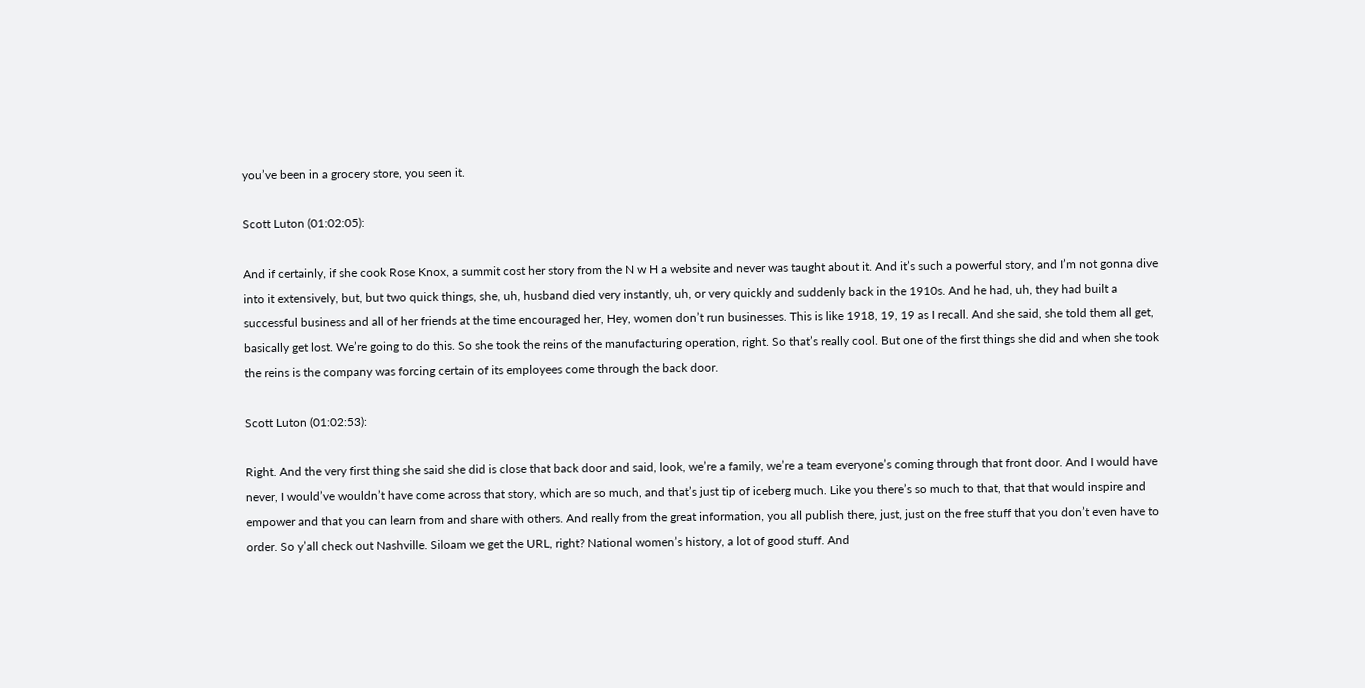you’ve been in a grocery store, you seen it.

Scott Luton (01:02:05):

And if certainly, if she cook Rose Knox, a summit cost her story from the N w H a website and never was taught about it. And it’s such a powerful story, and I’m not gonna dive into it extensively, but, but two quick things, she, uh, husband died very instantly, uh, or very quickly and suddenly back in the 1910s. And he had, uh, they had built a successful business and all of her friends at the time encouraged her, Hey, women don’t run businesses. This is like 1918, 19, 19 as I recall. And she said, she told them all get, basically get lost. We’re going to do this. So she took the reins of the manufacturing operation, right. So that’s really cool. But one of the first things she did and when she took the reins is the company was forcing certain of its employees come through the back door.

Scott Luton (01:02:53):

Right. And the very first thing she said she did is close that back door and said, look, we’re a family, we’re a team everyone’s coming through that front door. And I would have never, I would’ve wouldn’t have come across that story, which are so much, and that’s just tip of iceberg much. Like you there’s so much to that, that that would inspire and empower and that you can learn from and share with others. And really from the great information, you all publish there, just, just on the free stuff that you don’t even have to order. So y’all check out Nashville. Siloam we get the URL, right? National women’s history, a lot of good stuff. And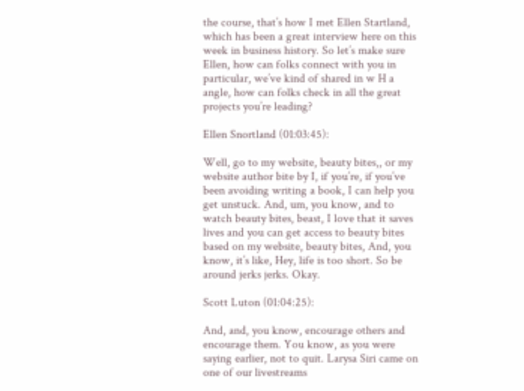the course, that’s how I met Ellen Startland, which has been a great interview here on this week in business history. So let’s make sure Ellen, how can folks connect with you in particular, we’ve kind of shared in w H a angle, how can folks check in all the great projects you’re leading?

Ellen Snortland (01:03:45):

Well, go to my website, beauty bites,, or my website author bite by I, if you’re, if you’ve been avoiding writing a book, I can help you get unstuck. And, um, you know, and to watch beauty bites, beast, I love that it saves lives and you can get access to beauty bites based on my website, beauty bites, And, you know, it’s like, Hey, life is too short. So be around jerks jerks. Okay.

Scott Luton (01:04:25):

And, and, you know, encourage others and encourage them. You know, as you were saying earlier, not to quit. Larysa Siri came on one of our livestreams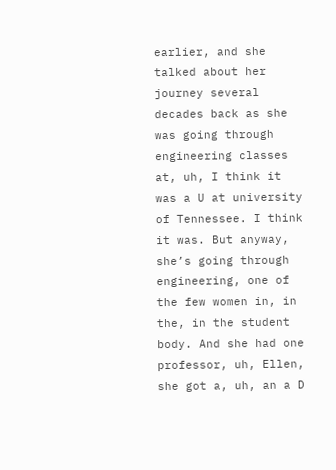earlier, and she talked about her journey several decades back as she was going through engineering classes at, uh, I think it was a U at university of Tennessee. I think it was. But anyway, she’s going through engineering, one of the few women in, in the, in the student body. And she had one professor, uh, Ellen, she got a, uh, an a D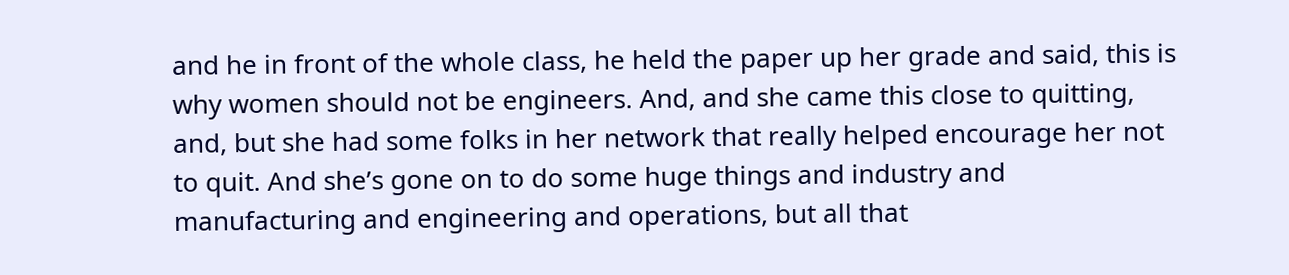and he in front of the whole class, he held the paper up her grade and said, this is why women should not be engineers. And, and she came this close to quitting, and, but she had some folks in her network that really helped encourage her not to quit. And she’s gone on to do some huge things and industry and manufacturing and engineering and operations, but all that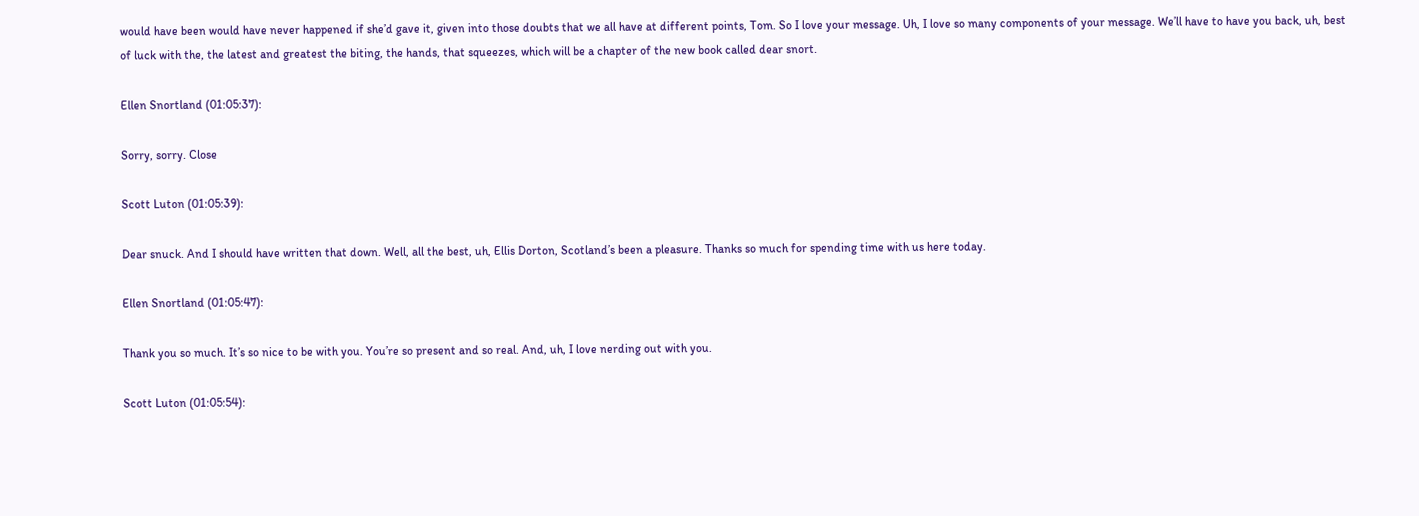would have been would have never happened if she’d gave it, given into those doubts that we all have at different points, Tom. So I love your message. Uh, I love so many components of your message. We’ll have to have you back, uh, best of luck with the, the latest and greatest the biting, the hands, that squeezes, which will be a chapter of the new book called dear snort.

Ellen Snortland (01:05:37):

Sorry, sorry. Close

Scott Luton (01:05:39):

Dear snuck. And I should have written that down. Well, all the best, uh, Ellis Dorton, Scotland’s been a pleasure. Thanks so much for spending time with us here today.

Ellen Snortland (01:05:47):

Thank you so much. It’s so nice to be with you. You’re so present and so real. And, uh, I love nerding out with you.

Scott Luton (01:05:54):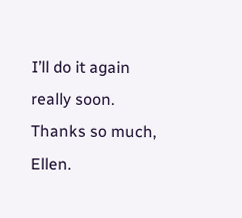I’ll do it again really soon. Thanks so much, Ellen.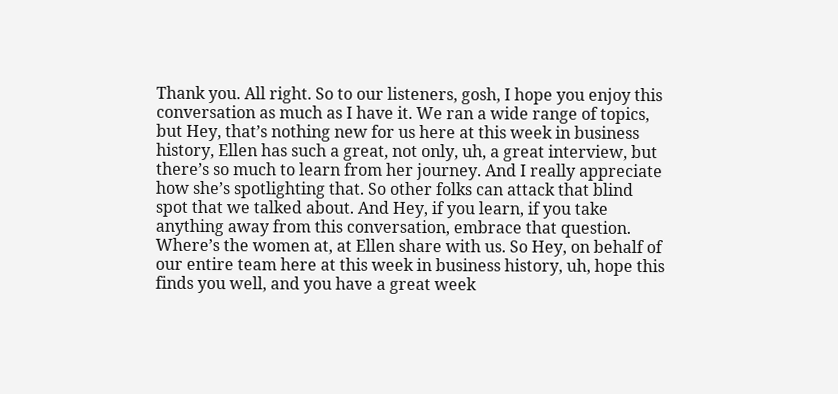Thank you. All right. So to our listeners, gosh, I hope you enjoy this conversation as much as I have it. We ran a wide range of topics, but Hey, that’s nothing new for us here at this week in business history, Ellen has such a great, not only, uh, a great interview, but there’s so much to learn from her journey. And I really appreciate how she’s spotlighting that. So other folks can attack that blind spot that we talked about. And Hey, if you learn, if you take anything away from this conversation, embrace that question. Where’s the women at, at Ellen share with us. So Hey, on behalf of our entire team here at this week in business history, uh, hope this finds you well, and you have a great week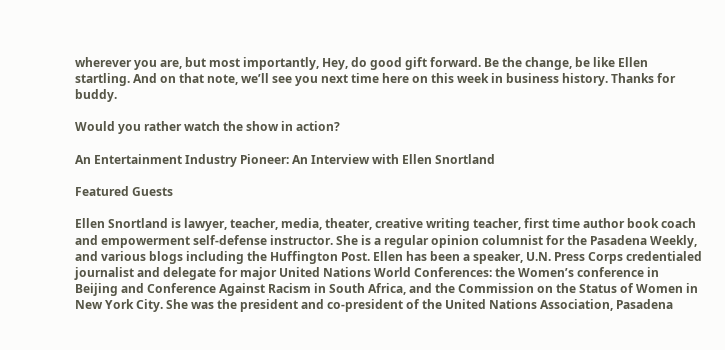wherever you are, but most importantly, Hey, do good gift forward. Be the change, be like Ellen startling. And on that note, we’ll see you next time here on this week in business history. Thanks for buddy.

Would you rather watch the show in action?

An Entertainment Industry Pioneer: An Interview with Ellen Snortland

Featured Guests

Ellen Snortland is lawyer, teacher, media, theater, creative writing teacher, first time author book coach and empowerment self-defense instructor. She is a regular opinion columnist for the Pasadena Weekly, and various blogs including the Huffington Post. Ellen has been a speaker, U.N. Press Corps credentialed journalist and delegate for major United Nations World Conferences: the Women’s conference in Beijing and Conference Against Racism in South Africa, and the Commission on the Status of Women in New York City. She was the president and co-president of the United Nations Association, Pasadena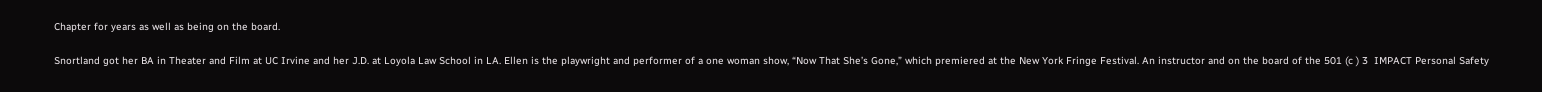Chapter for years as well as being on the board.

Snortland got her BA in Theater and Film at UC Irvine and her J.D. at Loyola Law School in LA. Ellen is the playwright and performer of a one woman show, “Now That She’s Gone,” which premiered at the New York Fringe Festival. An instructor and on the board of the 501 (c ) 3  IMPACT Personal Safety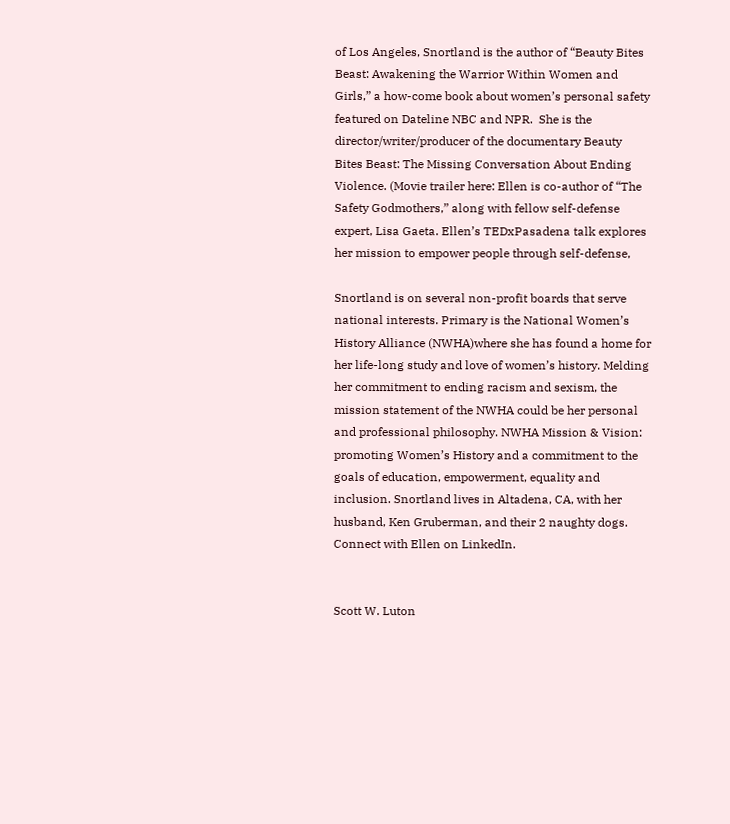of Los Angeles, Snortland is the author of “Beauty Bites Beast: Awakening the Warrior Within Women and Girls,” a how-come book about women’s personal safety featured on Dateline NBC and NPR.  She is the director/writer/producer of the documentary Beauty Bites Beast: The Missing Conversation About Ending Violence. (Movie trailer here: Ellen is co-author of “The Safety Godmothers,” along with fellow self-defense expert, Lisa Gaeta. Ellen’s TEDxPasadena talk explores her mission to empower people through self-defense,

Snortland is on several non-profit boards that serve national interests. Primary is the National Women’s History Alliance (NWHA)where she has found a home for her life-long study and love of women’s history. Melding her commitment to ending racism and sexism, the mission statement of the NWHA could be her personal and professional philosophy. NWHA Mission & Vision:  promoting Women’s History and a commitment to the goals of education, empowerment, equality and inclusion. Snortland lives in Altadena, CA, with her husband, Ken Gruberman, and their 2 naughty dogs.  Connect with Ellen on LinkedIn.


Scott W. Luton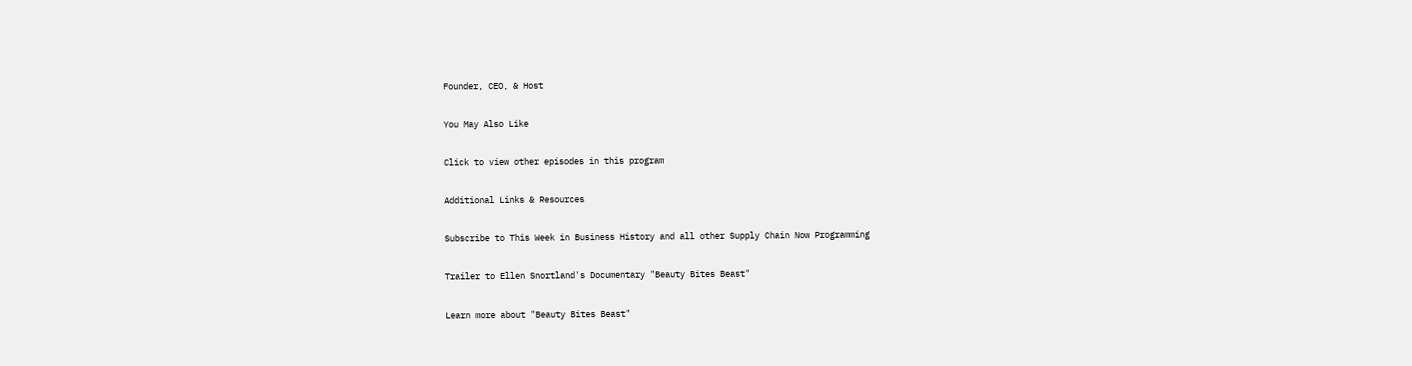Founder, CEO, & Host

You May Also Like

Click to view other episodes in this program

Additional Links & Resources

Subscribe to This Week in Business History and all other Supply Chain Now Programming

Trailer to Ellen Snortland's Documentary "Beauty Bites Beast"

Learn more about "Beauty Bites Beast"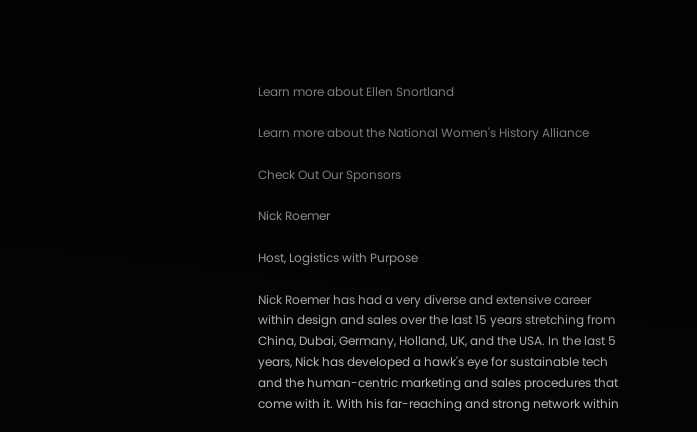Learn more about Ellen Snortland

Learn more about the National Women's History Alliance

Check Out Our Sponsors

Nick Roemer

Host, Logistics with Purpose

Nick Roemer has had a very diverse and extensive career within design and sales over the last 15 years stretching from China, Dubai, Germany, Holland, UK, and the USA. In the last 5 years, Nick has developed a hawk's eye for sustainable tech and the human-centric marketing and sales procedures that come with it. With his far-reaching and strong network within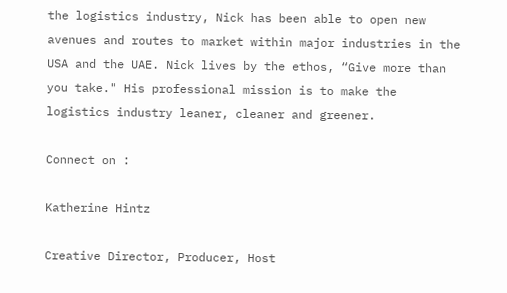the logistics industry, Nick has been able to open new avenues and routes to market within major industries in the USA and the UAE. Nick lives by the ethos, “Give more than you take." His professional mission is to make the logistics industry leaner, cleaner and greener.

Connect on :

Katherine Hintz

Creative Director, Producer, Host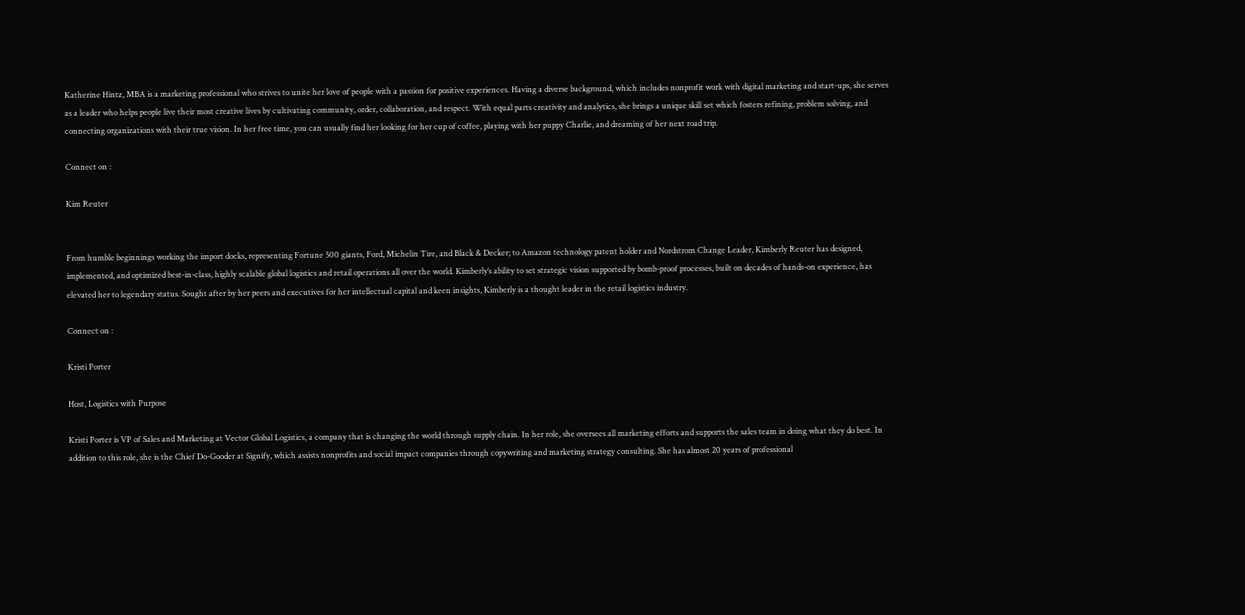Katherine Hintz, MBA is a marketing professional who strives to unite her love of people with a passion for positive experiences. Having a diverse background, which includes nonprofit work with digital marketing and start-ups, she serves as a leader who helps people live their most creative lives by cultivating community, order, collaboration, and respect. With equal parts creativity and analytics, she brings a unique skill set which fosters refining, problem solving, and connecting organizations with their true vision. In her free time, you can usually find her looking for her cup of coffee, playing with her puppy Charlie, and dreaming of her next road trip.

Connect on :

Kim Reuter


From humble beginnings working the import docks, representing Fortune 500 giants, Ford, Michelin Tire, and Black & Decker; to Amazon technology patent holder and Nordstrom Change Leader, Kimberly Reuter has designed, implemented, and optimized best-in-class, highly scalable global logistics and retail operations all over the world. Kimberly’s ability to set strategic vision supported by bomb-proof processes, built on decades of hands-on experience, has elevated her to legendary status. Sought after by her peers and executives for her intellectual capital and keen insights, Kimberly is a thought leader in the retail logistics industry.

Connect on :

Kristi Porter

Host, Logistics with Purpose

Kristi Porter is VP of Sales and Marketing at Vector Global Logistics, a company that is changing the world through supply chain. In her role, she oversees all marketing efforts and supports the sales team in doing what they do best. In addition to this role, she is the Chief Do-Gooder at Signify, which assists nonprofits and social impact companies through copywriting and marketing strategy consulting. She has almost 20 years of professional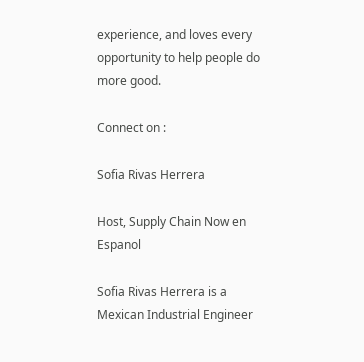experience, and loves every opportunity to help people do more good.

Connect on :

Sofia Rivas Herrera

Host, Supply Chain Now en Espanol

Sofia Rivas Herrera is a Mexican Industrial Engineer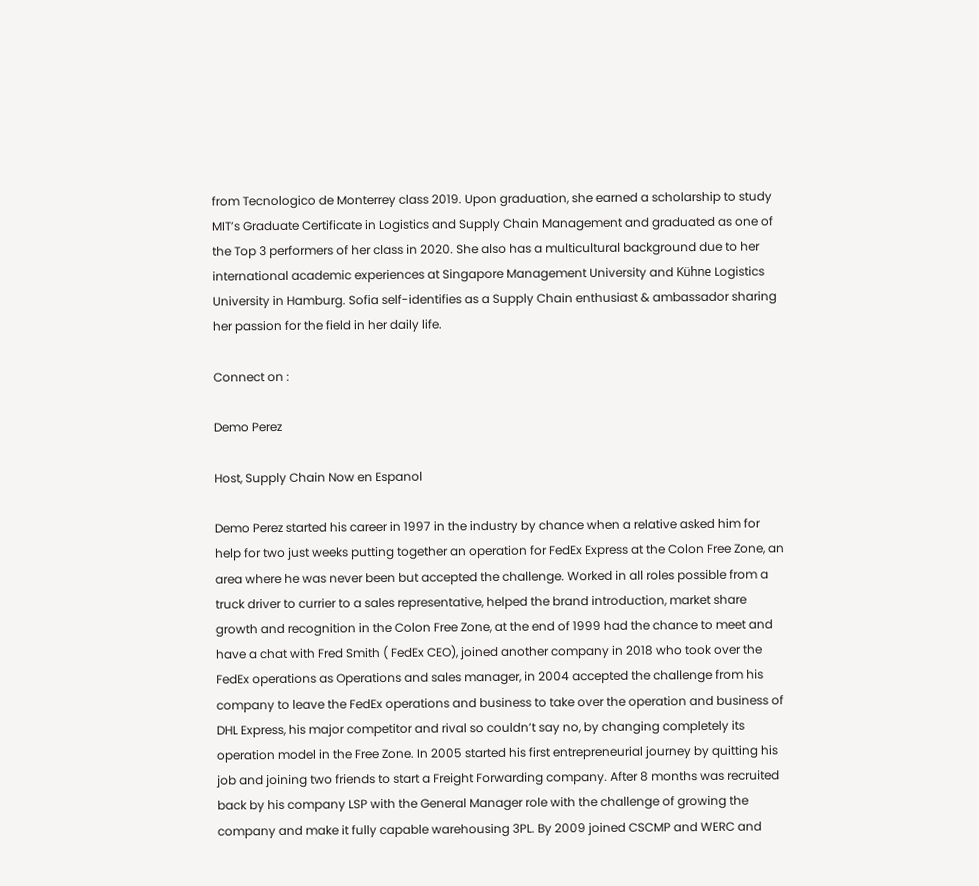from Tecnologico de Monterrey class 2019. Upon graduation, she earned a scholarship to study MIT’s Graduate Certificate in Logistics and Supply Chain Management and graduated as one of the Top 3 performers of her class in 2020. She also has a multicultural background due to her international academic experiences at Singapore Management University and Kühne Logistics University in Hamburg. Sofia self-identifies as a Supply Chain enthusiast & ambassador sharing her passion for the field in her daily life.

Connect on :

Demo Perez

Host, Supply Chain Now en Espanol

Demo Perez started his career in 1997 in the industry by chance when a relative asked him for help for two just weeks putting together an operation for FedEx Express at the Colon Free Zone, an area where he was never been but accepted the challenge. Worked in all roles possible from a truck driver to currier to a sales representative, helped the brand introduction, market share growth and recognition in the Colon Free Zone, at the end of 1999 had the chance to meet and have a chat with Fred Smith ( FedEx CEO), joined another company in 2018 who took over the FedEx operations as Operations and sales manager, in 2004 accepted the challenge from his company to leave the FedEx operations and business to take over the operation and business of DHL Express, his major competitor and rival so couldn’t say no, by changing completely its operation model in the Free Zone. In 2005 started his first entrepreneurial journey by quitting his job and joining two friends to start a Freight Forwarding company. After 8 months was recruited back by his company LSP with the General Manager role with the challenge of growing the company and make it fully capable warehousing 3PL. By 2009 joined CSCMP and WERC and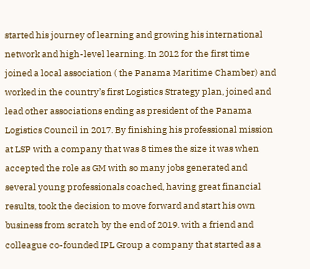started his journey of learning and growing his international network and high-level learning. In 2012 for the first time joined a local association ( the Panama Maritime Chamber) and worked in the country’s first Logistics Strategy plan, joined and lead other associations ending as president of the Panama Logistics Council in 2017. By finishing his professional mission at LSP with a company that was 8 times the size it was when accepted the role as GM with so many jobs generated and several young professionals coached, having great financial results, took the decision to move forward and start his own business from scratch by the end of 2019. with a friend and colleague co-founded IPL Group a company that started as a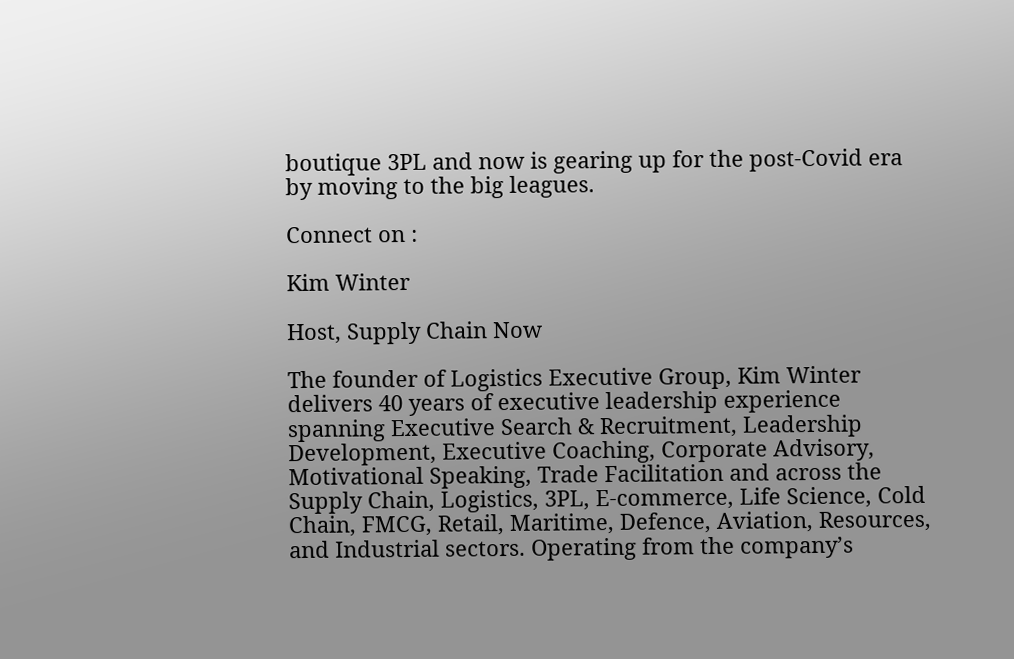boutique 3PL and now is gearing up for the post-Covid era by moving to the big leagues.

Connect on :

Kim Winter

Host, Supply Chain Now

The founder of Logistics Executive Group, Kim Winter delivers 40 years of executive leadership experience spanning Executive Search & Recruitment, Leadership Development, Executive Coaching, Corporate Advisory, Motivational Speaking, Trade Facilitation and across the Supply Chain, Logistics, 3PL, E-commerce, Life Science, Cold Chain, FMCG, Retail, Maritime, Defence, Aviation, Resources, and Industrial sectors. Operating from the company’s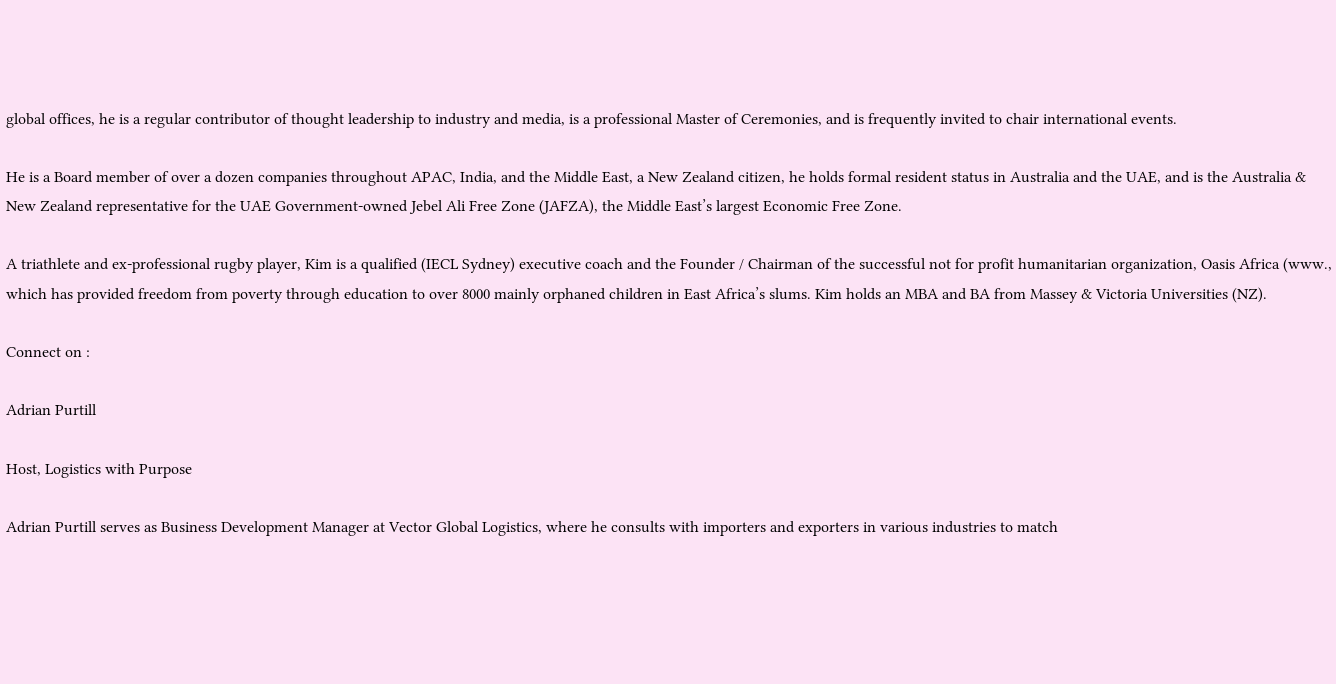global offices, he is a regular contributor of thought leadership to industry and media, is a professional Master of Ceremonies, and is frequently invited to chair international events.

He is a Board member of over a dozen companies throughout APAC, India, and the Middle East, a New Zealand citizen, he holds formal resident status in Australia and the UAE, and is the Australia & New Zealand representative for the UAE Government-owned Jebel Ali Free Zone (JAFZA), the Middle East’s largest Economic Free Zone.

A triathlete and ex-professional rugby player, Kim is a qualified (IECL Sydney) executive coach and the Founder / Chairman of the successful not for profit humanitarian organization, Oasis Africa (www., which has provided freedom from poverty through education to over 8000 mainly orphaned children in East Africa’s slums. Kim holds an MBA and BA from Massey & Victoria Universities (NZ).

Connect on :

Adrian Purtill

Host, Logistics with Purpose

Adrian Purtill serves as Business Development Manager at Vector Global Logistics, where he consults with importers and exporters in various industries to match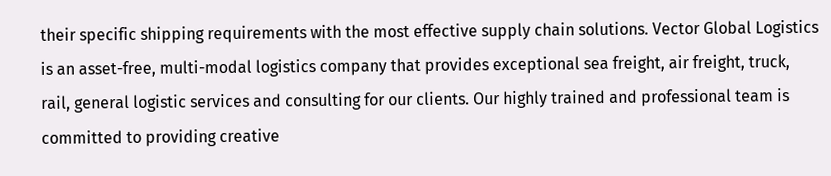their specific shipping requirements with the most effective supply chain solutions. Vector Global Logistics is an asset-free, multi-modal logistics company that provides exceptional sea freight, air freight, truck, rail, general logistic services and consulting for our clients. Our highly trained and professional team is committed to providing creative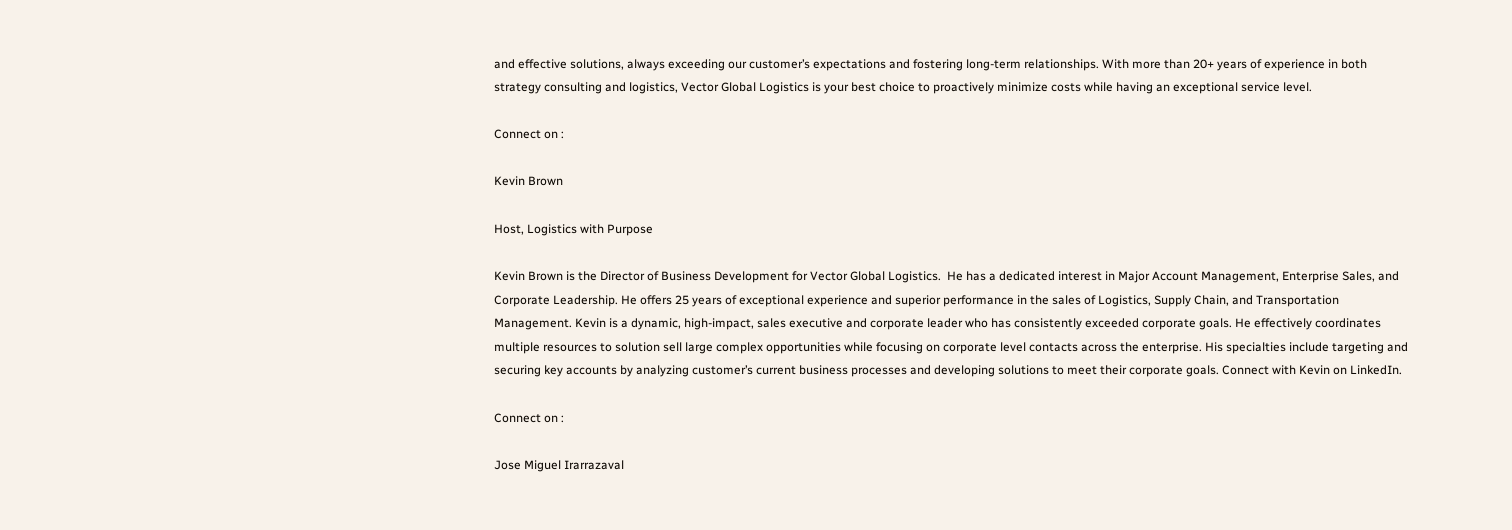and effective solutions, always exceeding our customer’s expectations and fostering long-term relationships. With more than 20+ years of experience in both strategy consulting and logistics, Vector Global Logistics is your best choice to proactively minimize costs while having an exceptional service level.

Connect on :

Kevin Brown

Host, Logistics with Purpose

Kevin Brown is the Director of Business Development for Vector Global Logistics.  He has a dedicated interest in Major Account Management, Enterprise Sales, and Corporate Leadership. He offers 25 years of exceptional experience and superior performance in the sales of Logistics, Supply Chain, and Transportation Management. Kevin is a dynamic, high-impact, sales executive and corporate leader who has consistently exceeded corporate goals. He effectively coordinates multiple resources to solution sell large complex opportunities while focusing on corporate level contacts across the enterprise. His specialties include targeting and securing key accounts by analyzing customer’s current business processes and developing solutions to meet their corporate goals. Connect with Kevin on LinkedIn.

Connect on :

Jose Miguel Irarrazaval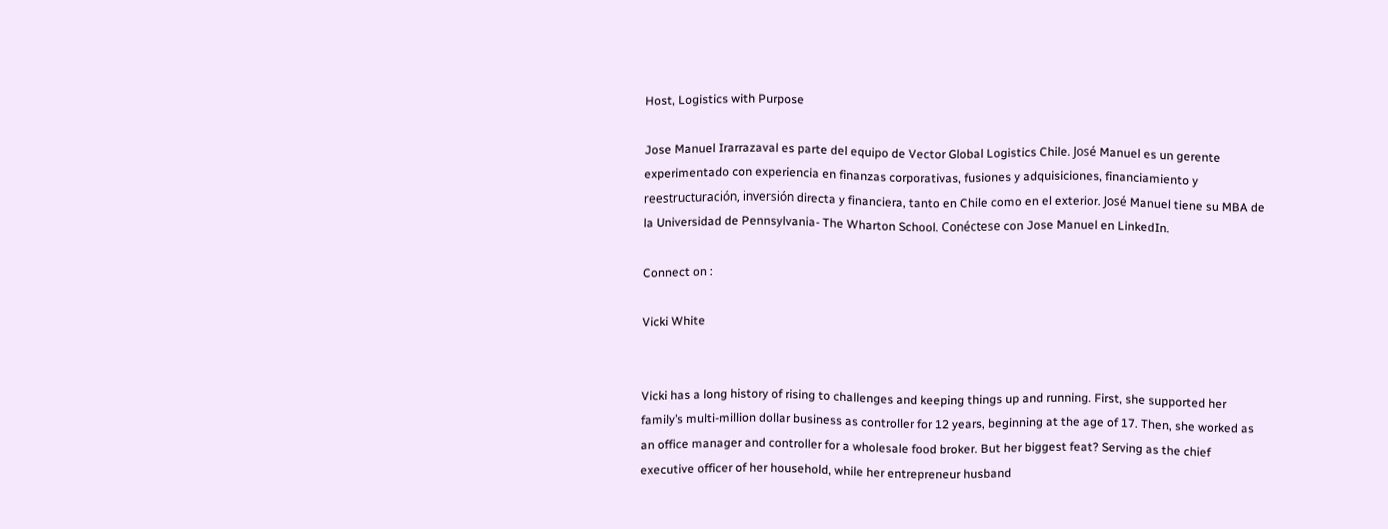Host, Logistics with Purpose

Jose Manuel Irarrazaval es parte del equipo de Vector Global Logistics Chile. José Manuel es un gerente experimentado con experiencia en finanzas corporativas, fusiones y adquisiciones, financiamiento y reestructuración, inversión directa y financiera, tanto en Chile como en el exterior. José Manuel tiene su MBA de la Universidad de Pennsylvania- The Wharton School. Conéctese con Jose Manuel en LinkedIn.

Connect on :

Vicki White


Vicki has a long history of rising to challenges and keeping things up and running. First, she supported her family’s multi-million dollar business as controller for 12 years, beginning at the age of 17. Then, she worked as an office manager and controller for a wholesale food broker. But her biggest feat? Serving as the chief executive officer of her household, while her entrepreneur husband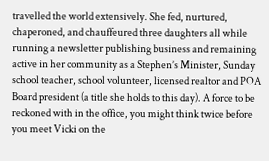travelled the world extensively. She fed, nurtured, chaperoned, and chauffeured three daughters all while running a newsletter publishing business and remaining active in her community as a Stephen’s Minister, Sunday school teacher, school volunteer, licensed realtor and POA Board president (a title she holds to this day). A force to be reckoned with in the office, you might think twice before you meet Vicki on the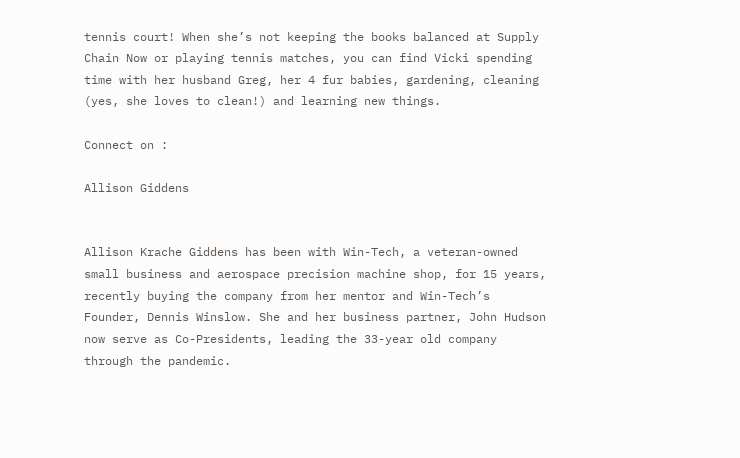tennis court! When she’s not keeping the books balanced at Supply Chain Now or playing tennis matches, you can find Vicki spending time with her husband Greg, her 4 fur babies, gardening, cleaning (yes, she loves to clean!) and learning new things.

Connect on :

Allison Giddens


Allison Krache Giddens has been with Win-Tech, a veteran-owned small business and aerospace precision machine shop, for 15 years, recently buying the company from her mentor and Win-Tech’s Founder, Dennis Winslow. She and her business partner, John Hudson now serve as Co-Presidents, leading the 33-year old company through the pandemic.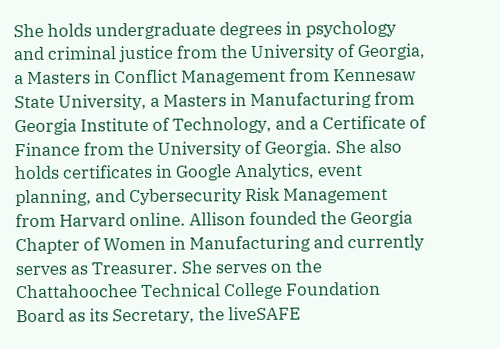She holds undergraduate degrees in psychology and criminal justice from the University of Georgia, a Masters in Conflict Management from Kennesaw State University, a Masters in Manufacturing from Georgia Institute of Technology, and a Certificate of Finance from the University of Georgia. She also holds certificates in Google Analytics, event planning, and Cybersecurity Risk Management from Harvard online. Allison founded the Georgia Chapter of Women in Manufacturing and currently serves as Treasurer. She serves on the Chattahoochee Technical College Foundation Board as its Secretary, the liveSAFE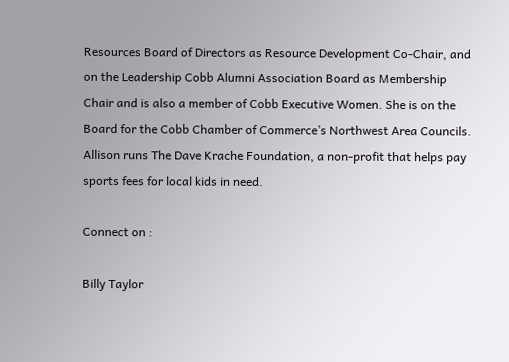Resources Board of Directors as Resource Development Co-Chair, and on the Leadership Cobb Alumni Association Board as Membership Chair and is also a member of Cobb Executive Women. She is on the Board for the Cobb Chamber of Commerce’s Northwest Area Councils. Allison runs The Dave Krache Foundation, a non-profit that helps pay sports fees for local kids in need.

Connect on :

Billy Taylor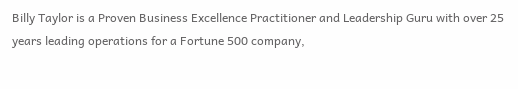Billy Taylor is a Proven Business Excellence Practitioner and Leadership Guru with over 25 years leading operations for a Fortune 500 company,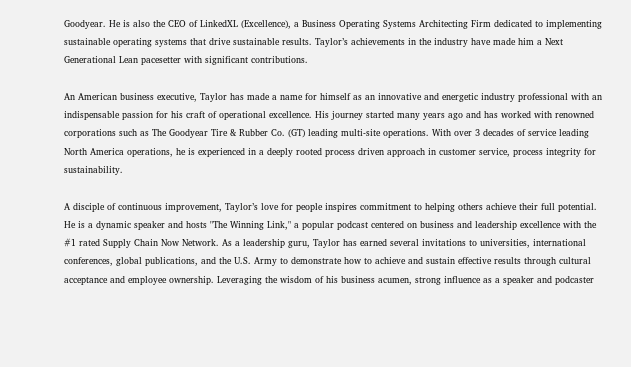Goodyear. He is also the CEO of LinkedXL (Excellence), a Business Operating Systems Architecting Firm dedicated to implementing sustainable operating systems that drive sustainable results. Taylor’s achievements in the industry have made him a Next Generational Lean pacesetter with significant contributions.

An American business executive, Taylor has made a name for himself as an innovative and energetic industry professional with an indispensable passion for his craft of operational excellence. His journey started many years ago and has worked with renowned corporations such as The Goodyear Tire & Rubber Co. (GT) leading multi-site operations. With over 3 decades of service leading North America operations, he is experienced in a deeply rooted process driven approach in customer service, process integrity for sustainability.

A disciple of continuous improvement, Taylor’s love for people inspires commitment to helping others achieve their full potential. He is a dynamic speaker and hosts "The Winning Link," a popular podcast centered on business and leadership excellence with the #1 rated Supply Chain Now Network. As a leadership guru, Taylor has earned several invitations to universities, international conferences, global publications, and the U.S. Army to demonstrate how to achieve and sustain effective results through cultural acceptance and employee ownership. Leveraging the wisdom of his business acumen, strong influence as a speaker and podcaster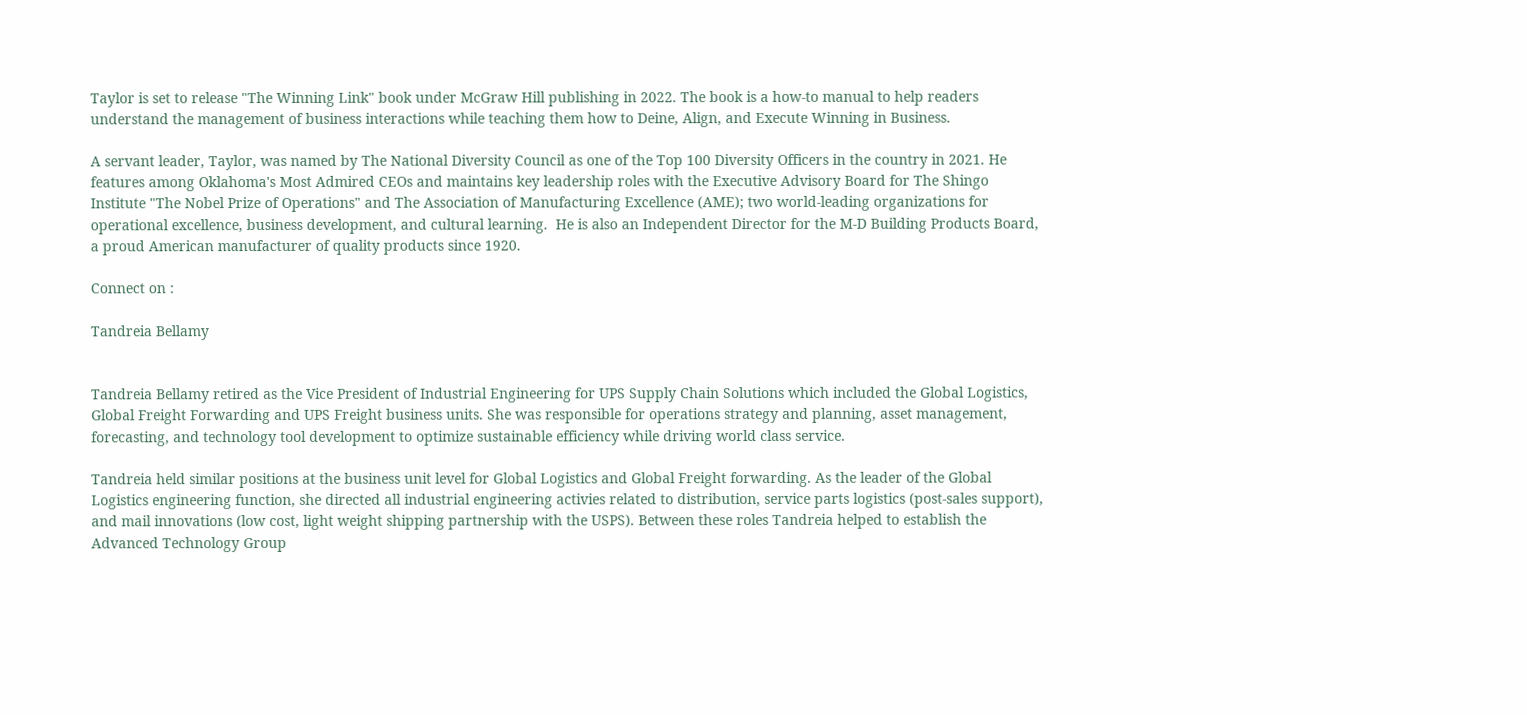Taylor is set to release "The Winning Link" book under McGraw Hill publishing in 2022. The book is a how-to manual to help readers understand the management of business interactions while teaching them how to Deine, Align, and Execute Winning in Business.

A servant leader, Taylor, was named by The National Diversity Council as one of the Top 100 Diversity Officers in the country in 2021. He features among Oklahoma's Most Admired CEOs and maintains key leadership roles with the Executive Advisory Board for The Shingo Institute "The Nobel Prize of Operations" and The Association of Manufacturing Excellence (AME); two world-leading organizations for operational excellence, business development, and cultural learning.  He is also an Independent Director for the M-D Building Products Board, a proud American manufacturer of quality products since 1920.

Connect on :

Tandreia Bellamy


Tandreia Bellamy retired as the Vice President of Industrial Engineering for UPS Supply Chain Solutions which included the Global Logistics, Global Freight Forwarding and UPS Freight business units. She was responsible for operations strategy and planning, asset management, forecasting, and technology tool development to optimize sustainable efficiency while driving world class service.

Tandreia held similar positions at the business unit level for Global Logistics and Global Freight forwarding. As the leader of the Global Logistics engineering function, she directed all industrial engineering activies related to distribution, service parts logistics (post-sales support), and mail innovations (low cost, light weight shipping partnership with the USPS). Between these roles Tandreia helped to establish the Advanced Technology Group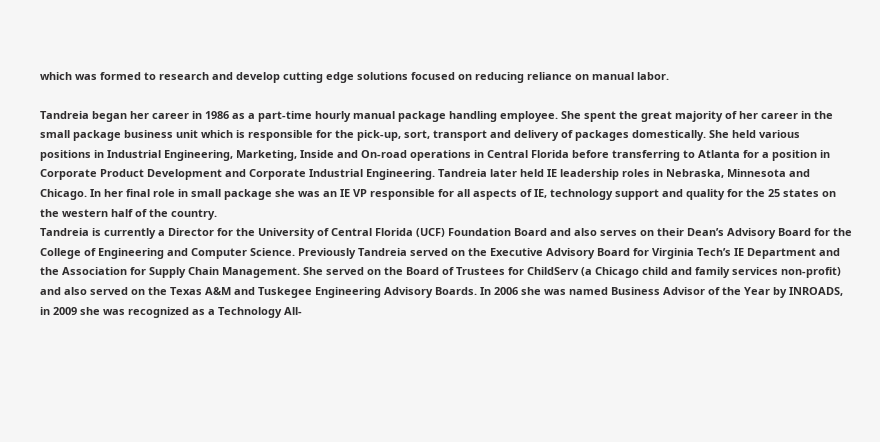which was formed to research and develop cutting edge solutions focused on reducing reliance on manual labor.

Tandreia began her career in 1986 as a part-time hourly manual package handling employee. She spent the great majority of her career in the small package business unit which is responsible for the pick-up, sort, transport and delivery of packages domestically. She held various positions in Industrial Engineering, Marketing, Inside and On-road operations in Central Florida before transferring to Atlanta for a position in Corporate Product Development and Corporate Industrial Engineering. Tandreia later held IE leadership roles in Nebraska, Minnesota and Chicago. In her final role in small package she was an IE VP responsible for all aspects of IE, technology support and quality for the 25 states on the western half of the country.
Tandreia is currently a Director for the University of Central Florida (UCF) Foundation Board and also serves on their Dean’s Advisory Board for the College of Engineering and Computer Science. Previously Tandreia served on the Executive Advisory Board for Virginia Tech’s IE Department and the Association for Supply Chain Management. She served on the Board of Trustees for ChildServ (a Chicago child and family services non-profit) and also served on the Texas A&M and Tuskegee Engineering Advisory Boards. In 2006 she was named Business Advisor of the Year by INROADS, in 2009 she was recognized as a Technology All-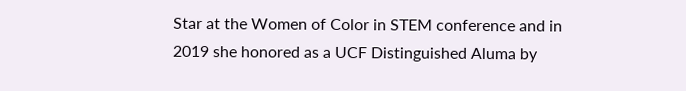Star at the Women of Color in STEM conference and in 2019 she honored as a UCF Distinguished Aluma by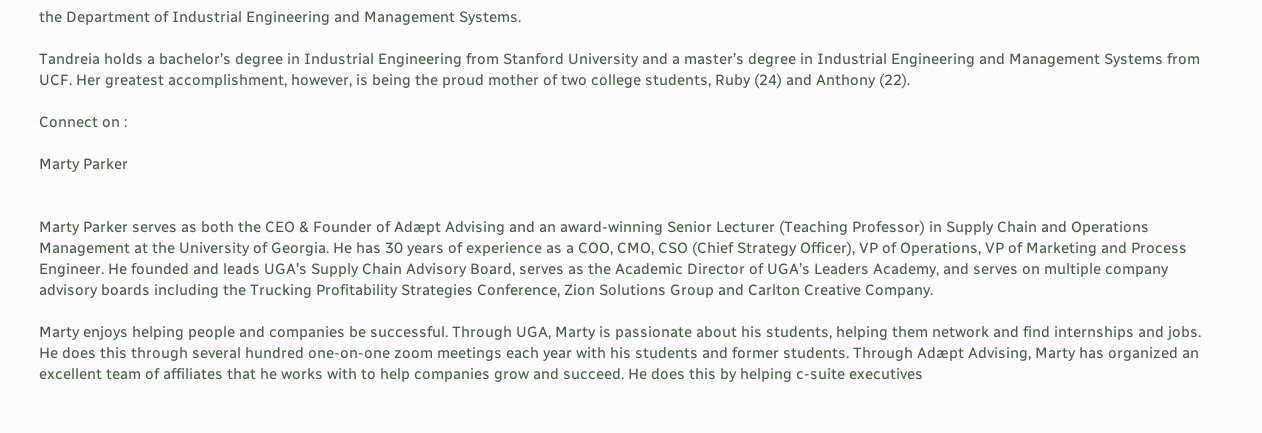the Department of Industrial Engineering and Management Systems.

Tandreia holds a bachelor’s degree in Industrial Engineering from Stanford University and a master’s degree in Industrial Engineering and Management Systems from UCF. Her greatest accomplishment, however, is being the proud mother of two college students, Ruby (24) and Anthony (22).

Connect on :

Marty Parker


Marty Parker serves as both the CEO & Founder of Adæpt Advising and an award-winning Senior Lecturer (Teaching Professor) in Supply Chain and Operations Management at the University of Georgia. He has 30 years of experience as a COO, CMO, CSO (Chief Strategy Officer), VP of Operations, VP of Marketing and Process Engineer. He founded and leads UGA’s Supply Chain Advisory Board, serves as the Academic Director of UGA’s Leaders Academy, and serves on multiple company advisory boards including the Trucking Profitability Strategies Conference, Zion Solutions Group and Carlton Creative Company.

Marty enjoys helping people and companies be successful. Through UGA, Marty is passionate about his students, helping them network and find internships and jobs. He does this through several hundred one-on-one zoom meetings each year with his students and former students. Through Adæpt Advising, Marty has organized an excellent team of affiliates that he works with to help companies grow and succeed. He does this by helping c-suite executives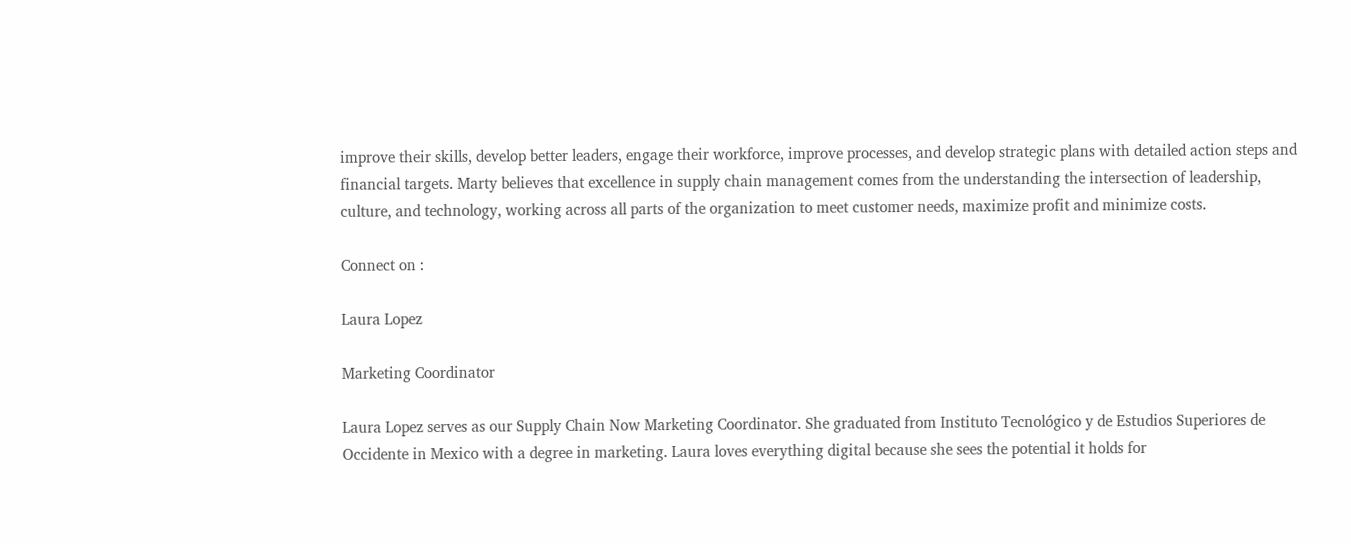improve their skills, develop better leaders, engage their workforce, improve processes, and develop strategic plans with detailed action steps and financial targets. Marty believes that excellence in supply chain management comes from the understanding the intersection of leadership, culture, and technology, working across all parts of the organization to meet customer needs, maximize profit and minimize costs.

Connect on :

Laura Lopez

Marketing Coordinator

Laura Lopez serves as our Supply Chain Now Marketing Coordinator. She graduated from Instituto Tecnológico y de Estudios Superiores de Occidente in Mexico with a degree in marketing. Laura loves everything digital because she sees the potential it holds for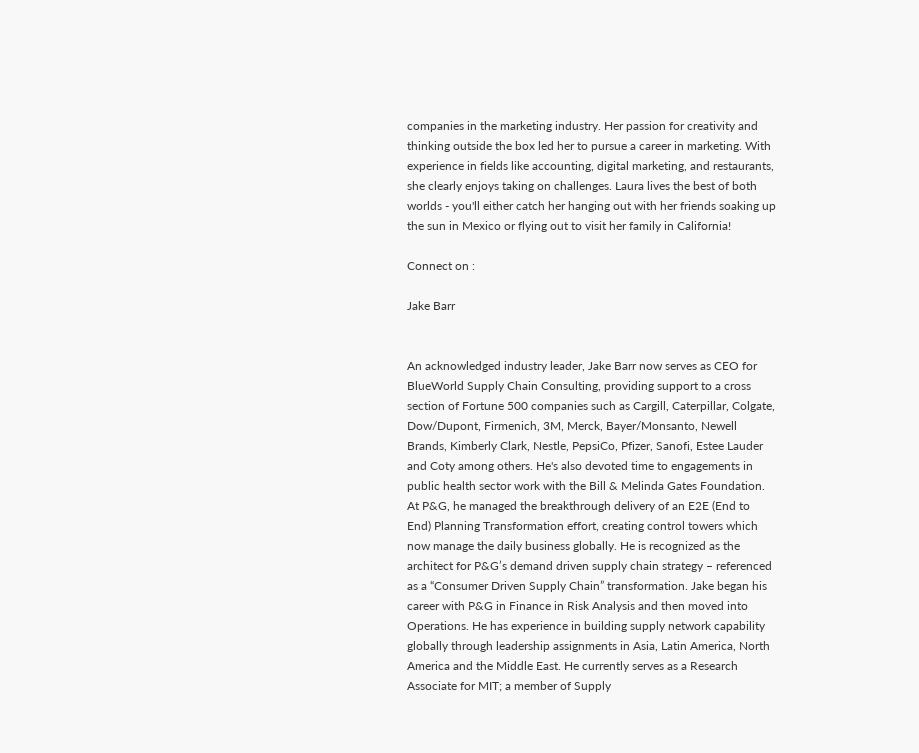companies in the marketing industry. Her passion for creativity and thinking outside the box led her to pursue a career in marketing. With experience in fields like accounting, digital marketing, and restaurants, she clearly enjoys taking on challenges. Laura lives the best of both worlds - you'll either catch her hanging out with her friends soaking up the sun in Mexico or flying out to visit her family in California!

Connect on :

Jake Barr


An acknowledged industry leader, Jake Barr now serves as CEO for BlueWorld Supply Chain Consulting, providing support to a cross section of Fortune 500 companies such as Cargill, Caterpillar, Colgate, Dow/Dupont, Firmenich, 3M, Merck, Bayer/Monsanto, Newell Brands, Kimberly Clark, Nestle, PepsiCo, Pfizer, Sanofi, Estee Lauder and Coty among others. He's also devoted time to engagements in public health sector work with the Bill & Melinda Gates Foundation. At P&G, he managed the breakthrough delivery of an E2E (End to End) Planning Transformation effort, creating control towers which now manage the daily business globally. He is recognized as the architect for P&G’s demand driven supply chain strategy – referenced as a “Consumer Driven Supply Chain” transformation. Jake began his career with P&G in Finance in Risk Analysis and then moved into Operations. He has experience in building supply network capability globally through leadership assignments in Asia, Latin America, North America and the Middle East. He currently serves as a Research Associate for MIT; a member of Supply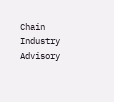Chain Industry Advisory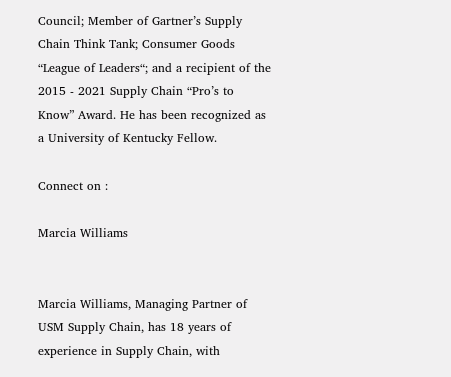Council; Member of Gartner’s Supply Chain Think Tank; Consumer Goods “League of Leaders“; and a recipient of the 2015 - 2021 Supply Chain “Pro’s to Know” Award. He has been recognized as a University of Kentucky Fellow.

Connect on :

Marcia Williams


Marcia Williams, Managing Partner of USM Supply Chain, has 18 years of experience in Supply Chain, with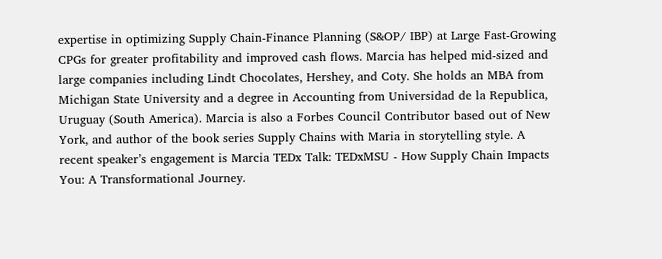expertise in optimizing Supply Chain-Finance Planning (S&OP/ IBP) at Large Fast-Growing CPGs for greater profitability and improved cash flows. Marcia has helped mid-sized and large companies including Lindt Chocolates, Hershey, and Coty. She holds an MBA from Michigan State University and a degree in Accounting from Universidad de la Republica, Uruguay (South America). Marcia is also a Forbes Council Contributor based out of New York, and author of the book series Supply Chains with Maria in storytelling style. A recent speaker’s engagement is Marcia TEDx Talk: TEDxMSU - How Supply Chain Impacts You: A Transformational Journey.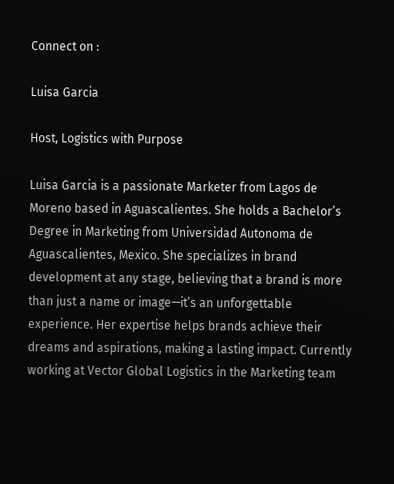Connect on :

Luisa Garcia

Host, Logistics with Purpose

Luisa Garcia is a passionate Marketer from Lagos de Moreno based in Aguascalientes. She holds a Bachelor’s Degree in Marketing from Universidad Autonoma de Aguascalientes, Mexico. She specializes in brand development at any stage, believing that a brand is more than just a name or image—it’s an unforgettable experience. Her expertise helps brands achieve their dreams and aspirations, making a lasting impact. Currently working at Vector Global Logistics in the Marketing team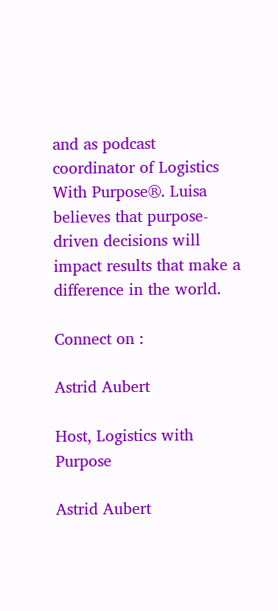and as podcast coordinator of Logistics With Purpose®. Luisa believes that purpose-driven decisions will impact results that make a difference in the world.

Connect on :

Astrid Aubert

Host, Logistics with Purpose

Astrid Aubert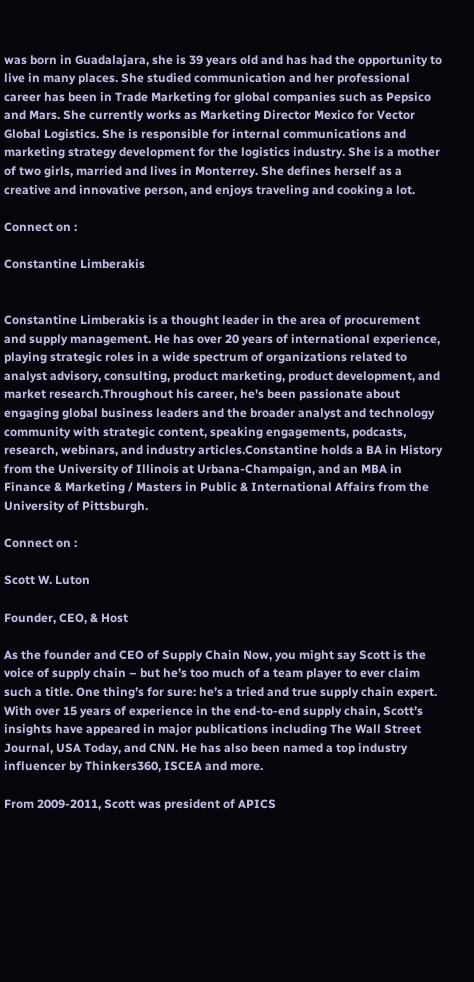was born in Guadalajara, she is 39 years old and has had the opportunity to live in many places. She studied communication and her professional career has been in Trade Marketing for global companies such as Pepsico and Mars. She currently works as Marketing Director Mexico for Vector Global Logistics. She is responsible for internal communications and marketing strategy development for the logistics industry. She is a mother of two girls, married and lives in Monterrey. She defines herself as a creative and innovative person, and enjoys traveling and cooking a lot.

Connect on :

Constantine Limberakis


Constantine Limberakis is a thought leader in the area of procurement and supply management. He has over 20 years of international experience, playing strategic roles in a wide spectrum of organizations related to analyst advisory, consulting, product marketing, product development, and market research.Throughout his career, he's been passionate about engaging global business leaders and the broader analyst and technology community with strategic content, speaking engagements, podcasts, research, webinars, and industry articles.Constantine holds a BA in History from the University of Illinois at Urbana-Champaign, and an MBA in Finance & Marketing / Masters in Public & International Affairs from the University of Pittsburgh.

Connect on :

Scott W. Luton

Founder, CEO, & Host

As the founder and CEO of Supply Chain Now, you might say Scott is the voice of supply chain – but he’s too much of a team player to ever claim such a title. One thing’s for sure: he’s a tried and true supply chain expert. With over 15 years of experience in the end-to-end supply chain, Scott’s insights have appeared in major publications including The Wall Street Journal, USA Today, and CNN. He has also been named a top industry influencer by Thinkers360, ISCEA and more.

From 2009-2011, Scott was president of APICS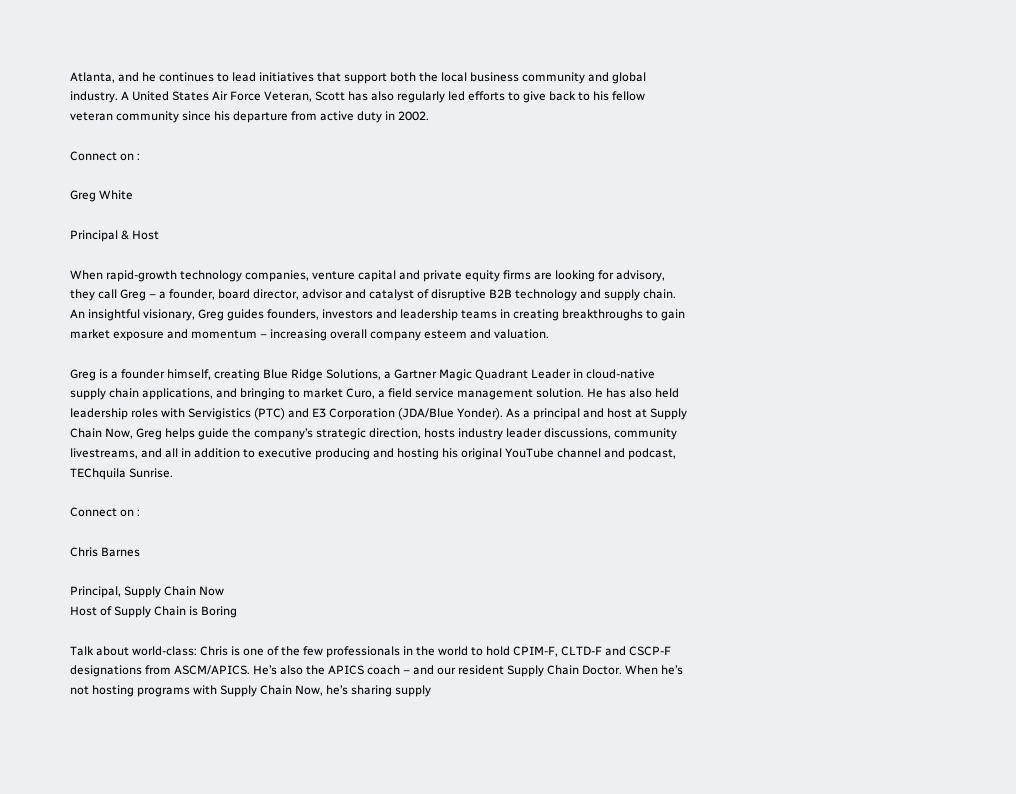Atlanta, and he continues to lead initiatives that support both the local business community and global industry. A United States Air Force Veteran, Scott has also regularly led efforts to give back to his fellow veteran community since his departure from active duty in 2002.

Connect on :

Greg White

Principal & Host

When rapid-growth technology companies, venture capital and private equity firms are looking for advisory, they call Greg – a founder, board director, advisor and catalyst of disruptive B2B technology and supply chain. An insightful visionary, Greg guides founders, investors and leadership teams in creating breakthroughs to gain market exposure and momentum – increasing overall company esteem and valuation.

Greg is a founder himself, creating Blue Ridge Solutions, a Gartner Magic Quadrant Leader in cloud-native supply chain applications, and bringing to market Curo, a field service management solution. He has also held leadership roles with Servigistics (PTC) and E3 Corporation (JDA/Blue Yonder). As a principal and host at Supply Chain Now, Greg helps guide the company’s strategic direction, hosts industry leader discussions, community livestreams, and all in addition to executive producing and hosting his original YouTube channel and podcast, TEChquila Sunrise.

Connect on :

Chris Barnes

Principal, Supply Chain Now
Host of Supply Chain is Boring

Talk about world-class: Chris is one of the few professionals in the world to hold CPIM-F, CLTD-F and CSCP-F designations from ASCM/APICS. He’s also the APICS coach – and our resident Supply Chain Doctor. When he’s not hosting programs with Supply Chain Now, he’s sharing supply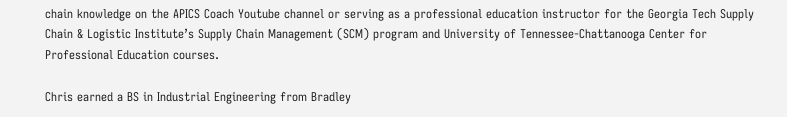chain knowledge on the APICS Coach Youtube channel or serving as a professional education instructor for the Georgia Tech Supply Chain & Logistic Institute’s Supply Chain Management (SCM) program and University of Tennessee-Chattanooga Center for Professional Education courses.

Chris earned a BS in Industrial Engineering from Bradley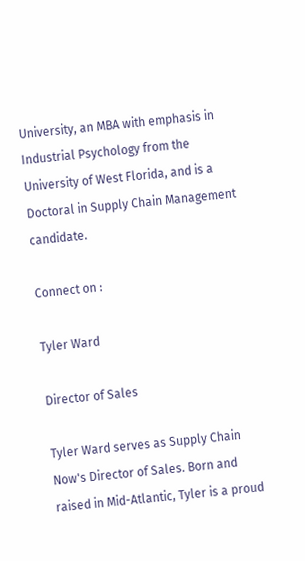University, an MBA with emphasis in Industrial Psychology from the University of West Florida, and is a Doctoral in Supply Chain Management candidate.

Connect on :

Tyler Ward

Director of Sales

Tyler Ward serves as Supply Chain Now's Director of Sales. Born and raised in Mid-Atlantic, Tyler is a proud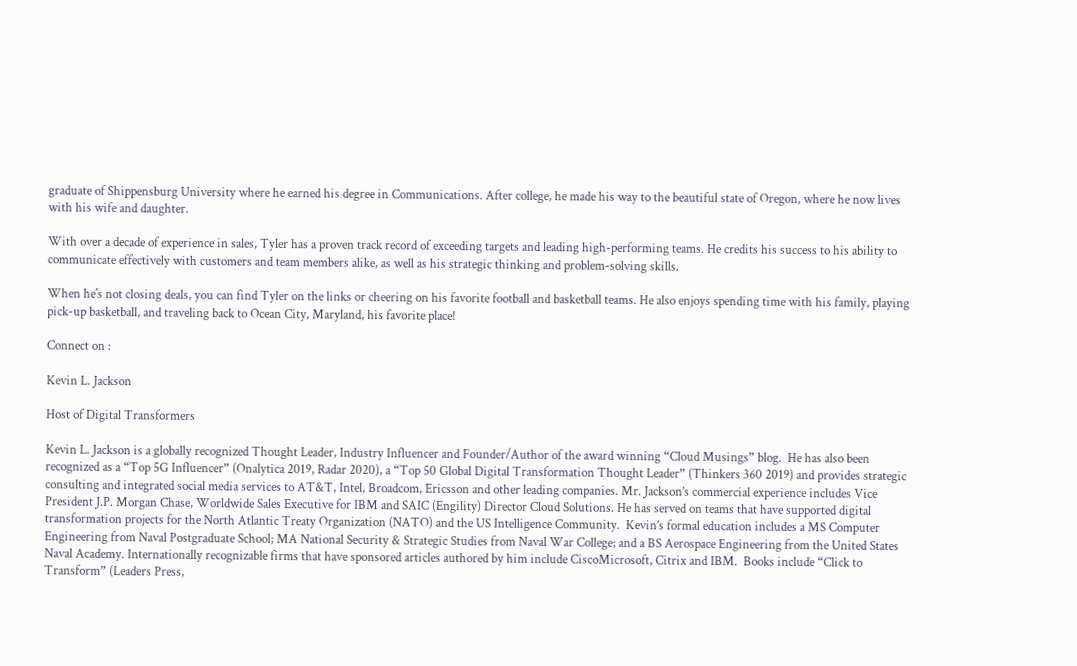graduate of Shippensburg University where he earned his degree in Communications. After college, he made his way to the beautiful state of Oregon, where he now lives with his wife and daughter.

With over a decade of experience in sales, Tyler has a proven track record of exceeding targets and leading high-performing teams. He credits his success to his ability to communicate effectively with customers and team members alike, as well as his strategic thinking and problem-solving skills.

When he's not closing deals, you can find Tyler on the links or cheering on his favorite football and basketball teams. He also enjoys spending time with his family, playing pick-up basketball, and traveling back to Ocean City, Maryland, his favorite place!

Connect on :

Kevin L. Jackson

Host of Digital Transformers

Kevin L. Jackson is a globally recognized Thought Leader, Industry Influencer and Founder/Author of the award winning “Cloud Musings” blog.  He has also been recognized as a “Top 5G Influencer” (Onalytica 2019, Radar 2020), a “Top 50 Global Digital Transformation Thought Leader” (Thinkers 360 2019) and provides strategic consulting and integrated social media services to AT&T, Intel, Broadcom, Ericsson and other leading companies. Mr. Jackson’s commercial experience includes Vice President J.P. Morgan Chase, Worldwide Sales Executive for IBM and SAIC (Engility) Director Cloud Solutions. He has served on teams that have supported digital transformation projects for the North Atlantic Treaty Organization (NATO) and the US Intelligence Community.  Kevin’s formal education includes a MS Computer Engineering from Naval Postgraduate School; MA National Security & Strategic Studies from Naval War College; and a BS Aerospace Engineering from the United States Naval Academy. Internationally recognizable firms that have sponsored articles authored by him include CiscoMicrosoft, Citrix and IBM.  Books include “Click to Transform” (Leaders Press,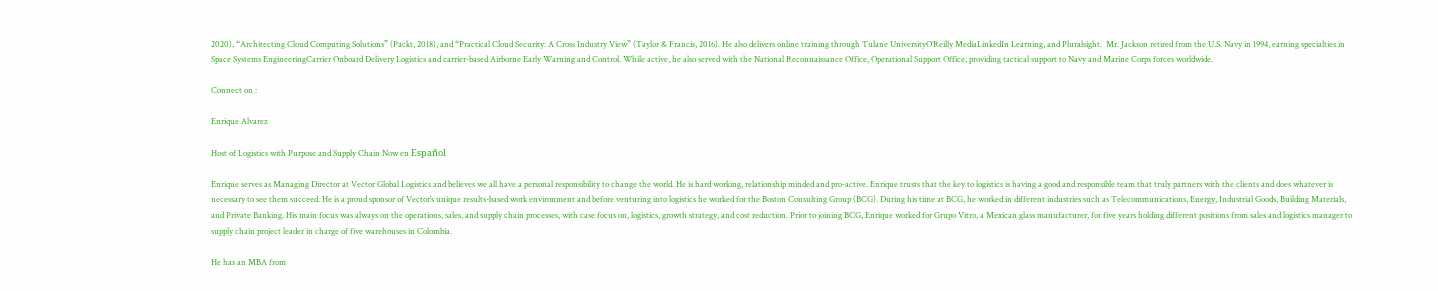2020), “Architecting Cloud Computing Solutions” (Packt, 2018), and “Practical Cloud Security: A Cross Industry View” (Taylor & Francis, 2016). He also delivers online training through Tulane UniversityO’Reilly MediaLinkedIn Learning, and Pluralsight.  Mr. Jackson retired from the U.S. Navy in 1994, earning specialties in Space Systems EngineeringCarrier Onboard Delivery Logistics and carrier-based Airborne Early Warning and Control. While active, he also served with the National Reconnaissance Office, Operational Support Office, providing tactical support to Navy and Marine Corps forces worldwide.

Connect on :

Enrique Alvarez

Host of Logistics with Purpose and Supply Chain Now en Español

Enrique serves as Managing Director at Vector Global Logistics and believes we all have a personal responsibility to change the world. He is hard working, relationship minded and pro-active. Enrique trusts that the key to logistics is having a good and responsible team that truly partners with the clients and does whatever is necessary to see them succeed. He is a proud sponsor of Vector’s unique results-based work environment and before venturing into logistics he worked for the Boston Consulting Group (BCG). During his time at BCG, he worked in different industries such as Telecommunications, Energy, Industrial Goods, Building Materials, and Private Banking. His main focus was always on the operations, sales, and supply chain processes, with case focus on, logistics, growth strategy, and cost reduction. Prior to joining BCG, Enrique worked for Grupo Vitro, a Mexican glass manufacturer, for five years holding different positions from sales and logistics manager to supply chain project leader in charge of five warehouses in Colombia.

He has an MBA from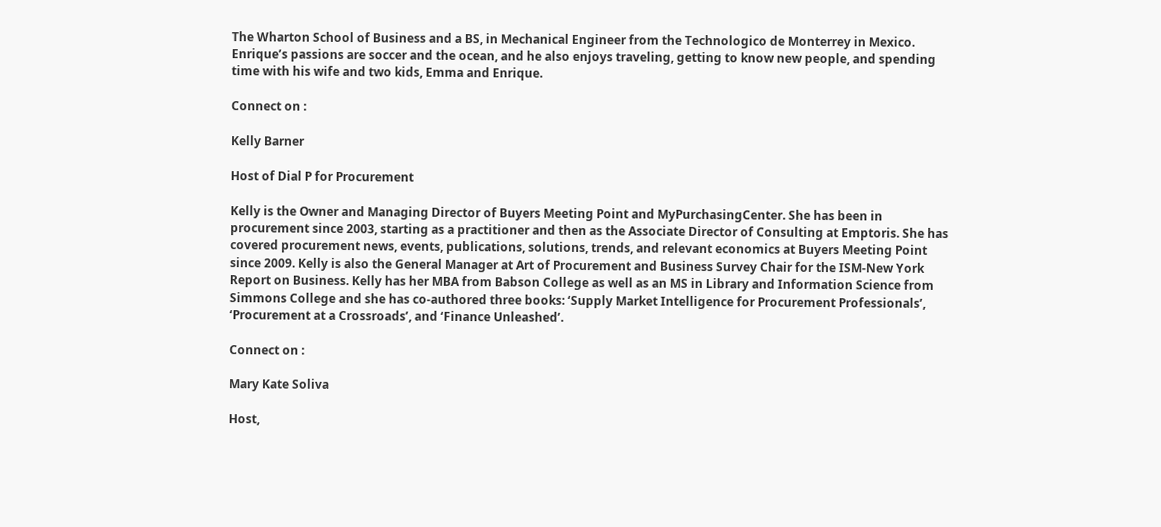The Wharton School of Business and a BS, in Mechanical Engineer from the Technologico de Monterrey in Mexico. Enrique’s passions are soccer and the ocean, and he also enjoys traveling, getting to know new people, and spending time with his wife and two kids, Emma and Enrique.

Connect on :

Kelly Barner

Host of Dial P for Procurement

Kelly is the Owner and Managing Director of Buyers Meeting Point and MyPurchasingCenter. She has been in procurement since 2003, starting as a practitioner and then as the Associate Director of Consulting at Emptoris. She has covered procurement news, events, publications, solutions, trends, and relevant economics at Buyers Meeting Point since 2009. Kelly is also the General Manager at Art of Procurement and Business Survey Chair for the ISM-New York Report on Business. Kelly has her MBA from Babson College as well as an MS in Library and Information Science from Simmons College and she has co-authored three books: ‘Supply Market Intelligence for Procurement Professionals’, ‘Procurement at a Crossroads’, and ‘Finance Unleashed’.

Connect on :

Mary Kate Soliva

Host,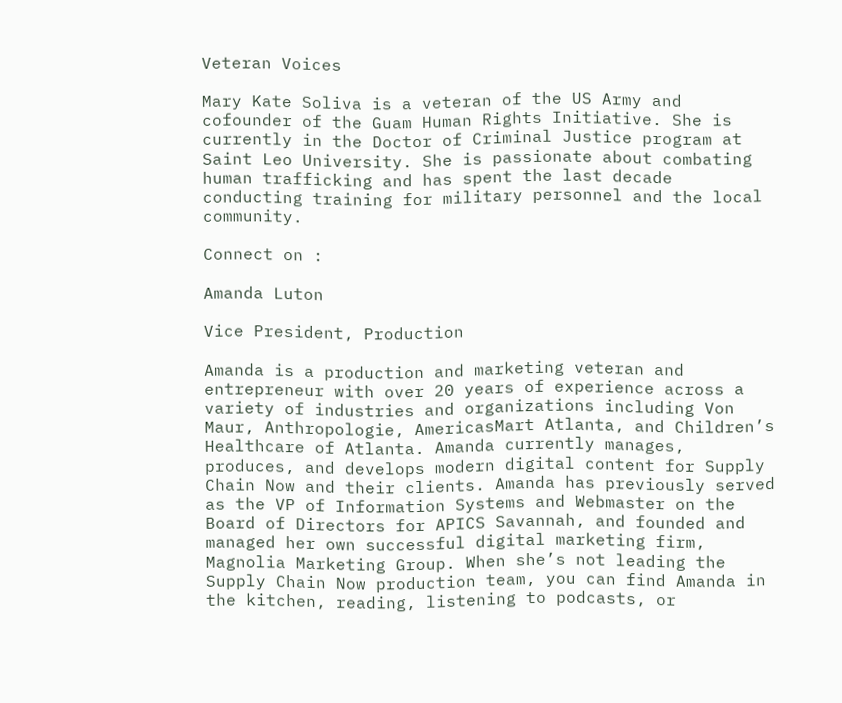Veteran Voices

Mary Kate Soliva is a veteran of the US Army and cofounder of the Guam Human Rights Initiative. She is currently in the Doctor of Criminal Justice program at Saint Leo University. She is passionate about combating human trafficking and has spent the last decade conducting training for military personnel and the local community.

Connect on :

Amanda Luton

Vice President, Production

Amanda is a production and marketing veteran and entrepreneur with over 20 years of experience across a variety of industries and organizations including Von Maur, Anthropologie, AmericasMart Atlanta, and Children’s Healthcare of Atlanta. Amanda currently manages, produces, and develops modern digital content for Supply Chain Now and their clients. Amanda has previously served as the VP of Information Systems and Webmaster on the Board of Directors for APICS Savannah, and founded and managed her own successful digital marketing firm, Magnolia Marketing Group. When she’s not leading the Supply Chain Now production team, you can find Amanda in the kitchen, reading, listening to podcasts, or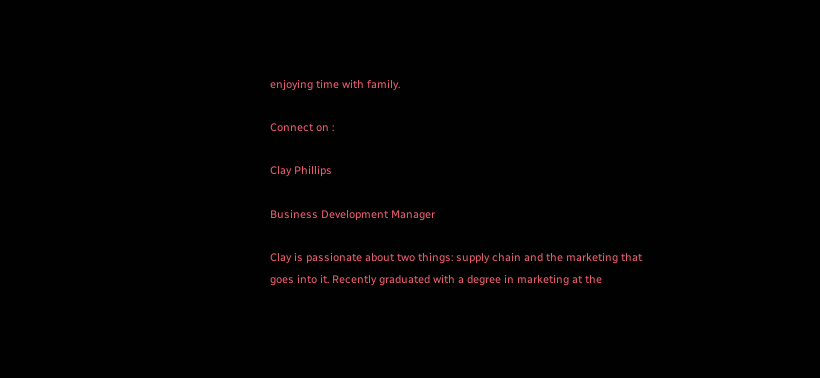enjoying time with family.

Connect on :

Clay Phillips

Business Development Manager

Clay is passionate about two things: supply chain and the marketing that goes into it. Recently graduated with a degree in marketing at the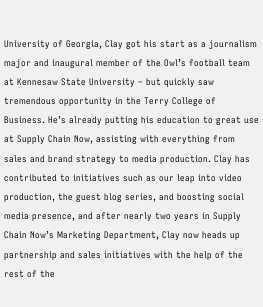University of Georgia, Clay got his start as a journalism major and inaugural member of the Owl’s football team at Kennesaw State University – but quickly saw tremendous opportunity in the Terry College of Business. He’s already putting his education to great use at Supply Chain Now, assisting with everything from sales and brand strategy to media production. Clay has contributed to initiatives such as our leap into video production, the guest blog series, and boosting social media presence, and after nearly two years in Supply Chain Now’s Marketing Department, Clay now heads up partnership and sales initiatives with the help of the rest of the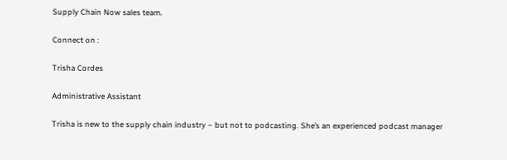Supply Chain Now sales team.

Connect on :

Trisha Cordes

Administrative Assistant

Trisha is new to the supply chain industry – but not to podcasting. She’s an experienced podcast manager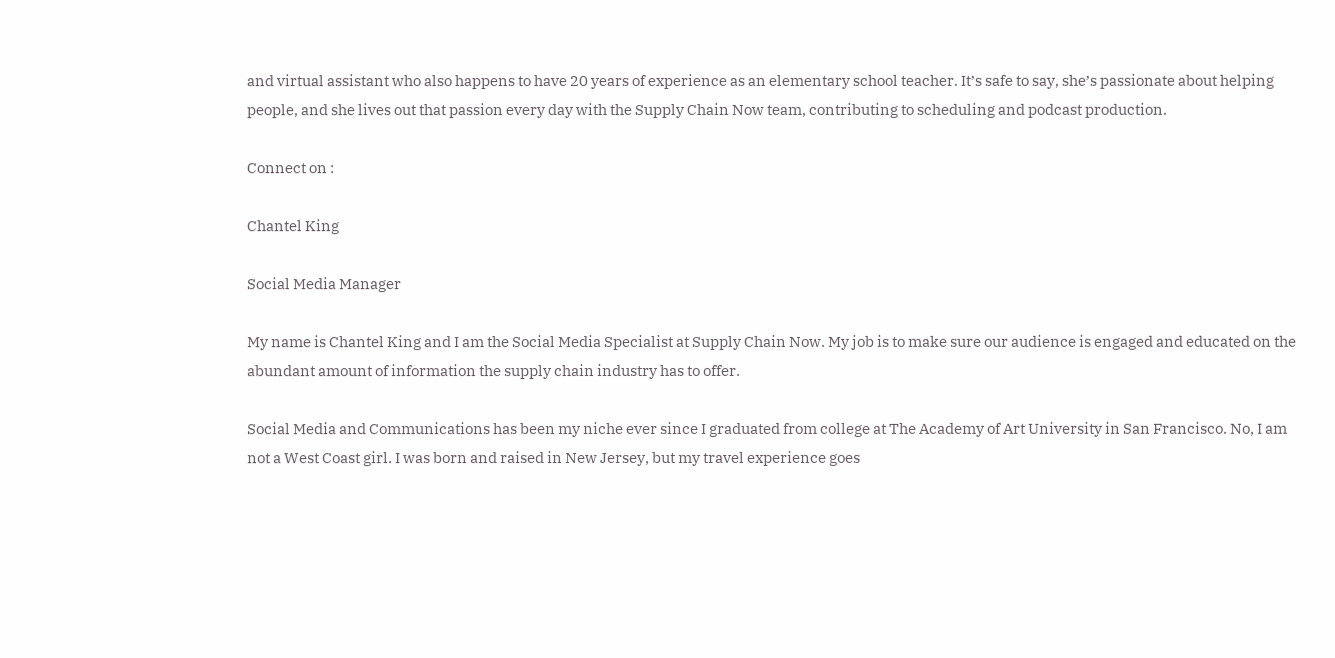and virtual assistant who also happens to have 20 years of experience as an elementary school teacher. It’s safe to say, she’s passionate about helping people, and she lives out that passion every day with the Supply Chain Now team, contributing to scheduling and podcast production.

Connect on :

Chantel King

Social Media Manager

My name is Chantel King and I am the Social Media Specialist at Supply Chain Now. My job is to make sure our audience is engaged and educated on the abundant amount of information the supply chain industry has to offer.

Social Media and Communications has been my niche ever since I graduated from college at The Academy of Art University in San Francisco. No, I am not a West Coast girl. I was born and raised in New Jersey, but my travel experience goes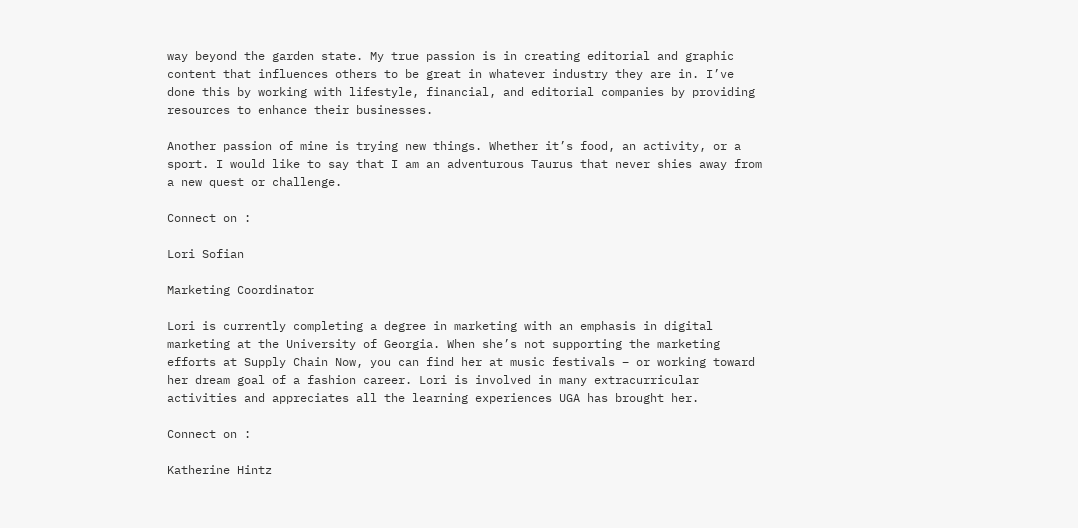way beyond the garden state. My true passion is in creating editorial and graphic content that influences others to be great in whatever industry they are in. I’ve done this by working with lifestyle, financial, and editorial companies by providing resources to enhance their businesses.

Another passion of mine is trying new things. Whether it’s food, an activity, or a sport. I would like to say that I am an adventurous Taurus that never shies away from a new quest or challenge.

Connect on :

Lori Sofian

Marketing Coordinator

Lori is currently completing a degree in marketing with an emphasis in digital marketing at the University of Georgia. When she’s not supporting the marketing efforts at Supply Chain Now, you can find her at music festivals – or working toward her dream goal of a fashion career. Lori is involved in many extracurricular activities and appreciates all the learning experiences UGA has brought her.

Connect on :

Katherine Hintz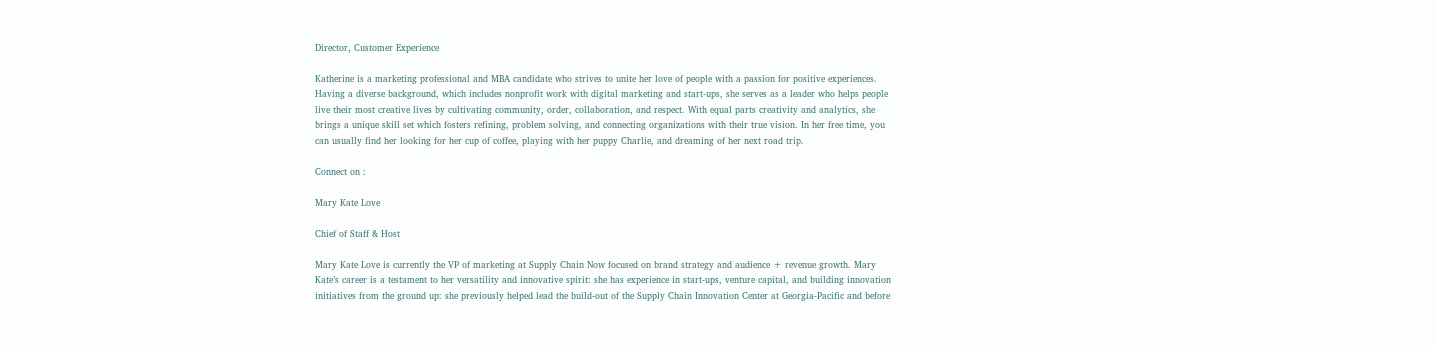Director, Customer Experience

Katherine is a marketing professional and MBA candidate who strives to unite her love of people with a passion for positive experiences. Having a diverse background, which includes nonprofit work with digital marketing and start-ups, she serves as a leader who helps people live their most creative lives by cultivating community, order, collaboration, and respect. With equal parts creativity and analytics, she brings a unique skill set which fosters refining, problem solving, and connecting organizations with their true vision. In her free time, you can usually find her looking for her cup of coffee, playing with her puppy Charlie, and dreaming of her next road trip.

Connect on :

Mary Kate Love

Chief of Staff & Host

Mary Kate Love is currently the VP of marketing at Supply Chain Now focused on brand strategy and audience + revenue growth. Mary Kate’s career is a testament to her versatility and innovative spirit: she has experience in start-ups, venture capital, and building innovation initiatives from the ground up: she previously helped lead the build-out of the Supply Chain Innovation Center at Georgia-Pacific and before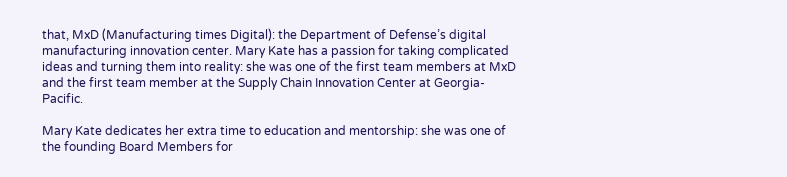that, MxD (Manufacturing times Digital): the Department of Defense’s digital manufacturing innovation center. Mary Kate has a passion for taking complicated ideas and turning them into reality: she was one of the first team members at MxD and the first team member at the Supply Chain Innovation Center at Georgia-Pacific.

Mary Kate dedicates her extra time to education and mentorship: she was one of the founding Board Members for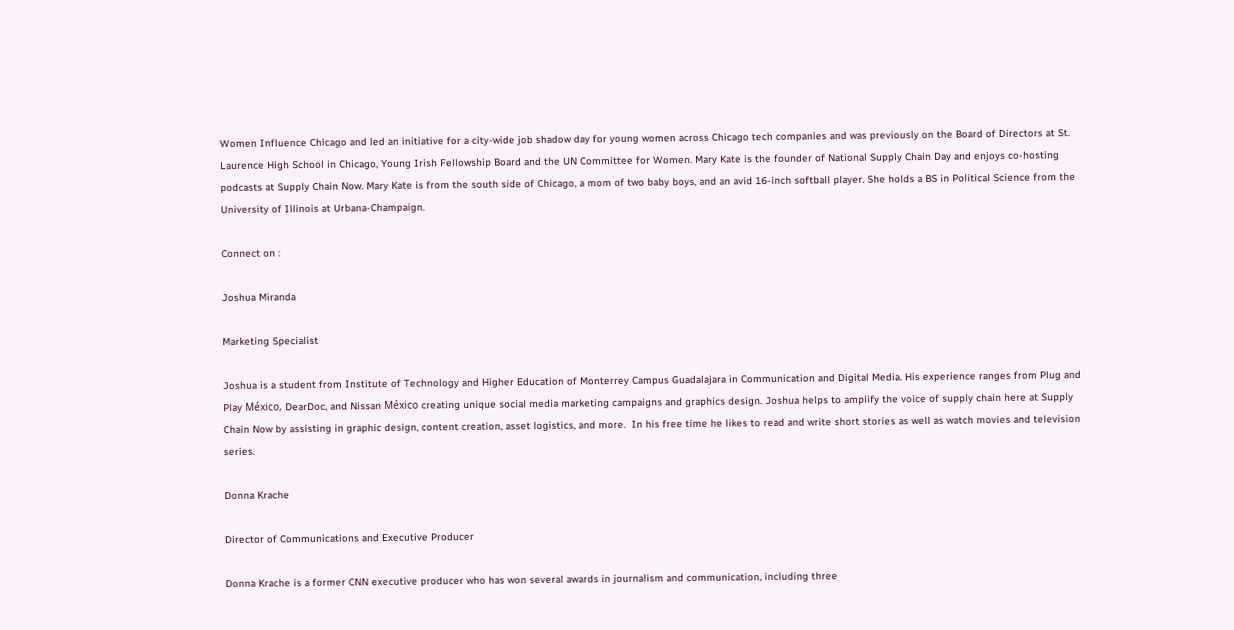Women Influence Chicago and led an initiative for a city-wide job shadow day for young women across Chicago tech companies and was previously on the Board of Directors at St. Laurence High School in Chicago, Young Irish Fellowship Board and the UN Committee for Women. Mary Kate is the founder of National Supply Chain Day and enjoys co-hosting podcasts at Supply Chain Now. Mary Kate is from the south side of Chicago, a mom of two baby boys, and an avid 16-inch softball player. She holds a BS in Political Science from the University of Illinois at Urbana-Champaign.

Connect on :

Joshua Miranda

Marketing Specialist

Joshua is a student from Institute of Technology and Higher Education of Monterrey Campus Guadalajara in Communication and Digital Media. His experience ranges from Plug and Play México, DearDoc, and Nissan México creating unique social media marketing campaigns and graphics design. Joshua helps to amplify the voice of supply chain here at Supply Chain Now by assisting in graphic design, content creation, asset logistics, and more.  In his free time he likes to read and write short stories as well as watch movies and television series.

Donna Krache

Director of Communications and Executive Producer

Donna Krache is a former CNN executive producer who has won several awards in journalism and communication, including three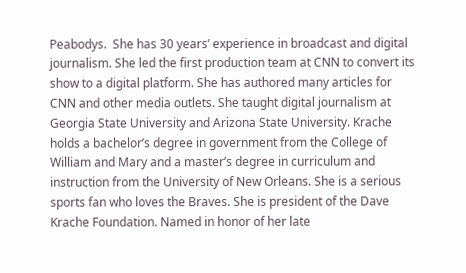Peabodys.  She has 30 years’ experience in broadcast and digital journalism. She led the first production team at CNN to convert its show to a digital platform. She has authored many articles for CNN and other media outlets. She taught digital journalism at Georgia State University and Arizona State University. Krache holds a bachelor’s degree in government from the College of William and Mary and a master’s degree in curriculum and instruction from the University of New Orleans. She is a serious sports fan who loves the Braves. She is president of the Dave Krache Foundation. Named in honor of her late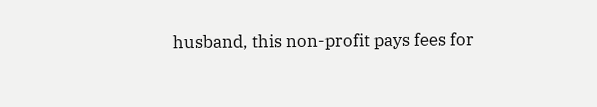husband, this non-profit pays fees for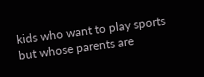kids who want to play sports but whose parents are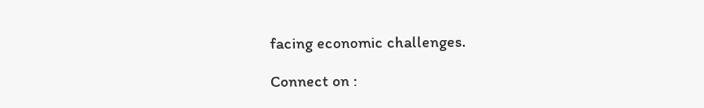facing economic challenges.

Connect on :